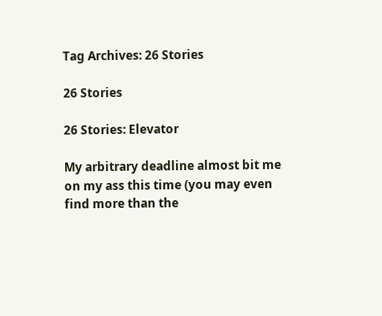Tag Archives: 26 Stories

26 Stories

26 Stories: Elevator

My arbitrary deadline almost bit me on my ass this time (you may even find more than the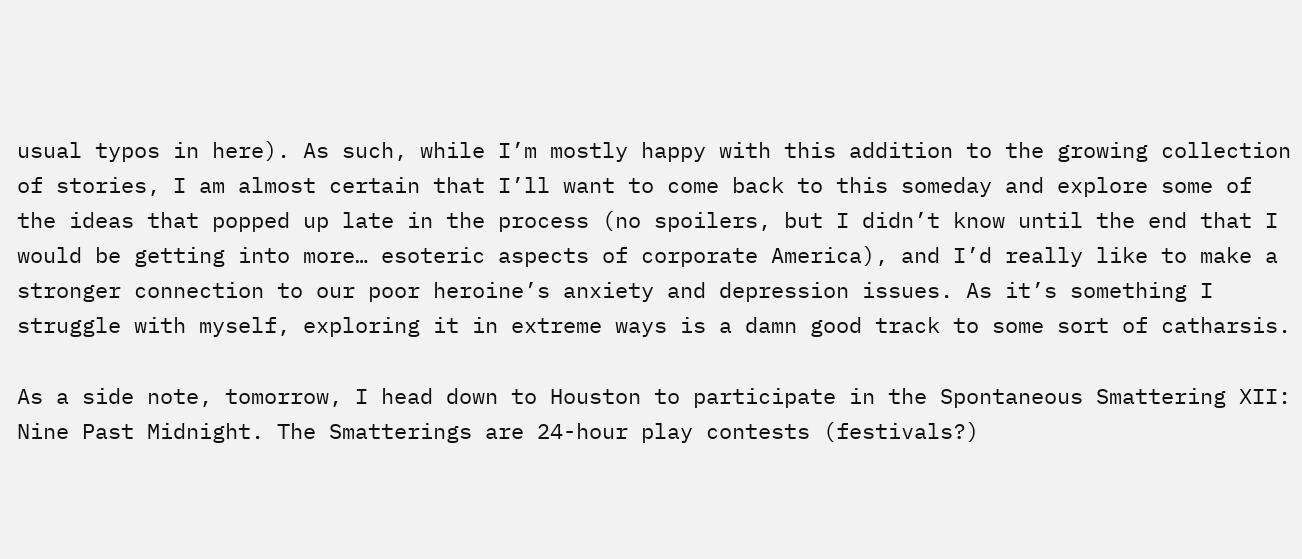usual typos in here). As such, while I’m mostly happy with this addition to the growing collection of stories, I am almost certain that I’ll want to come back to this someday and explore some of the ideas that popped up late in the process (no spoilers, but I didn’t know until the end that I would be getting into more… esoteric aspects of corporate America), and I’d really like to make a stronger connection to our poor heroine’s anxiety and depression issues. As it’s something I struggle with myself, exploring it in extreme ways is a damn good track to some sort of catharsis.

As a side note, tomorrow, I head down to Houston to participate in the Spontaneous Smattering XII: Nine Past Midnight. The Smatterings are 24-hour play contests (festivals?)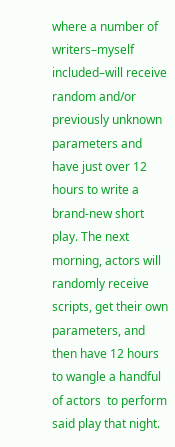where a number of writers–myself included–will receive random and/or previously unknown parameters and have just over 12 hours to write a brand-new short play. The next morning, actors will randomly receive scripts, get their own parameters, and then have 12 hours to wangle a handful of actors  to perform said play that night.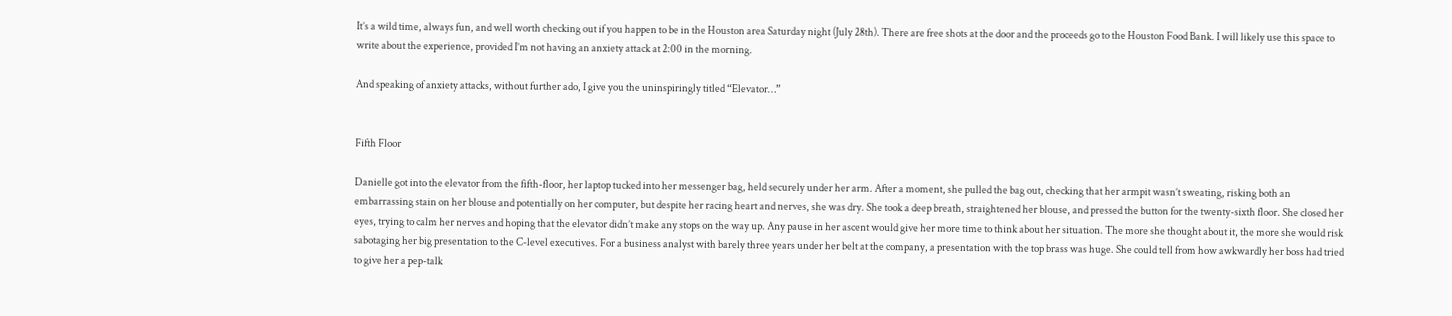It’s a wild time, always fun, and well worth checking out if you happen to be in the Houston area Saturday night (July 28th). There are free shots at the door and the proceeds go to the Houston Food Bank. I will likely use this space to write about the experience, provided I’m not having an anxiety attack at 2:00 in the morning.

And speaking of anxiety attacks, without further ado, I give you the uninspiringly titled “Elevator…”


Fifth Floor

Danielle got into the elevator from the fifth-floor, her laptop tucked into her messenger bag, held securely under her arm. After a moment, she pulled the bag out, checking that her armpit wasn’t sweating, risking both an embarrassing stain on her blouse and potentially on her computer, but despite her racing heart and nerves, she was dry. She took a deep breath, straightened her blouse, and pressed the button for the twenty-sixth floor. She closed her eyes, trying to calm her nerves and hoping that the elevator didn’t make any stops on the way up. Any pause in her ascent would give her more time to think about her situation. The more she thought about it, the more she would risk sabotaging her big presentation to the C-level executives. For a business analyst with barely three years under her belt at the company, a presentation with the top brass was huge. She could tell from how awkwardly her boss had tried to give her a pep-talk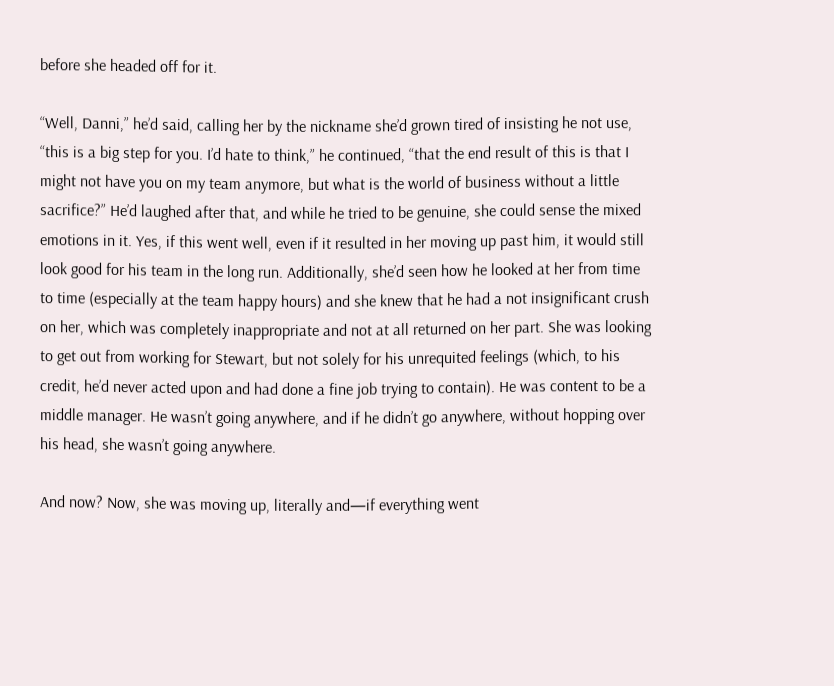before she headed off for it.

“Well, Danni,” he’d said, calling her by the nickname she’d grown tired of insisting he not use, “this is a big step for you. I’d hate to think,” he continued, “that the end result of this is that I might not have you on my team anymore, but what is the world of business without a little sacrifice?” He’d laughed after that, and while he tried to be genuine, she could sense the mixed emotions in it. Yes, if this went well, even if it resulted in her moving up past him, it would still look good for his team in the long run. Additionally, she’d seen how he looked at her from time to time (especially at the team happy hours) and she knew that he had a not insignificant crush on her, which was completely inappropriate and not at all returned on her part. She was looking to get out from working for Stewart, but not solely for his unrequited feelings (which, to his credit, he’d never acted upon and had done a fine job trying to contain). He was content to be a middle manager. He wasn’t going anywhere, and if he didn’t go anywhere, without hopping over his head, she wasn’t going anywhere.

And now? Now, she was moving up, literally and—if everything went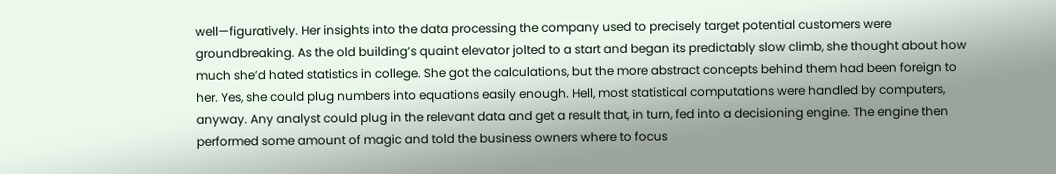well—figuratively. Her insights into the data processing the company used to precisely target potential customers were groundbreaking. As the old building’s quaint elevator jolted to a start and began its predictably slow climb, she thought about how much she’d hated statistics in college. She got the calculations, but the more abstract concepts behind them had been foreign to her. Yes, she could plug numbers into equations easily enough. Hell, most statistical computations were handled by computers, anyway. Any analyst could plug in the relevant data and get a result that, in turn, fed into a decisioning engine. The engine then performed some amount of magic and told the business owners where to focus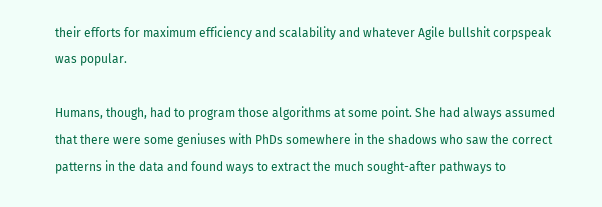their efforts for maximum efficiency and scalability and whatever Agile bullshit corpspeak was popular.

Humans, though, had to program those algorithms at some point. She had always assumed that there were some geniuses with PhDs somewhere in the shadows who saw the correct patterns in the data and found ways to extract the much sought-after pathways to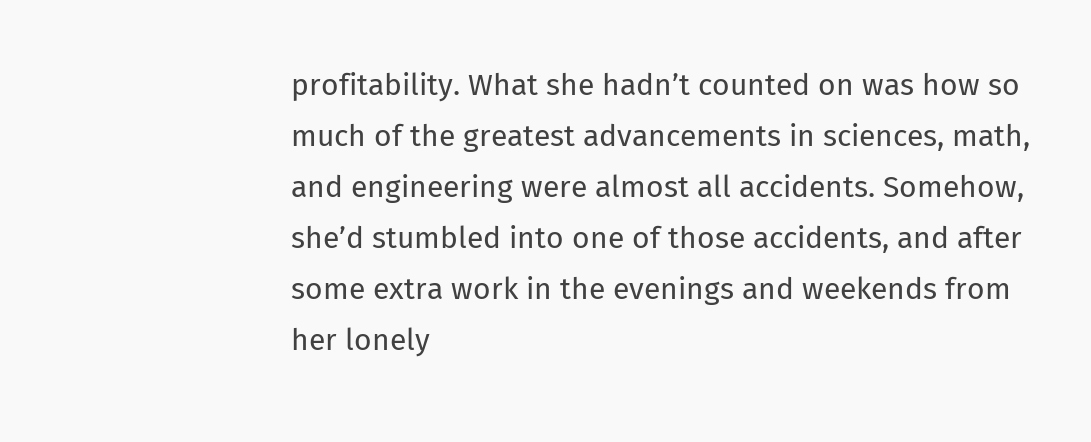profitability. What she hadn’t counted on was how so much of the greatest advancements in sciences, math, and engineering were almost all accidents. Somehow, she’d stumbled into one of those accidents, and after some extra work in the evenings and weekends from her lonely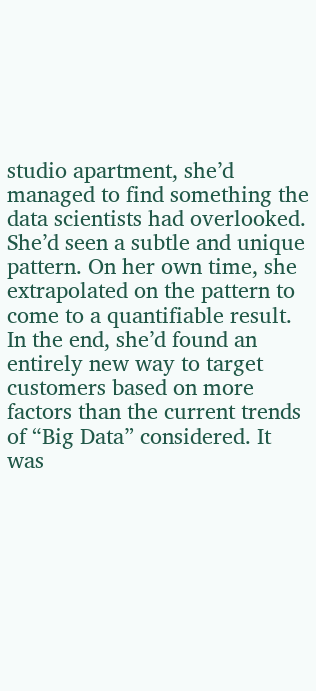studio apartment, she’d managed to find something the data scientists had overlooked. She’d seen a subtle and unique pattern. On her own time, she extrapolated on the pattern to come to a quantifiable result. In the end, she’d found an entirely new way to target customers based on more factors than the current trends of “Big Data” considered. It was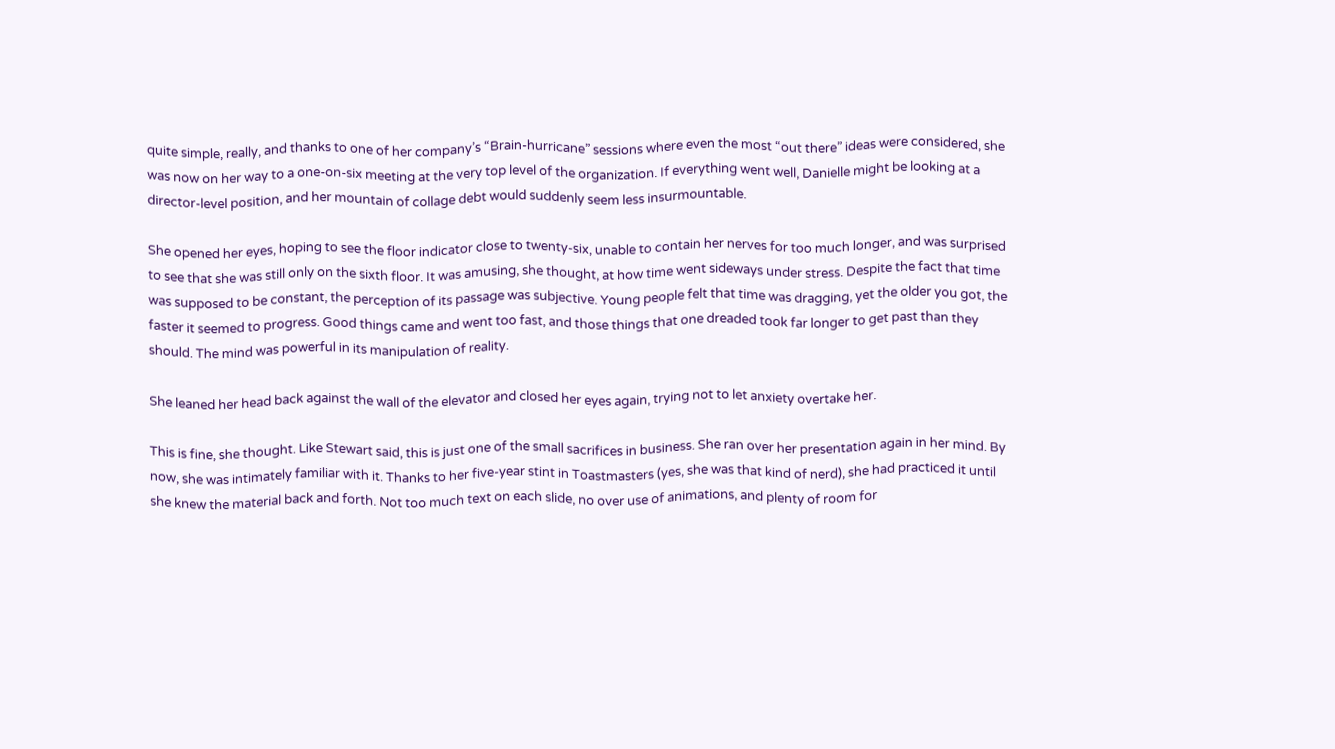quite simple, really, and thanks to one of her company’s “Brain-hurricane” sessions where even the most “out there” ideas were considered, she was now on her way to a one-on-six meeting at the very top level of the organization. If everything went well, Danielle might be looking at a director-level position, and her mountain of collage debt would suddenly seem less insurmountable.

She opened her eyes, hoping to see the floor indicator close to twenty-six, unable to contain her nerves for too much longer, and was surprised to see that she was still only on the sixth floor. It was amusing, she thought, at how time went sideways under stress. Despite the fact that time was supposed to be constant, the perception of its passage was subjective. Young people felt that time was dragging, yet the older you got, the faster it seemed to progress. Good things came and went too fast, and those things that one dreaded took far longer to get past than they should. The mind was powerful in its manipulation of reality.

She leaned her head back against the wall of the elevator and closed her eyes again, trying not to let anxiety overtake her.

This is fine, she thought. Like Stewart said, this is just one of the small sacrifices in business. She ran over her presentation again in her mind. By now, she was intimately familiar with it. Thanks to her five-year stint in Toastmasters (yes, she was that kind of nerd), she had practiced it until she knew the material back and forth. Not too much text on each slide, no over use of animations, and plenty of room for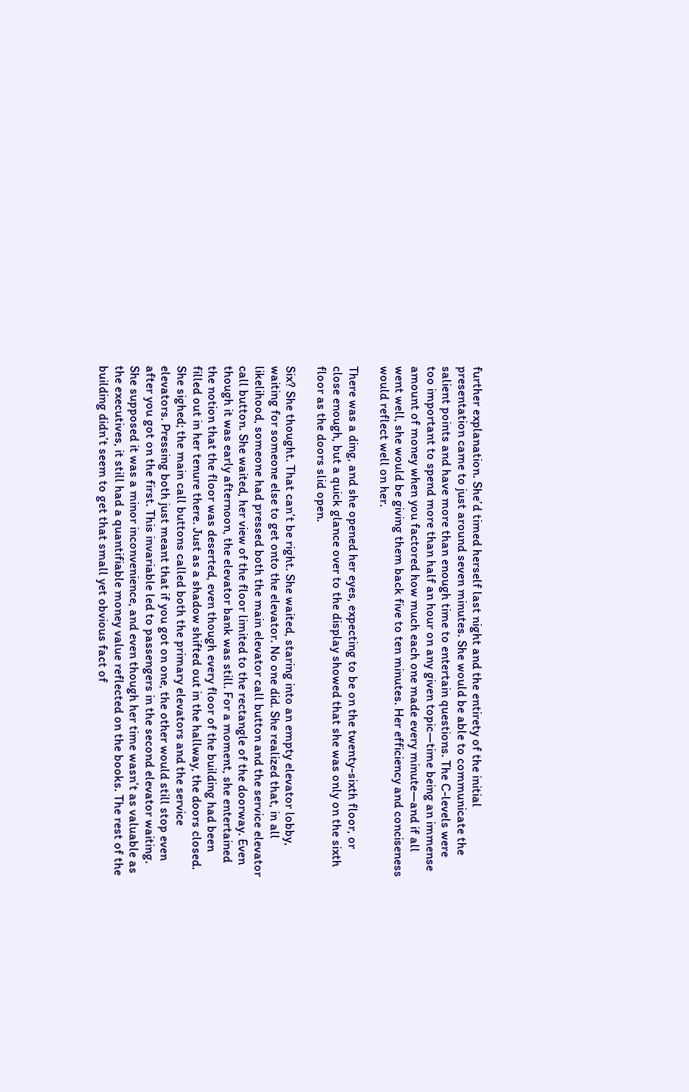further explanation. She’d timed herself last night and the entirety of the initial presentation came to just around seven minutes. She would be able to communicate the salient points and have more than enough time to entertain questions. The C-levels were too important to spend more than half an hour on any given topic—time being an immense amount of money when you factored how much each one made every minute—and if all went well, she would be giving them back five to ten minutes. Her efficiency and conciseness would reflect well on her.

There was a ding, and she opened her eyes, expecting to be on the twenty-sixth floor, or close enough, but a quick glance over to the display showed that she was only on the sixth floor as the doors slid open.

Six? She thought. That can’t be right. She waited, staring into an empty elevator lobby, waiting for someone else to get onto the elevator. No one did. She realized that, in all likelihood, someone had pressed both the main elevator call button and the service elevator call button. She waited, her view of the floor limited to the rectangle of the doorway. Even though it was early afternoon, the elevator bank was still. For a moment, she entertained the notion that the floor was deserted, even though every floor of the building had been filled out in her tenure there. Just as a shadow shifted out in the hallway, the doors closed. She sighed; the main call buttons called both the primary elevators and the service elevators. Pressing both just meant that if you got on one, the other would still stop even after you got on the first. This invariable led to passengers in the second elevator waiting. She supposed it was a minor inconvenience, and even though her time wasn’t as valuable as the executives, it still had a quantifiable money value reflected on the books. The rest of the building didn’t seem to get that small yet obvious fact of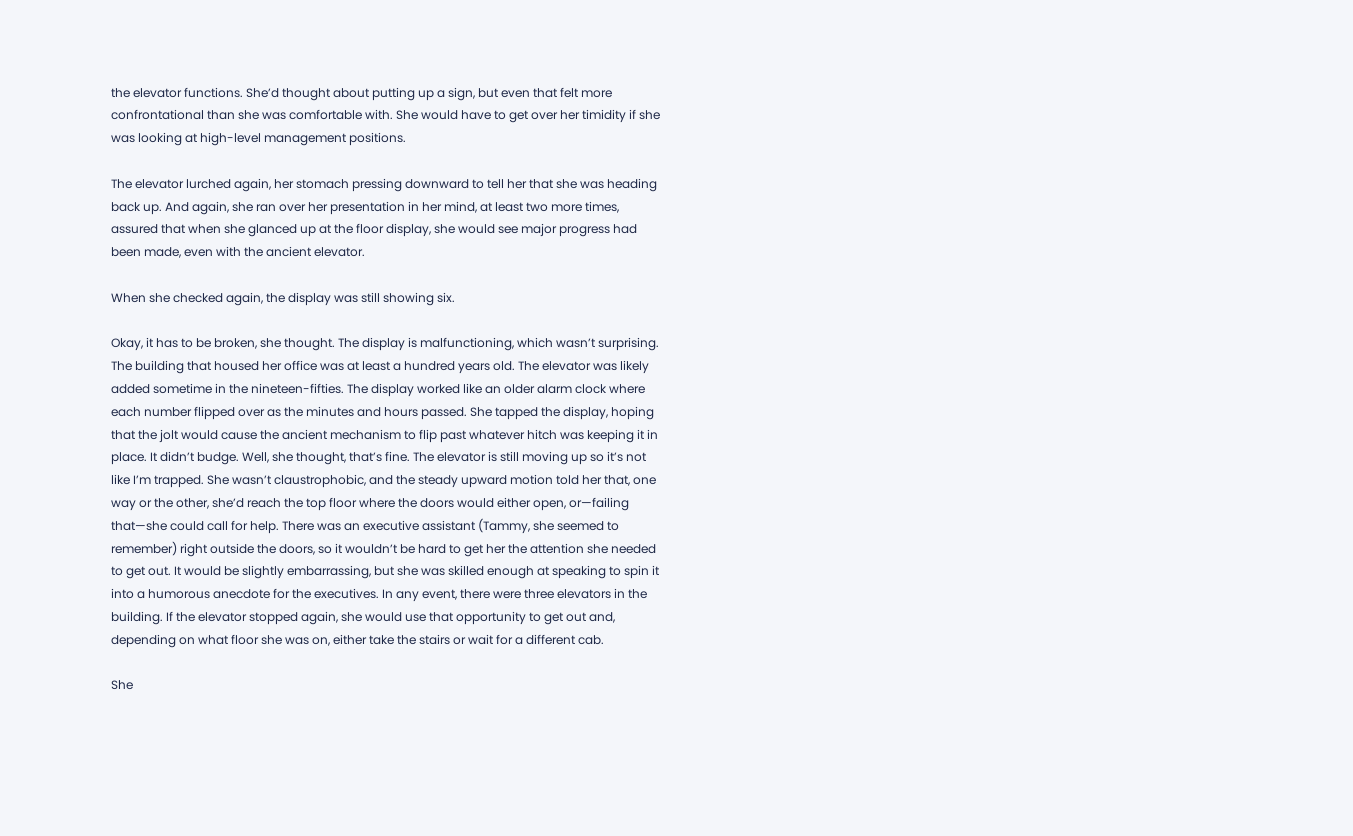the elevator functions. She’d thought about putting up a sign, but even that felt more confrontational than she was comfortable with. She would have to get over her timidity if she was looking at high-level management positions.

The elevator lurched again, her stomach pressing downward to tell her that she was heading back up. And again, she ran over her presentation in her mind, at least two more times, assured that when she glanced up at the floor display, she would see major progress had been made, even with the ancient elevator.

When she checked again, the display was still showing six.

Okay, it has to be broken, she thought. The display is malfunctioning, which wasn’t surprising. The building that housed her office was at least a hundred years old. The elevator was likely added sometime in the nineteen-fifties. The display worked like an older alarm clock where each number flipped over as the minutes and hours passed. She tapped the display, hoping that the jolt would cause the ancient mechanism to flip past whatever hitch was keeping it in place. It didn’t budge. Well, she thought, that’s fine. The elevator is still moving up so it’s not like I’m trapped. She wasn’t claustrophobic, and the steady upward motion told her that, one way or the other, she’d reach the top floor where the doors would either open, or—failing that—she could call for help. There was an executive assistant (Tammy, she seemed to remember) right outside the doors, so it wouldn’t be hard to get her the attention she needed to get out. It would be slightly embarrassing, but she was skilled enough at speaking to spin it into a humorous anecdote for the executives. In any event, there were three elevators in the building. If the elevator stopped again, she would use that opportunity to get out and, depending on what floor she was on, either take the stairs or wait for a different cab.

She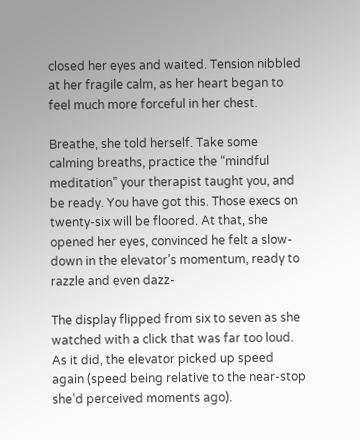closed her eyes and waited. Tension nibbled at her fragile calm, as her heart began to feel much more forceful in her chest.

Breathe, she told herself. Take some calming breaths, practice the “mindful meditation” your therapist taught you, and be ready. You have got this. Those execs on twenty-six will be floored. At that, she opened her eyes, convinced he felt a slow-down in the elevator’s momentum, ready to razzle and even dazz-

The display flipped from six to seven as she watched with a click that was far too loud. As it did, the elevator picked up speed again (speed being relative to the near-stop she’d perceived moments ago).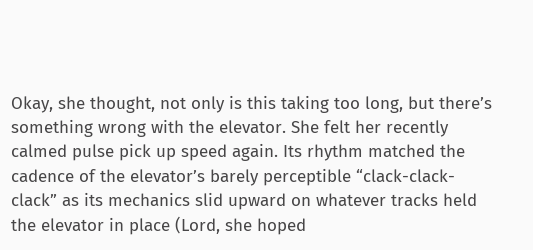Okay, she thought, not only is this taking too long, but there’s something wrong with the elevator. She felt her recently calmed pulse pick up speed again. Its rhythm matched the cadence of the elevator’s barely perceptible “clack-clack-clack” as its mechanics slid upward on whatever tracks held the elevator in place (Lord, she hoped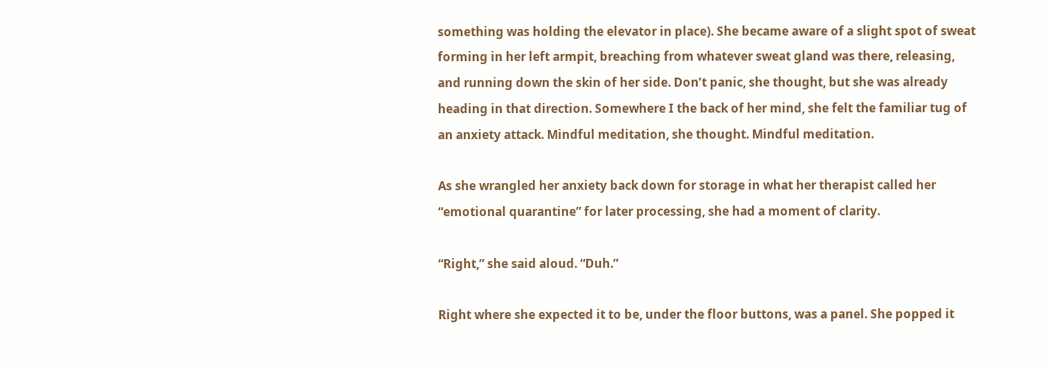something was holding the elevator in place). She became aware of a slight spot of sweat forming in her left armpit, breaching from whatever sweat gland was there, releasing, and running down the skin of her side. Don’t panic, she thought, but she was already heading in that direction. Somewhere I the back of her mind, she felt the familiar tug of an anxiety attack. Mindful meditation, she thought. Mindful meditation.

As she wrangled her anxiety back down for storage in what her therapist called her “emotional quarantine” for later processing, she had a moment of clarity.

“Right,” she said aloud. “Duh.”

Right where she expected it to be, under the floor buttons, was a panel. She popped it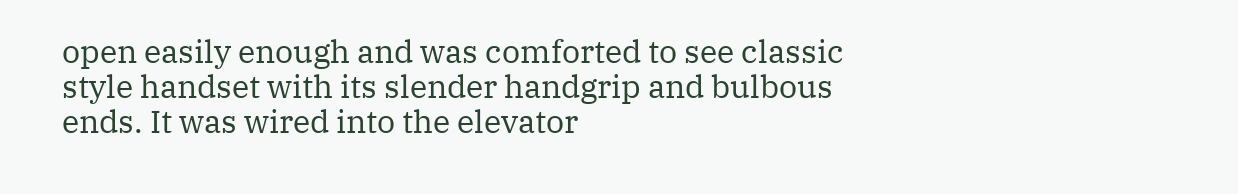open easily enough and was comforted to see classic style handset with its slender handgrip and bulbous ends. It was wired into the elevator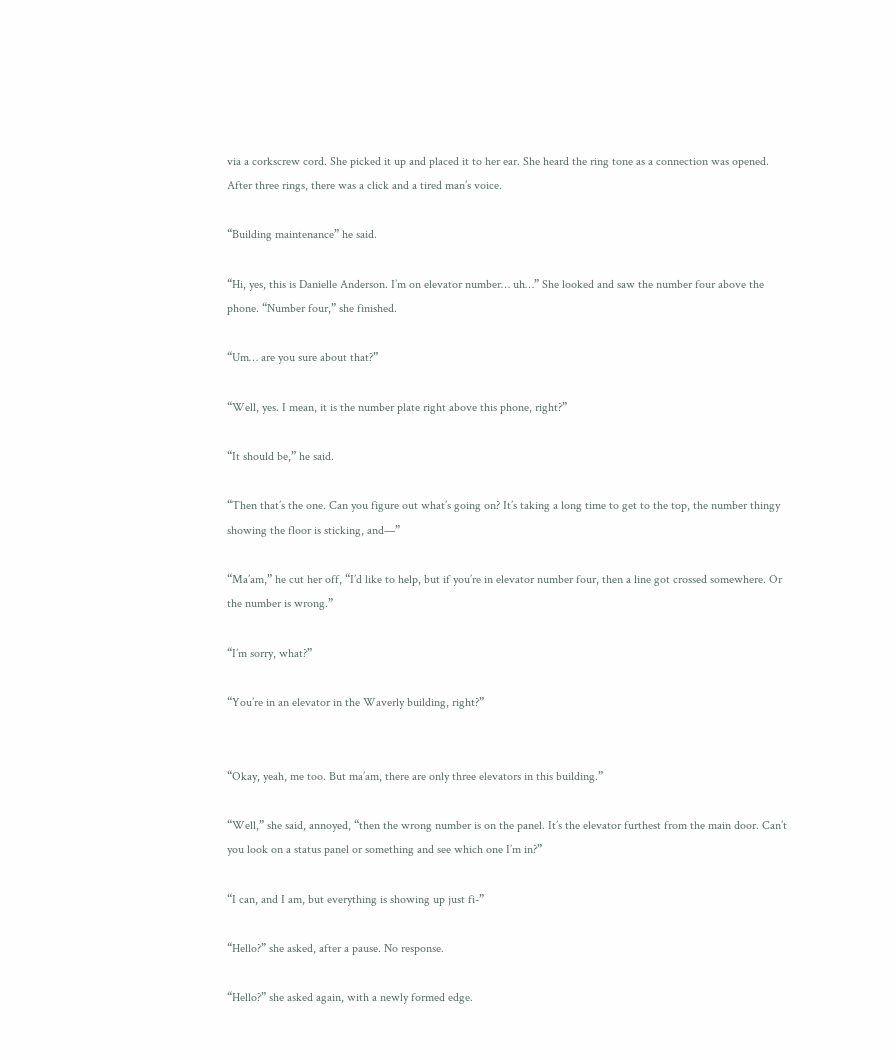via a corkscrew cord. She picked it up and placed it to her ear. She heard the ring tone as a connection was opened. After three rings, there was a click and a tired man’s voice.

“Building maintenance” he said.

“Hi, yes, this is Danielle Anderson. I’m on elevator number… uh…” She looked and saw the number four above the phone. “Number four,” she finished.

“Um… are you sure about that?”

“Well, yes. I mean, it is the number plate right above this phone, right?”

“It should be,” he said.

“Then that’s the one. Can you figure out what’s going on? It’s taking a long time to get to the top, the number thingy showing the floor is sticking, and—”

“Ma’am,” he cut her off, “I’d like to help, but if you’re in elevator number four, then a line got crossed somewhere. Or the number is wrong.”

“I’m sorry, what?”

“You’re in an elevator in the Waverly building, right?”


“Okay, yeah, me too. But ma’am, there are only three elevators in this building.”

“Well,” she said, annoyed, “then the wrong number is on the panel. It’s the elevator furthest from the main door. Can’t you look on a status panel or something and see which one I’m in?”

“I can, and I am, but everything is showing up just fi-”

“Hello?” she asked, after a pause. No response.

“Hello?” she asked again, with a newly formed edge.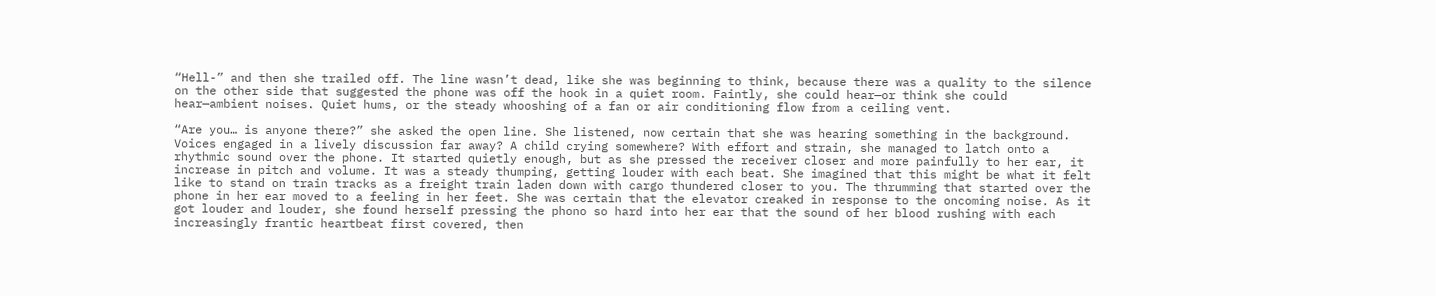“Hell-” and then she trailed off. The line wasn’t dead, like she was beginning to think, because there was a quality to the silence on the other side that suggested the phone was off the hook in a quiet room. Faintly, she could hear—or think she could hear—ambient noises. Quiet hums, or the steady whooshing of a fan or air conditioning flow from a ceiling vent.

“Are you… is anyone there?” she asked the open line. She listened, now certain that she was hearing something in the background. Voices engaged in a lively discussion far away? A child crying somewhere? With effort and strain, she managed to latch onto a rhythmic sound over the phone. It started quietly enough, but as she pressed the receiver closer and more painfully to her ear, it increase in pitch and volume. It was a steady thumping, getting louder with each beat. She imagined that this might be what it felt like to stand on train tracks as a freight train laden down with cargo thundered closer to you. The thrumming that started over the phone in her ear moved to a feeling in her feet. She was certain that the elevator creaked in response to the oncoming noise. As it got louder and louder, she found herself pressing the phono so hard into her ear that the sound of her blood rushing with each increasingly frantic heartbeat first covered, then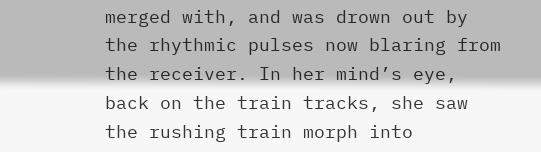merged with, and was drown out by the rhythmic pulses now blaring from the receiver. In her mind’s eye, back on the train tracks, she saw the rushing train morph into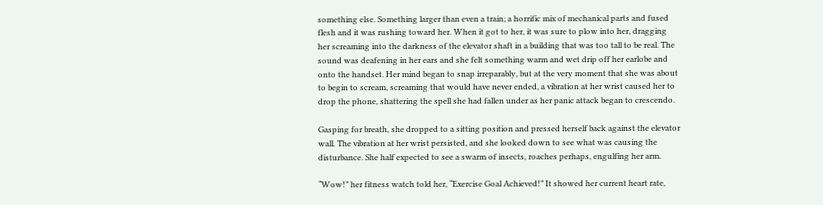something else. Something larger than even a train; a horrific mix of mechanical parts and fused flesh and it was rushing toward her. When it got to her, it was sure to plow into her, dragging her screaming into the darkness of the elevator shaft in a building that was too tall to be real. The sound was deafening in her ears and she felt something warm and wet drip off her earlobe and onto the handset. Her mind began to snap irreparably, but at the very moment that she was about to begin to scream, screaming that would have never ended, a vibration at her wrist caused her to drop the phone, shattering the spell she had fallen under as her panic attack began to crescendo.

Gasping for breath, she dropped to a sitting position and pressed herself back against the elevator wall. The vibration at her wrist persisted, and she looked down to see what was causing the disturbance. She half expected to see a swarm of insects, roaches perhaps, engulfing her arm.

“Wow!” her fitness watch told her, “Exercise Goal Achieved!” It showed her current heart rate,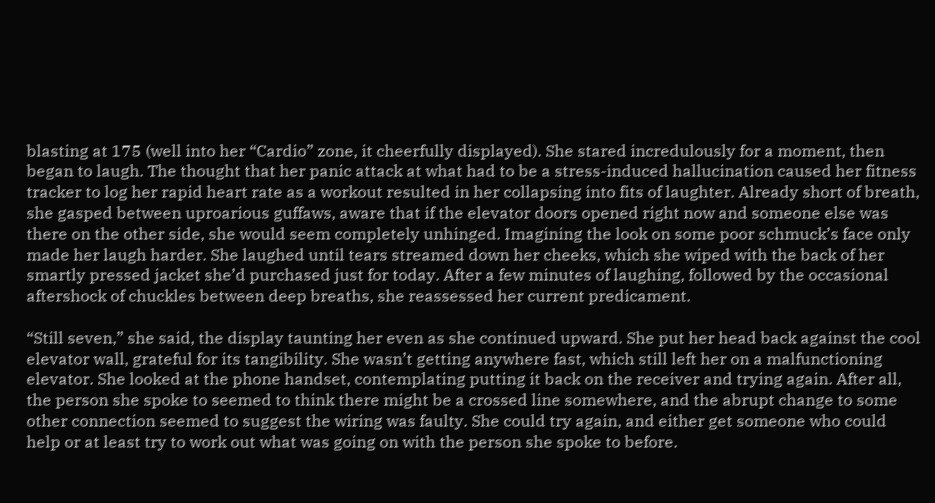blasting at 175 (well into her “Cardio” zone, it cheerfully displayed). She stared incredulously for a moment, then began to laugh. The thought that her panic attack at what had to be a stress-induced hallucination caused her fitness tracker to log her rapid heart rate as a workout resulted in her collapsing into fits of laughter. Already short of breath, she gasped between uproarious guffaws, aware that if the elevator doors opened right now and someone else was there on the other side, she would seem completely unhinged. Imagining the look on some poor schmuck’s face only made her laugh harder. She laughed until tears streamed down her cheeks, which she wiped with the back of her smartly pressed jacket she’d purchased just for today. After a few minutes of laughing, followed by the occasional aftershock of chuckles between deep breaths, she reassessed her current predicament.

“Still seven,” she said, the display taunting her even as she continued upward. She put her head back against the cool elevator wall, grateful for its tangibility. She wasn’t getting anywhere fast, which still left her on a malfunctioning elevator. She looked at the phone handset, contemplating putting it back on the receiver and trying again. After all, the person she spoke to seemed to think there might be a crossed line somewhere, and the abrupt change to some other connection seemed to suggest the wiring was faulty. She could try again, and either get someone who could help or at least try to work out what was going on with the person she spoke to before.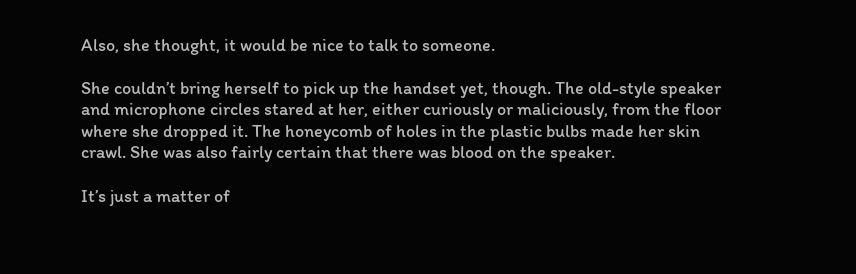Also, she thought, it would be nice to talk to someone.

She couldn’t bring herself to pick up the handset yet, though. The old-style speaker and microphone circles stared at her, either curiously or maliciously, from the floor where she dropped it. The honeycomb of holes in the plastic bulbs made her skin crawl. She was also fairly certain that there was blood on the speaker.

It’s just a matter of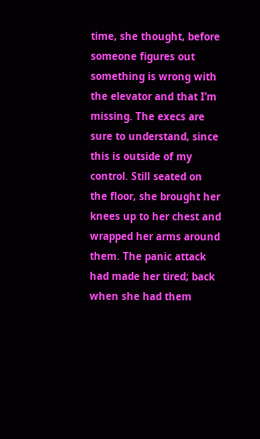time, she thought, before someone figures out something is wrong with the elevator and that I’m missing. The execs are sure to understand, since this is outside of my control. Still seated on the floor, she brought her knees up to her chest and wrapped her arms around them. The panic attack had made her tired; back when she had them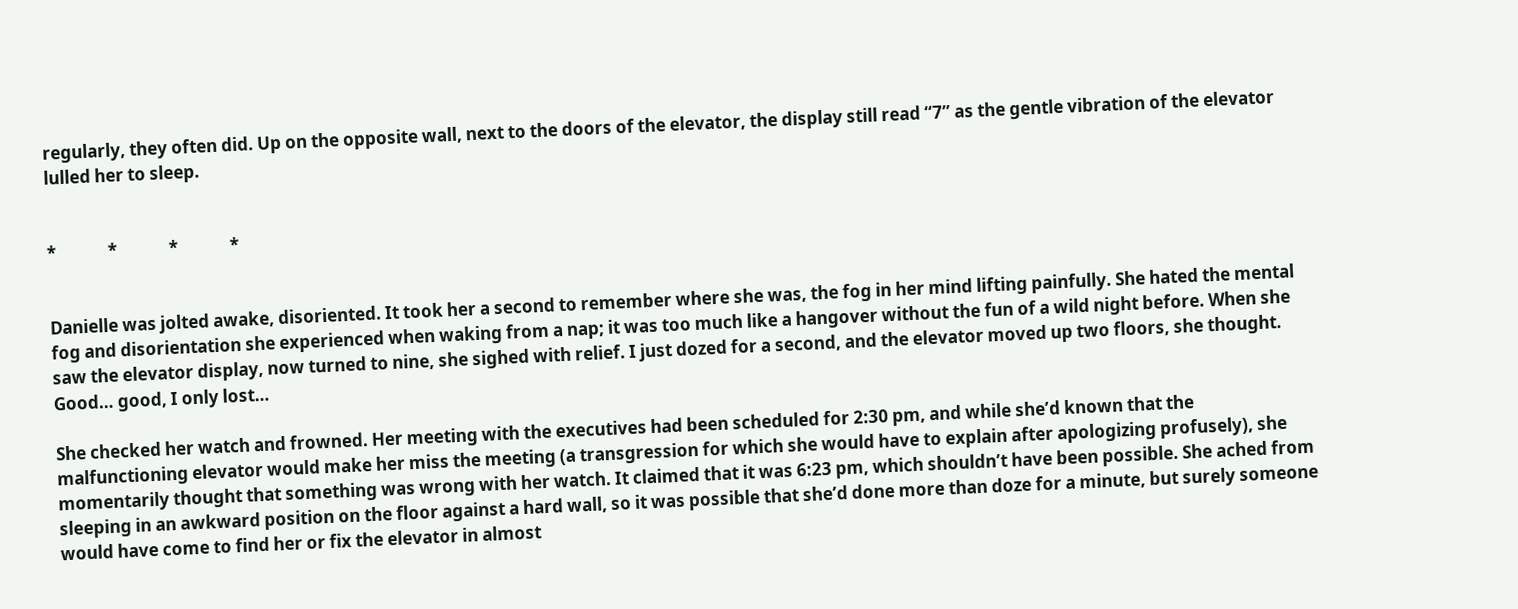regularly, they often did. Up on the opposite wall, next to the doors of the elevator, the display still read “7” as the gentle vibration of the elevator lulled her to sleep.


*             *             *             *


Danielle was jolted awake, disoriented. It took her a second to remember where she was, the fog in her mind lifting painfully. She hated the mental fog and disorientation she experienced when waking from a nap; it was too much like a hangover without the fun of a wild night before. When she saw the elevator display, now turned to nine, she sighed with relief. I just dozed for a second, and the elevator moved up two floors, she thought. Good… good, I only lost…

She checked her watch and frowned. Her meeting with the executives had been scheduled for 2:30 pm, and while she’d known that the malfunctioning elevator would make her miss the meeting (a transgression for which she would have to explain after apologizing profusely), she momentarily thought that something was wrong with her watch. It claimed that it was 6:23 pm, which shouldn’t have been possible. She ached from sleeping in an awkward position on the floor against a hard wall, so it was possible that she’d done more than doze for a minute, but surely someone would have come to find her or fix the elevator in almost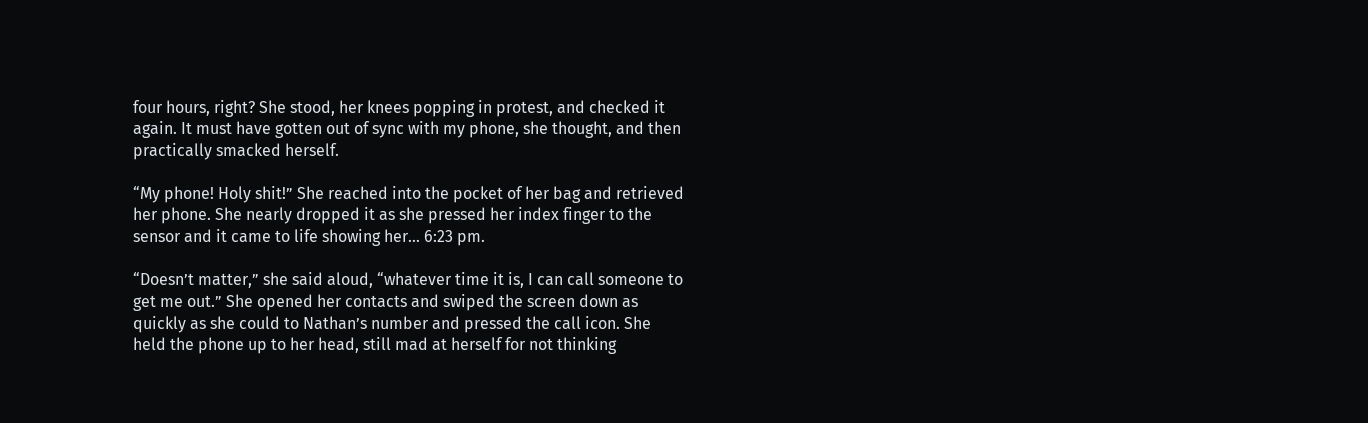four hours, right? She stood, her knees popping in protest, and checked it again. It must have gotten out of sync with my phone, she thought, and then practically smacked herself.

“My phone! Holy shit!” She reached into the pocket of her bag and retrieved her phone. She nearly dropped it as she pressed her index finger to the sensor and it came to life showing her… 6:23 pm.

“Doesn’t matter,” she said aloud, “whatever time it is, I can call someone to get me out.” She opened her contacts and swiped the screen down as quickly as she could to Nathan’s number and pressed the call icon. She held the phone up to her head, still mad at herself for not thinking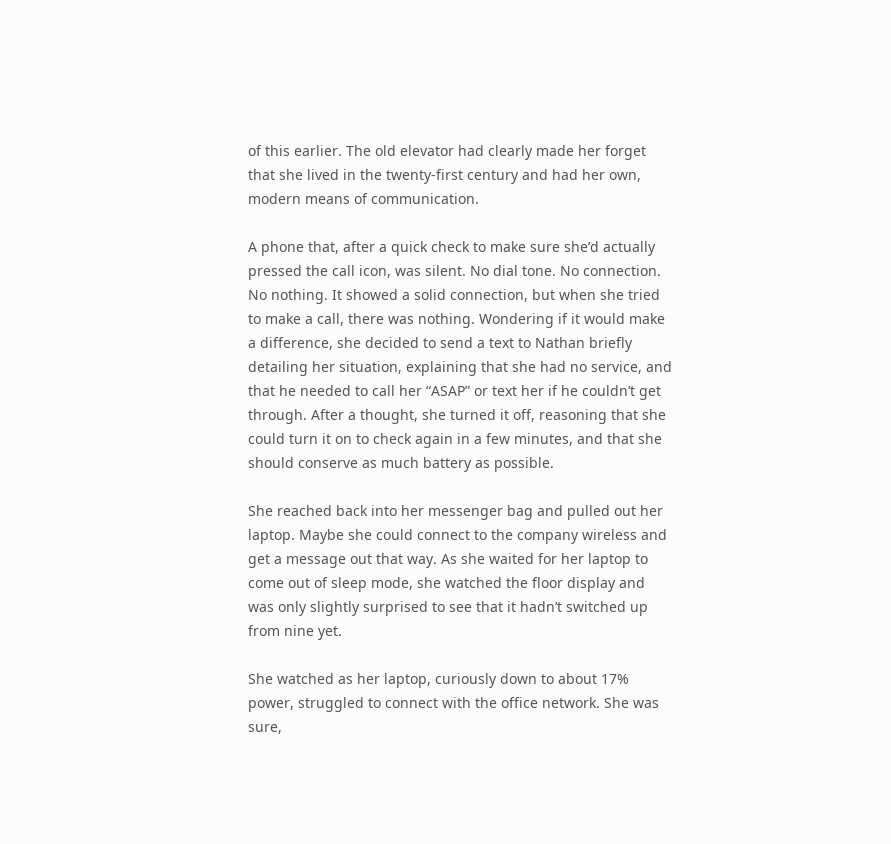of this earlier. The old elevator had clearly made her forget that she lived in the twenty-first century and had her own, modern means of communication.

A phone that, after a quick check to make sure she’d actually pressed the call icon, was silent. No dial tone. No connection. No nothing. It showed a solid connection, but when she tried to make a call, there was nothing. Wondering if it would make a difference, she decided to send a text to Nathan briefly detailing her situation, explaining that she had no service, and that he needed to call her “ASAP” or text her if he couldn’t get through. After a thought, she turned it off, reasoning that she could turn it on to check again in a few minutes, and that she should conserve as much battery as possible.

She reached back into her messenger bag and pulled out her laptop. Maybe she could connect to the company wireless and get a message out that way. As she waited for her laptop to come out of sleep mode, she watched the floor display and was only slightly surprised to see that it hadn’t switched up from nine yet.

She watched as her laptop, curiously down to about 17% power, struggled to connect with the office network. She was sure,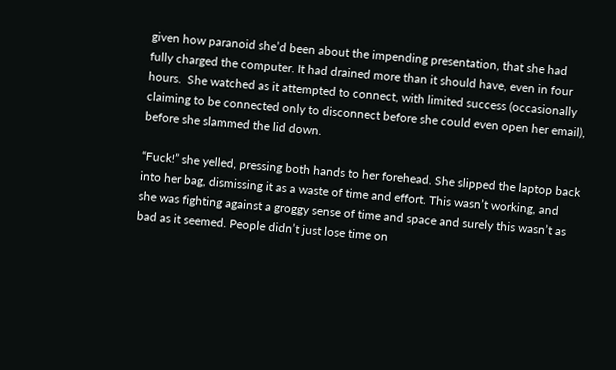given how paranoid she’d been about the impending presentation, that she had fully charged the computer. It had drained more than it should have, even in four hours.  She watched as it attempted to connect, with limited success (occasionally claiming to be connected only to disconnect before she could even open her email), before she slammed the lid down.

“Fuck!” she yelled, pressing both hands to her forehead. She slipped the laptop back into her bag, dismissing it as a waste of time and effort. This wasn’t working, and she was fighting against a groggy sense of time and space and surely this wasn’t as bad as it seemed. People didn’t just lose time on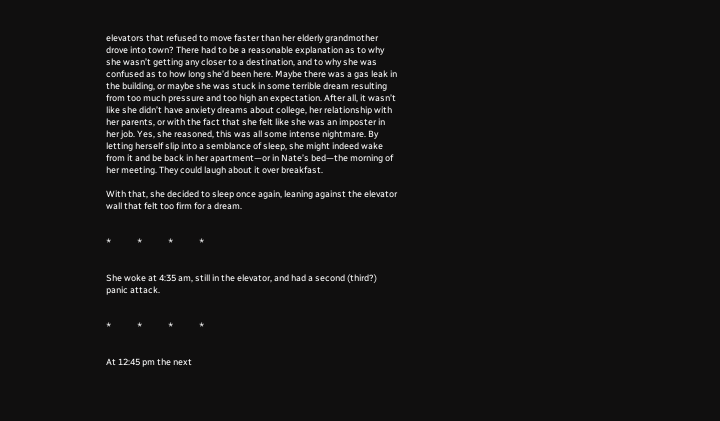elevators that refused to move faster than her elderly grandmother drove into town? There had to be a reasonable explanation as to why she wasn’t getting any closer to a destination, and to why she was confused as to how long she’d been here. Maybe there was a gas leak in the building, or maybe she was stuck in some terrible dream resulting from too much pressure and too high an expectation. After all, it wasn’t like she didn’t have anxiety dreams about college, her relationship with her parents, or with the fact that she felt like she was an imposter in her job. Yes, she reasoned, this was all some intense nightmare. By letting herself slip into a semblance of sleep, she might indeed wake from it and be back in her apartment—or in Nate’s bed—the morning of her meeting. They could laugh about it over breakfast.

With that, she decided to sleep once again, leaning against the elevator wall that felt too firm for a dream.


*             *             *             *


She woke at 4:35 am, still in the elevator, and had a second (third?) panic attack.


*             *             *             *


At 12:45 pm the next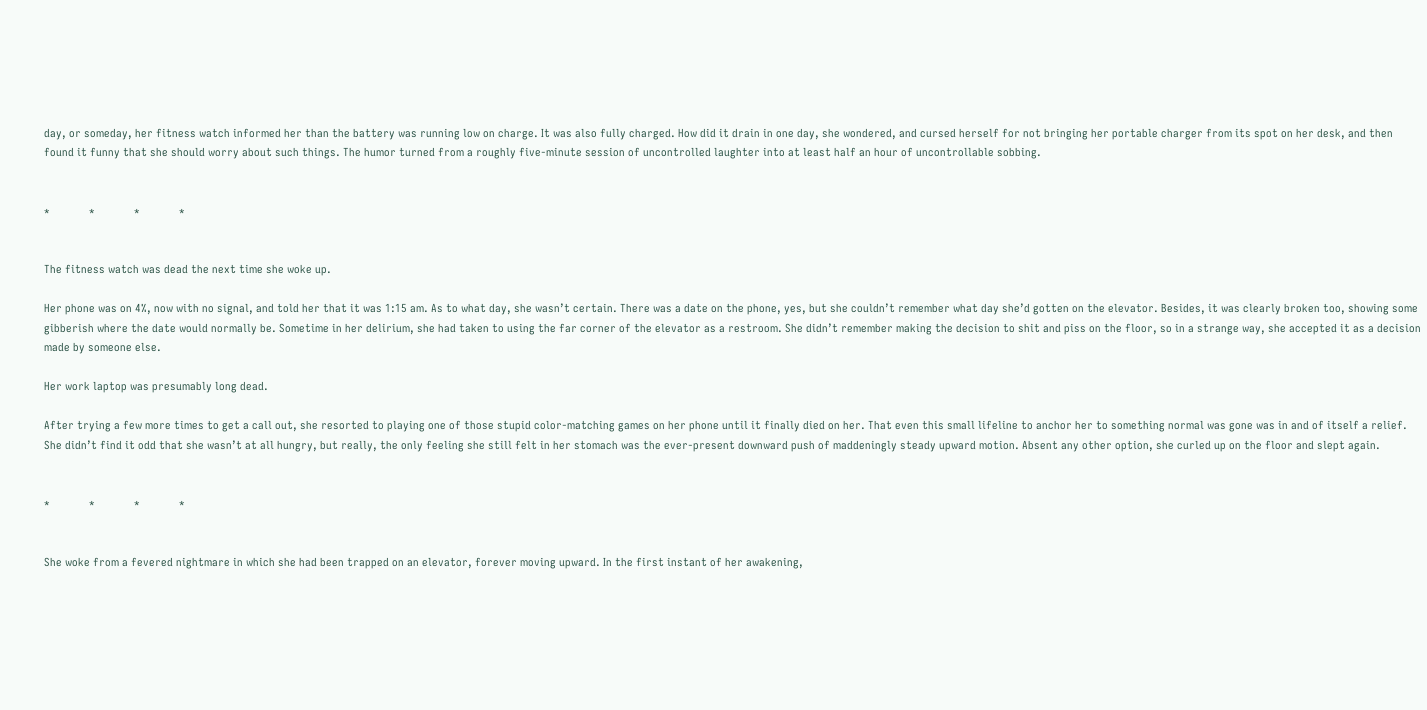day, or someday, her fitness watch informed her than the battery was running low on charge. It was also fully charged. How did it drain in one day, she wondered, and cursed herself for not bringing her portable charger from its spot on her desk, and then found it funny that she should worry about such things. The humor turned from a roughly five-minute session of uncontrolled laughter into at least half an hour of uncontrollable sobbing.


*             *             *             *


The fitness watch was dead the next time she woke up.

Her phone was on 4%, now with no signal, and told her that it was 1:15 am. As to what day, she wasn’t certain. There was a date on the phone, yes, but she couldn’t remember what day she’d gotten on the elevator. Besides, it was clearly broken too, showing some gibberish where the date would normally be. Sometime in her delirium, she had taken to using the far corner of the elevator as a restroom. She didn’t remember making the decision to shit and piss on the floor, so in a strange way, she accepted it as a decision made by someone else.

Her work laptop was presumably long dead.

After trying a few more times to get a call out, she resorted to playing one of those stupid color-matching games on her phone until it finally died on her. That even this small lifeline to anchor her to something normal was gone was in and of itself a relief. She didn’t find it odd that she wasn’t at all hungry, but really, the only feeling she still felt in her stomach was the ever-present downward push of maddeningly steady upward motion. Absent any other option, she curled up on the floor and slept again.


*             *             *             *


She woke from a fevered nightmare in which she had been trapped on an elevator, forever moving upward. In the first instant of her awakening,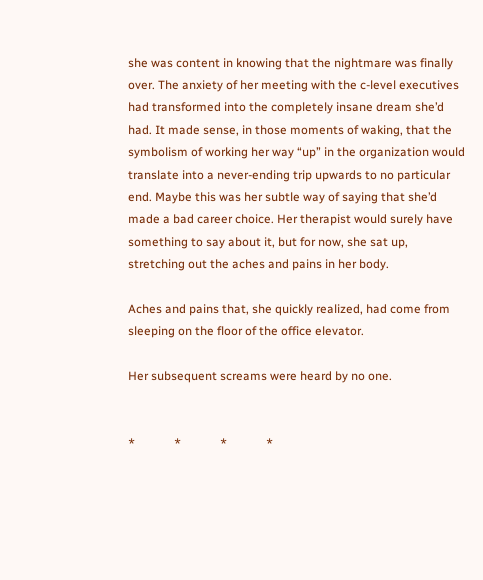she was content in knowing that the nightmare was finally over. The anxiety of her meeting with the c-level executives had transformed into the completely insane dream she’d had. It made sense, in those moments of waking, that the symbolism of working her way “up” in the organization would translate into a never-ending trip upwards to no particular end. Maybe this was her subtle way of saying that she’d made a bad career choice. Her therapist would surely have something to say about it, but for now, she sat up, stretching out the aches and pains in her body.

Aches and pains that, she quickly realized, had come from sleeping on the floor of the office elevator.

Her subsequent screams were heard by no one.


*             *             *             *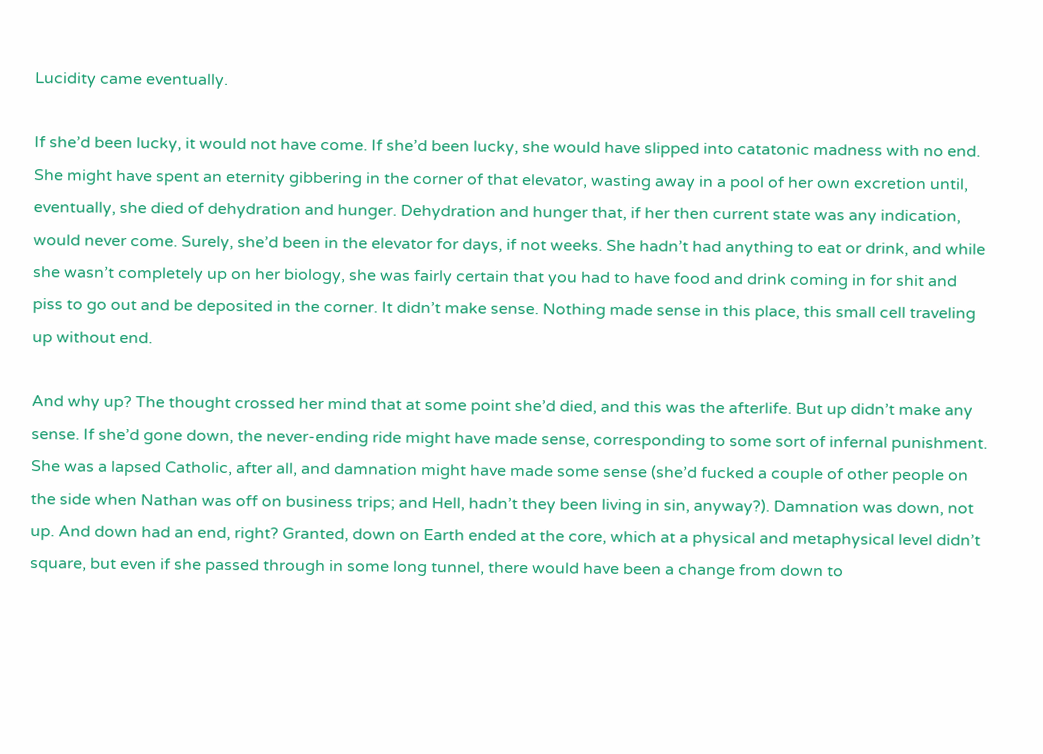Lucidity came eventually.

If she’d been lucky, it would not have come. If she’d been lucky, she would have slipped into catatonic madness with no end. She might have spent an eternity gibbering in the corner of that elevator, wasting away in a pool of her own excretion until, eventually, she died of dehydration and hunger. Dehydration and hunger that, if her then current state was any indication, would never come. Surely, she’d been in the elevator for days, if not weeks. She hadn’t had anything to eat or drink, and while she wasn’t completely up on her biology, she was fairly certain that you had to have food and drink coming in for shit and piss to go out and be deposited in the corner. It didn’t make sense. Nothing made sense in this place, this small cell traveling up without end.

And why up? The thought crossed her mind that at some point she’d died, and this was the afterlife. But up didn’t make any sense. If she’d gone down, the never-ending ride might have made sense, corresponding to some sort of infernal punishment. She was a lapsed Catholic, after all, and damnation might have made some sense (she’d fucked a couple of other people on the side when Nathan was off on business trips; and Hell, hadn’t they been living in sin, anyway?). Damnation was down, not up. And down had an end, right? Granted, down on Earth ended at the core, which at a physical and metaphysical level didn’t square, but even if she passed through in some long tunnel, there would have been a change from down to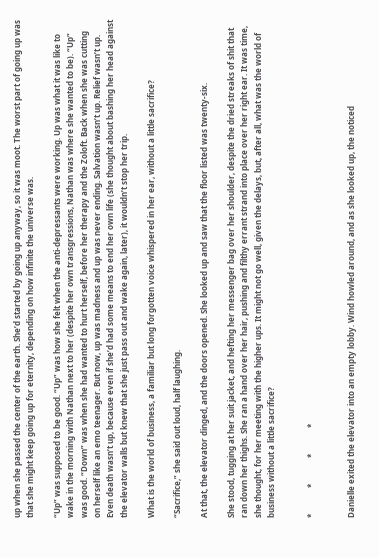up when she passed the center of the earth. She’d started by going up anyway, so it was moot. The worst part of going up was that she might keep going up for eternity, depending on how infinite the universe was.

“Up” was supposed to be good. “Up” was how she felt when the anti-depressants were working. Up was what it was like to wake in the morning with Nathan next to her (despite her own transgressions, Nathan was where she wanted to be). “Up” was good. “Down” was when she had wanted to hurt herself, before her therapy and the Zoloft. Back when she was cutting on herself like an emo teenager. But now, up was madness and up was never ending. Salvation wasn’t up. Relief wasn’t up. Even death wasn’t up, because even if she’d had some means to end her own life (she thought about bashing her head against the elevator walls but knew that she just pass out and wake again, later), it wouldn’t stop her trip.

What is the world of business, a familiar but long forgotten voice whispered in her ear, without a little sacrifice?

“Sacrifice,” she said out loud, half laughing.

At that, the elevator dinged, and the doors opened. She looked up and saw that the floor listed was twenty-six.

She stood, tugging at her suit jacket, and hefting her messenger bag over her shoulder, despite the dried streaks of shit that ran down her thighs. She ran a hand over her hair, pushing and filthy errant strand into place over her right ear. It was time, she thought, for her meeting with the higher ups. It might not go well, given the delays, but, after all, what was the world of business without a little sacrifice?


*             *             *             *


Danielle exited the elevator into an empty lobby. Wind howled around, and as she looked up, the noticed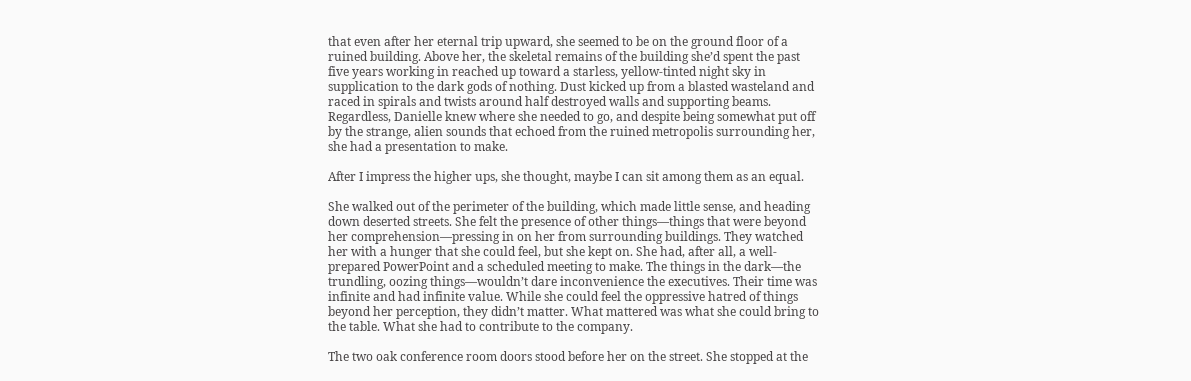that even after her eternal trip upward, she seemed to be on the ground floor of a ruined building. Above her, the skeletal remains of the building she’d spent the past five years working in reached up toward a starless, yellow-tinted night sky in supplication to the dark gods of nothing. Dust kicked up from a blasted wasteland and raced in spirals and twists around half destroyed walls and supporting beams. Regardless, Danielle knew where she needed to go, and despite being somewhat put off by the strange, alien sounds that echoed from the ruined metropolis surrounding her, she had a presentation to make.

After I impress the higher ups, she thought, maybe I can sit among them as an equal.

She walked out of the perimeter of the building, which made little sense, and heading down deserted streets. She felt the presence of other things—things that were beyond her comprehension—pressing in on her from surrounding buildings. They watched her with a hunger that she could feel, but she kept on. She had, after all, a well-prepared PowerPoint and a scheduled meeting to make. The things in the dark—the trundling, oozing things—wouldn’t dare inconvenience the executives. Their time was infinite and had infinite value. While she could feel the oppressive hatred of things beyond her perception, they didn’t matter. What mattered was what she could bring to the table. What she had to contribute to the company.

The two oak conference room doors stood before her on the street. She stopped at the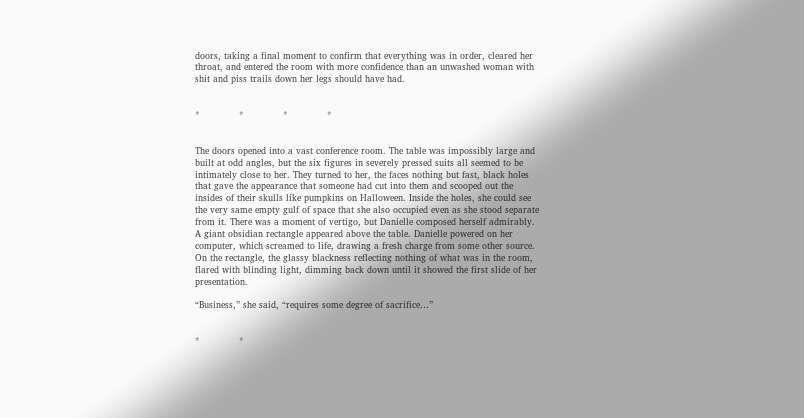doors, taking a final moment to confirm that everything was in order, cleared her throat, and entered the room with more confidence than an unwashed woman with shit and piss trails down her legs should have had.


*             *             *             *


The doors opened into a vast conference room. The table was impossibly large and built at odd angles, but the six figures in severely pressed suits all seemed to be intimately close to her. They turned to her, the faces nothing but fast, black holes that gave the appearance that someone had cut into them and scooped out the insides of their skulls like pumpkins on Halloween. Inside the holes, she could see the very same empty gulf of space that she also occupied even as she stood separate from it. There was a moment of vertigo, but Danielle composed herself admirably. A giant obsidian rectangle appeared above the table. Danielle powered on her computer, which screamed to life, drawing a fresh charge from some other source. On the rectangle, the glassy blackness reflecting nothing of what was in the room, flared with blinding light, dimming back down until it showed the first slide of her presentation.

“Business,” she said, “requires some degree of sacrifice…”


*             *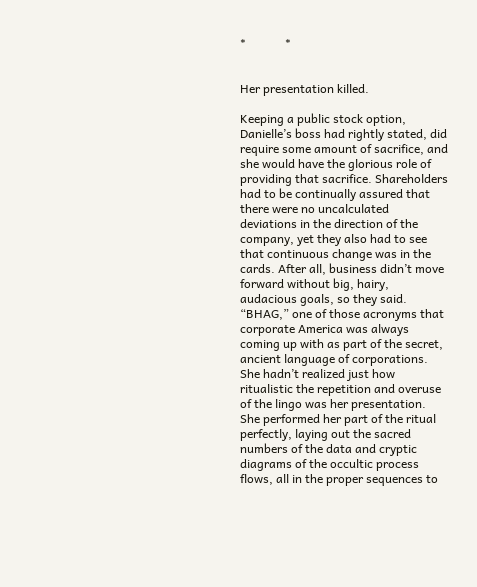*             *


Her presentation killed.

Keeping a public stock option, Danielle’s boss had rightly stated, did require some amount of sacrifice, and she would have the glorious role of providing that sacrifice. Shareholders had to be continually assured that there were no uncalculated deviations in the direction of the company, yet they also had to see that continuous change was in the cards. After all, business didn’t move forward without big, hairy, audacious goals, so they said.  “BHAG,” one of those acronyms that corporate America was always coming up with as part of the secret, ancient language of corporations. She hadn’t realized just how ritualistic the repetition and overuse of the lingo was her presentation. She performed her part of the ritual perfectly, laying out the sacred numbers of the data and cryptic diagrams of the occultic process flows, all in the proper sequences to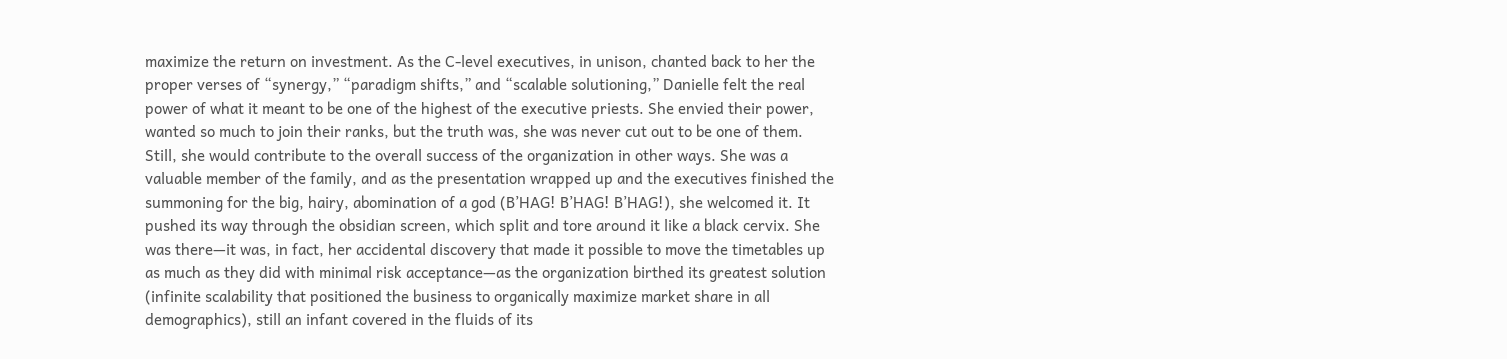maximize the return on investment. As the C-level executives, in unison, chanted back to her the proper verses of “synergy,” “paradigm shifts,” and “scalable solutioning,” Danielle felt the real power of what it meant to be one of the highest of the executive priests. She envied their power, wanted so much to join their ranks, but the truth was, she was never cut out to be one of them. Still, she would contribute to the overall success of the organization in other ways. She was a valuable member of the family, and as the presentation wrapped up and the executives finished the summoning for the big, hairy, abomination of a god (B’HAG! B’HAG! B’HAG!), she welcomed it. It pushed its way through the obsidian screen, which split and tore around it like a black cervix. She was there—it was, in fact, her accidental discovery that made it possible to move the timetables up as much as they did with minimal risk acceptance—as the organization birthed its greatest solution (infinite scalability that positioned the business to organically maximize market share in all demographics), still an infant covered in the fluids of its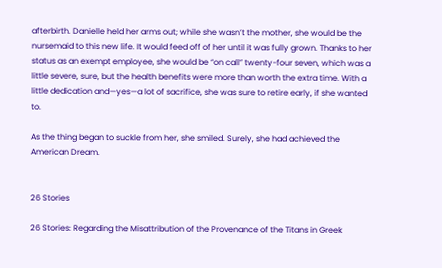afterbirth. Danielle held her arms out; while she wasn’t the mother, she would be the nursemaid to this new life. It would feed off of her until it was fully grown. Thanks to her status as an exempt employee, she would be “on call” twenty-four seven, which was a little severe, sure, but the health benefits were more than worth the extra time. With a little dedication and—yes—a lot of sacrifice, she was sure to retire early, if she wanted to.

As the thing began to suckle from her, she smiled. Surely, she had achieved the American Dream.


26 Stories

26 Stories: Regarding the Misattribution of the Provenance of the Titans in Greek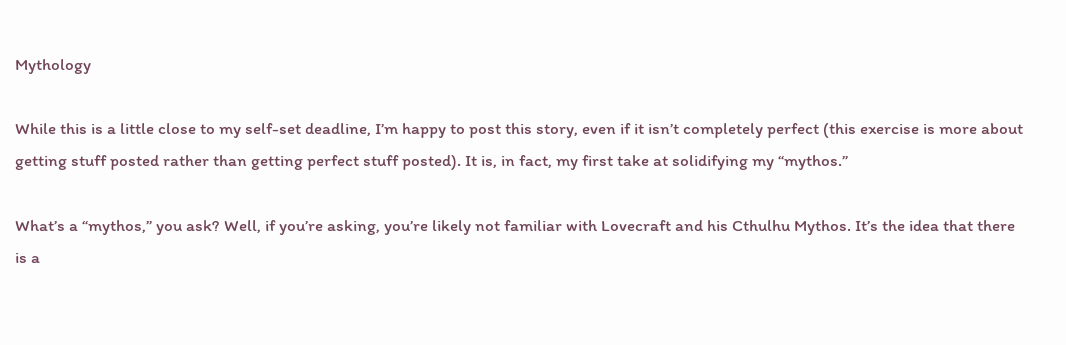Mythology

While this is a little close to my self-set deadline, I’m happy to post this story, even if it isn’t completely perfect (this exercise is more about getting stuff posted rather than getting perfect stuff posted). It is, in fact, my first take at solidifying my “mythos.”

What’s a “mythos,” you ask? Well, if you’re asking, you’re likely not familiar with Lovecraft and his Cthulhu Mythos. It’s the idea that there is a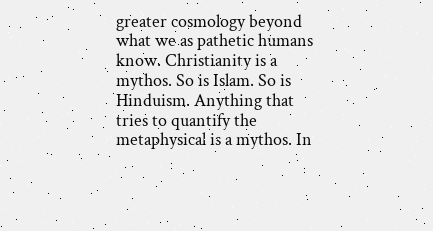greater cosmology beyond what we as pathetic humans know. Christianity is a mythos. So is Islam. So is Hinduism. Anything that tries to quantify the metaphysical is a mythos. In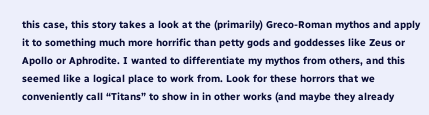this case, this story takes a look at the (primarily) Greco-Roman mythos and apply it to something much more horrific than petty gods and goddesses like Zeus or Apollo or Aphrodite. I wanted to differentiate my mythos from others, and this seemed like a logical place to work from. Look for these horrors that we conveniently call “Titans” to show in in other works (and maybe they already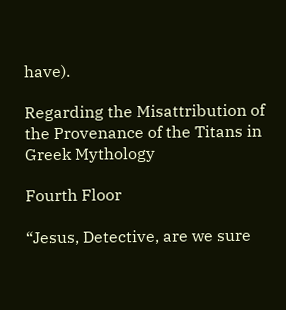have).

Regarding the Misattribution of the Provenance of the Titans in Greek Mythology

Fourth Floor

“Jesus, Detective, are we sure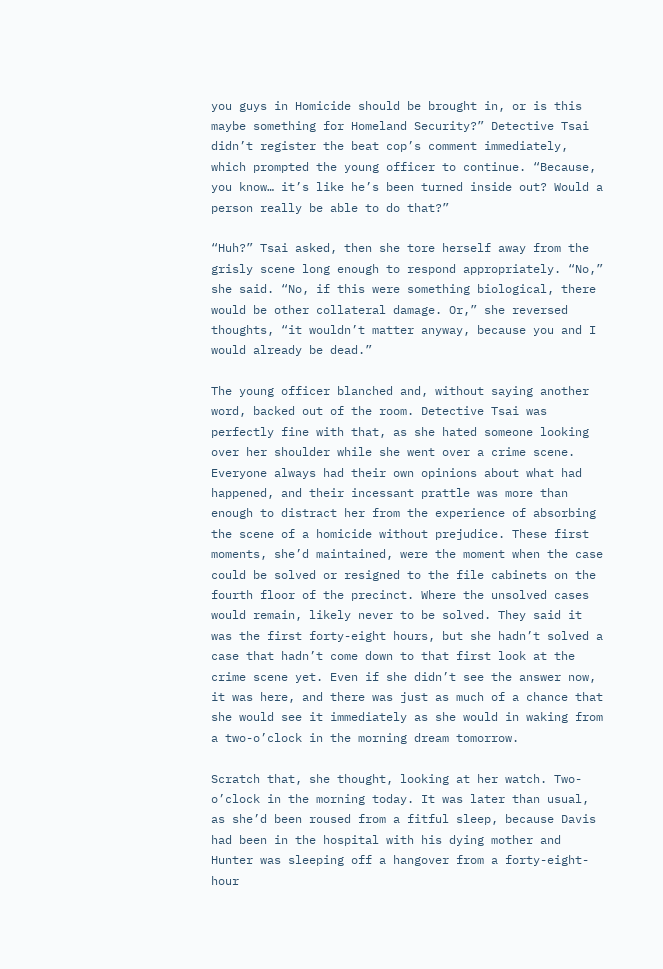you guys in Homicide should be brought in, or is this maybe something for Homeland Security?” Detective Tsai didn’t register the beat cop’s comment immediately, which prompted the young officer to continue. “Because, you know… it’s like he’s been turned inside out? Would a person really be able to do that?”

“Huh?” Tsai asked, then she tore herself away from the grisly scene long enough to respond appropriately. “No,” she said. “No, if this were something biological, there would be other collateral damage. Or,” she reversed thoughts, “it wouldn’t matter anyway, because you and I would already be dead.”

The young officer blanched and, without saying another word, backed out of the room. Detective Tsai was perfectly fine with that, as she hated someone looking over her shoulder while she went over a crime scene. Everyone always had their own opinions about what had happened, and their incessant prattle was more than enough to distract her from the experience of absorbing the scene of a homicide without prejudice. These first moments, she’d maintained, were the moment when the case could be solved or resigned to the file cabinets on the fourth floor of the precinct. Where the unsolved cases would remain, likely never to be solved. They said it was the first forty-eight hours, but she hadn’t solved a case that hadn’t come down to that first look at the crime scene yet. Even if she didn’t see the answer now, it was here, and there was just as much of a chance that she would see it immediately as she would in waking from a two-o’clock in the morning dream tomorrow.

Scratch that, she thought, looking at her watch. Two-o’clock in the morning today. It was later than usual, as she’d been roused from a fitful sleep, because Davis had been in the hospital with his dying mother and Hunter was sleeping off a hangover from a forty-eight-hour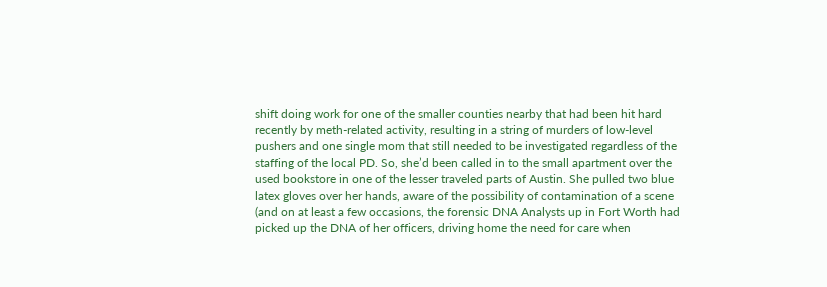shift doing work for one of the smaller counties nearby that had been hit hard recently by meth-related activity, resulting in a string of murders of low-level pushers and one single mom that still needed to be investigated regardless of the staffing of the local PD. So, she’d been called in to the small apartment over the used bookstore in one of the lesser traveled parts of Austin. She pulled two blue latex gloves over her hands, aware of the possibility of contamination of a scene (and on at least a few occasions, the forensic DNA Analysts up in Fort Worth had picked up the DNA of her officers, driving home the need for care when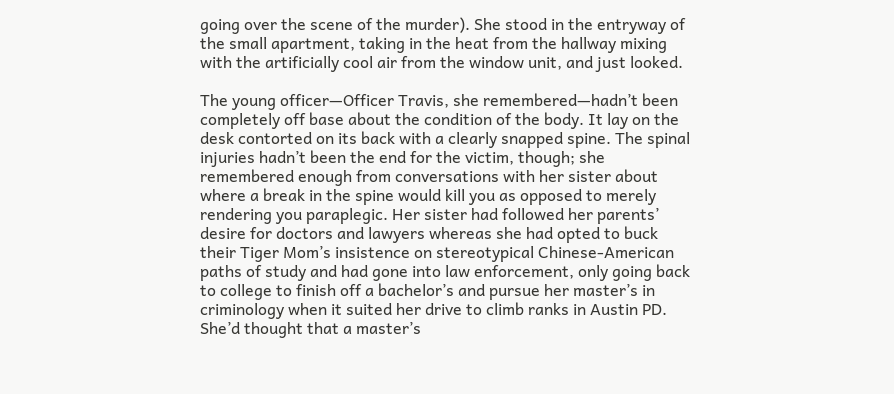going over the scene of the murder). She stood in the entryway of the small apartment, taking in the heat from the hallway mixing with the artificially cool air from the window unit, and just looked.

The young officer—Officer Travis, she remembered—hadn’t been completely off base about the condition of the body. It lay on the desk contorted on its back with a clearly snapped spine. The spinal injuries hadn’t been the end for the victim, though; she remembered enough from conversations with her sister about where a break in the spine would kill you as opposed to merely rendering you paraplegic. Her sister had followed her parents’ desire for doctors and lawyers whereas she had opted to buck their Tiger Mom’s insistence on stereotypical Chinese-American paths of study and had gone into law enforcement, only going back to college to finish off a bachelor’s and pursue her master’s in criminology when it suited her drive to climb ranks in Austin PD. She’d thought that a master’s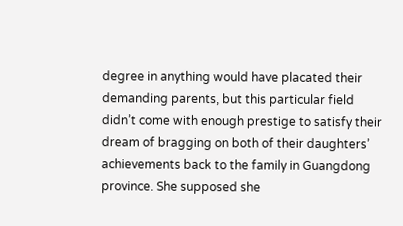degree in anything would have placated their demanding parents, but this particular field didn’t come with enough prestige to satisfy their dream of bragging on both of their daughters’ achievements back to the family in Guangdong province. She supposed she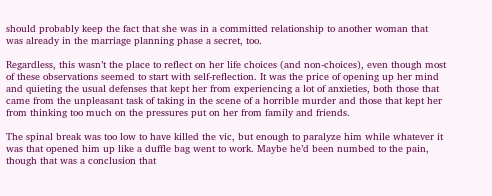should probably keep the fact that she was in a committed relationship to another woman that was already in the marriage planning phase a secret, too.

Regardless, this wasn’t the place to reflect on her life choices (and non-choices), even though most of these observations seemed to start with self-reflection. It was the price of opening up her mind and quieting the usual defenses that kept her from experiencing a lot of anxieties, both those that came from the unpleasant task of taking in the scene of a horrible murder and those that kept her from thinking too much on the pressures put on her from family and friends.

The spinal break was too low to have killed the vic, but enough to paralyze him while whatever it was that opened him up like a duffle bag went to work. Maybe he’d been numbed to the pain, though that was a conclusion that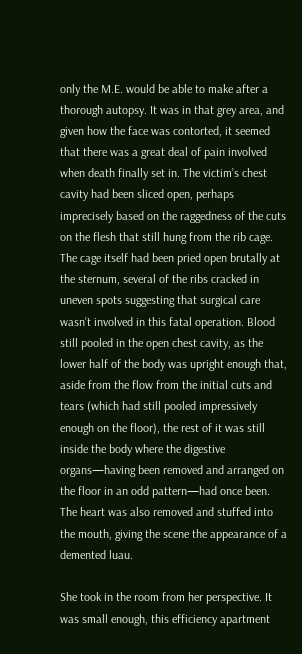only the M.E. would be able to make after a thorough autopsy. It was in that grey area, and given how the face was contorted, it seemed that there was a great deal of pain involved when death finally set in. The victim’s chest cavity had been sliced open, perhaps imprecisely based on the raggedness of the cuts on the flesh that still hung from the rib cage. The cage itself had been pried open brutally at the sternum, several of the ribs cracked in uneven spots suggesting that surgical care wasn’t involved in this fatal operation. Blood still pooled in the open chest cavity, as the lower half of the body was upright enough that, aside from the flow from the initial cuts and tears (which had still pooled impressively enough on the floor), the rest of it was still inside the body where the digestive organs—having been removed and arranged on the floor in an odd pattern—had once been. The heart was also removed and stuffed into the mouth, giving the scene the appearance of a demented luau.

She took in the room from her perspective. It was small enough, this efficiency apartment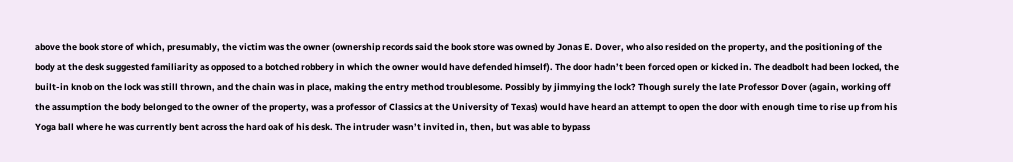above the book store of which, presumably, the victim was the owner (ownership records said the book store was owned by Jonas E. Dover, who also resided on the property, and the positioning of the body at the desk suggested familiarity as opposed to a botched robbery in which the owner would have defended himself). The door hadn’t been forced open or kicked in. The deadbolt had been locked, the built-in knob on the lock was still thrown, and the chain was in place, making the entry method troublesome. Possibly by jimmying the lock? Though surely the late Professor Dover (again, working off the assumption the body belonged to the owner of the property, was a professor of Classics at the University of Texas) would have heard an attempt to open the door with enough time to rise up from his Yoga ball where he was currently bent across the hard oak of his desk. The intruder wasn’t invited in, then, but was able to bypass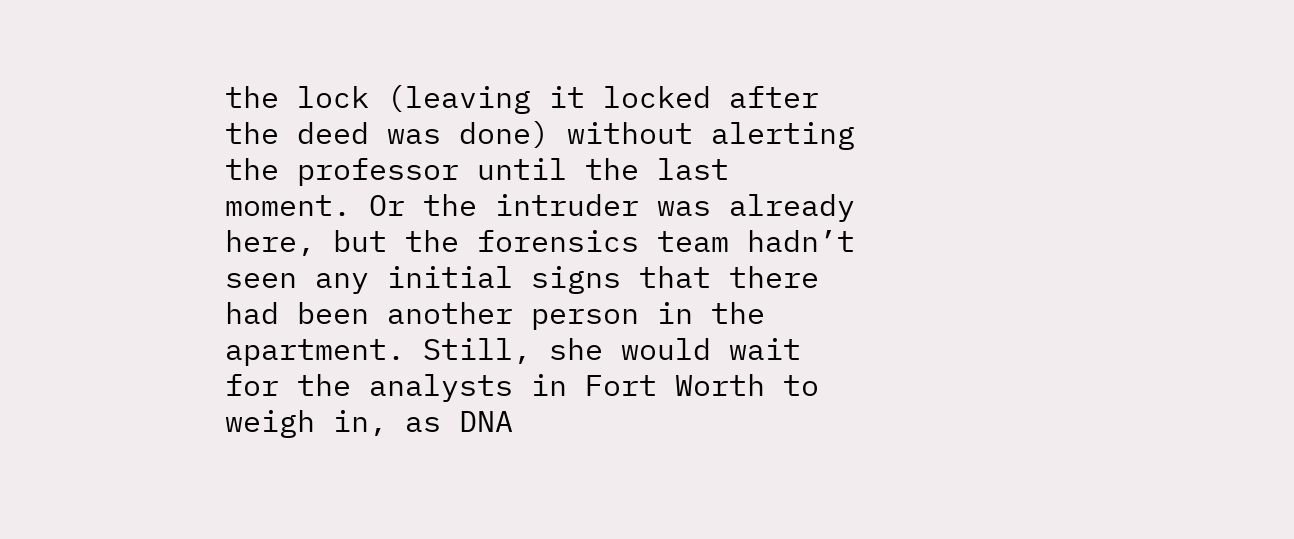the lock (leaving it locked after the deed was done) without alerting the professor until the last moment. Or the intruder was already here, but the forensics team hadn’t seen any initial signs that there had been another person in the apartment. Still, she would wait for the analysts in Fort Worth to weigh in, as DNA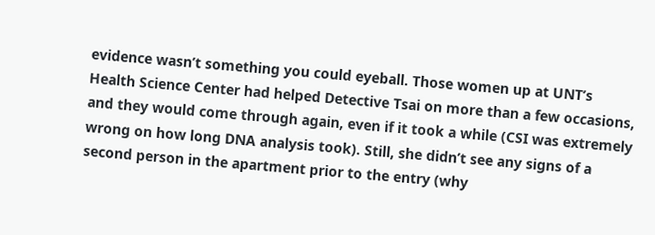evidence wasn’t something you could eyeball. Those women up at UNT’s Health Science Center had helped Detective Tsai on more than a few occasions, and they would come through again, even if it took a while (CSI was extremely wrong on how long DNA analysis took). Still, she didn’t see any signs of a second person in the apartment prior to the entry (why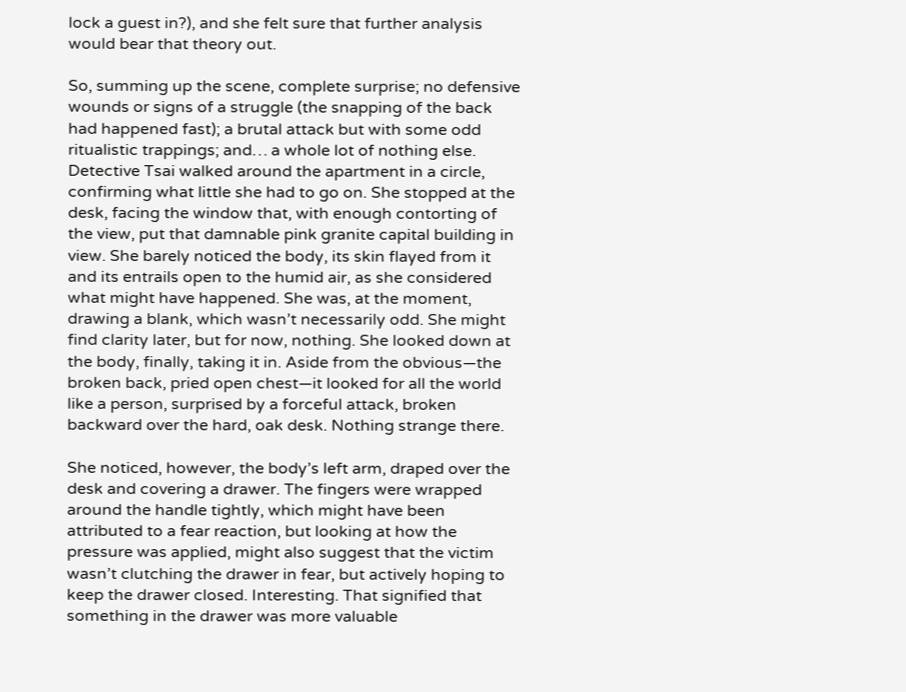lock a guest in?), and she felt sure that further analysis would bear that theory out.

So, summing up the scene, complete surprise; no defensive wounds or signs of a struggle (the snapping of the back had happened fast); a brutal attack but with some odd ritualistic trappings; and… a whole lot of nothing else. Detective Tsai walked around the apartment in a circle, confirming what little she had to go on. She stopped at the desk, facing the window that, with enough contorting of the view, put that damnable pink granite capital building in view. She barely noticed the body, its skin flayed from it and its entrails open to the humid air, as she considered what might have happened. She was, at the moment, drawing a blank, which wasn’t necessarily odd. She might find clarity later, but for now, nothing. She looked down at the body, finally, taking it in. Aside from the obvious—the broken back, pried open chest—it looked for all the world like a person, surprised by a forceful attack, broken backward over the hard, oak desk. Nothing strange there.

She noticed, however, the body’s left arm, draped over the desk and covering a drawer. The fingers were wrapped around the handle tightly, which might have been attributed to a fear reaction, but looking at how the pressure was applied, might also suggest that the victim wasn’t clutching the drawer in fear, but actively hoping to keep the drawer closed. Interesting. That signified that something in the drawer was more valuable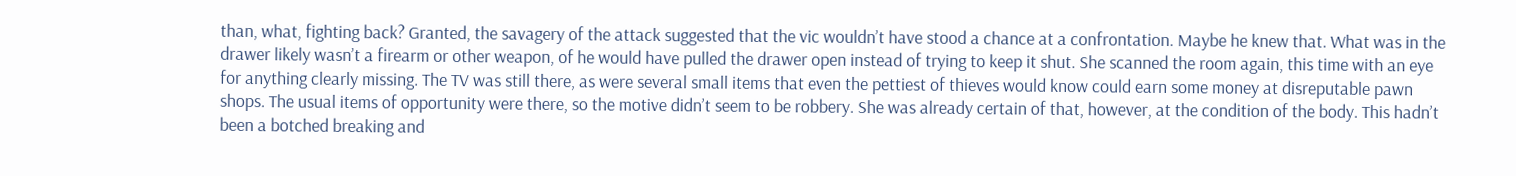than, what, fighting back? Granted, the savagery of the attack suggested that the vic wouldn’t have stood a chance at a confrontation. Maybe he knew that. What was in the drawer likely wasn’t a firearm or other weapon, of he would have pulled the drawer open instead of trying to keep it shut. She scanned the room again, this time with an eye for anything clearly missing. The TV was still there, as were several small items that even the pettiest of thieves would know could earn some money at disreputable pawn shops. The usual items of opportunity were there, so the motive didn’t seem to be robbery. She was already certain of that, however, at the condition of the body. This hadn’t been a botched breaking and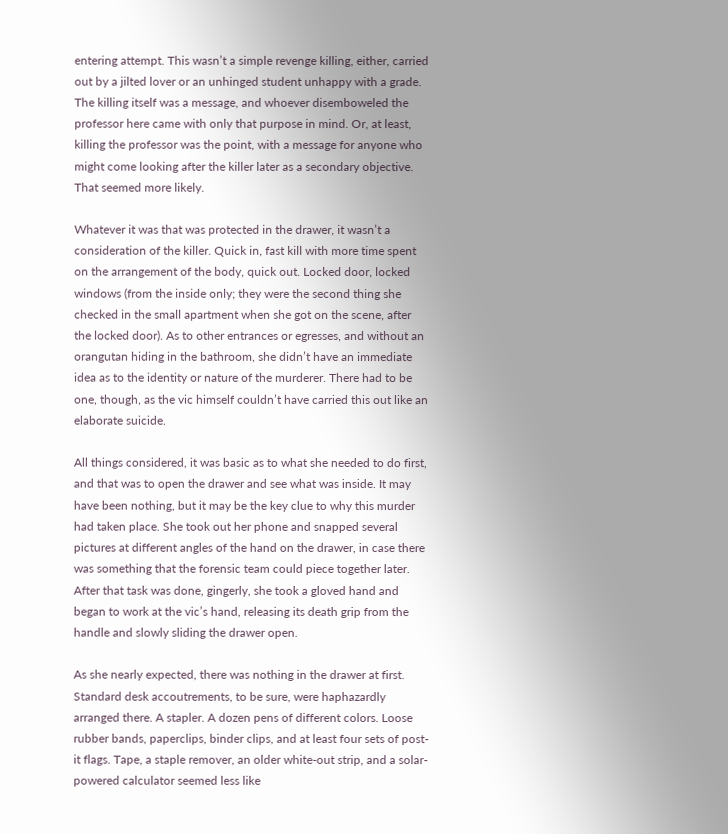entering attempt. This wasn’t a simple revenge killing, either, carried out by a jilted lover or an unhinged student unhappy with a grade. The killing itself was a message, and whoever disemboweled the professor here came with only that purpose in mind. Or, at least, killing the professor was the point, with a message for anyone who might come looking after the killer later as a secondary objective. That seemed more likely.

Whatever it was that was protected in the drawer, it wasn’t a consideration of the killer. Quick in, fast kill with more time spent on the arrangement of the body, quick out. Locked door, locked windows (from the inside only; they were the second thing she checked in the small apartment when she got on the scene, after the locked door). As to other entrances or egresses, and without an orangutan hiding in the bathroom, she didn’t have an immediate idea as to the identity or nature of the murderer. There had to be one, though, as the vic himself couldn’t have carried this out like an elaborate suicide.

All things considered, it was basic as to what she needed to do first, and that was to open the drawer and see what was inside. It may have been nothing, but it may be the key clue to why this murder had taken place. She took out her phone and snapped several pictures at different angles of the hand on the drawer, in case there was something that the forensic team could piece together later. After that task was done, gingerly, she took a gloved hand and began to work at the vic’s hand, releasing its death grip from the handle and slowly sliding the drawer open.

As she nearly expected, there was nothing in the drawer at first. Standard desk accoutrements, to be sure, were haphazardly arranged there. A stapler. A dozen pens of different colors. Loose rubber bands, paperclips, binder clips, and at least four sets of post-it flags. Tape, a staple remover, an older white-out strip, and a solar-powered calculator seemed less like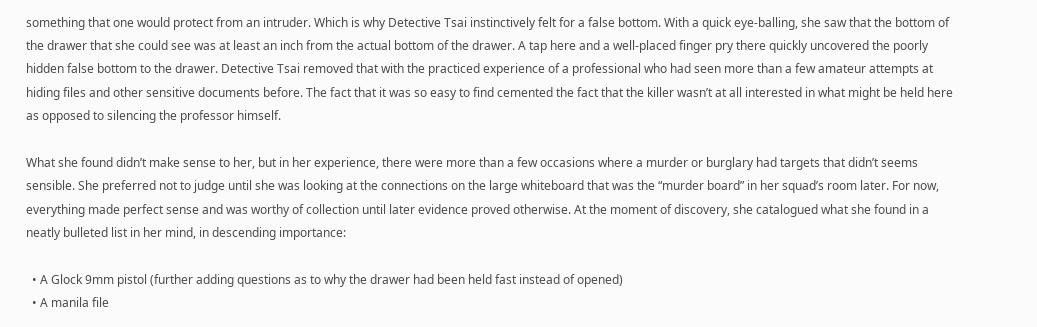something that one would protect from an intruder. Which is why Detective Tsai instinctively felt for a false bottom. With a quick eye-balling, she saw that the bottom of the drawer that she could see was at least an inch from the actual bottom of the drawer. A tap here and a well-placed finger pry there quickly uncovered the poorly hidden false bottom to the drawer. Detective Tsai removed that with the practiced experience of a professional who had seen more than a few amateur attempts at hiding files and other sensitive documents before. The fact that it was so easy to find cemented the fact that the killer wasn’t at all interested in what might be held here as opposed to silencing the professor himself.

What she found didn’t make sense to her, but in her experience, there were more than a few occasions where a murder or burglary had targets that didn’t seems sensible. She preferred not to judge until she was looking at the connections on the large whiteboard that was the “murder board” in her squad’s room later. For now, everything made perfect sense and was worthy of collection until later evidence proved otherwise. At the moment of discovery, she catalogued what she found in a neatly bulleted list in her mind, in descending importance:

  • A Glock 9mm pistol (further adding questions as to why the drawer had been held fast instead of opened)
  • A manila file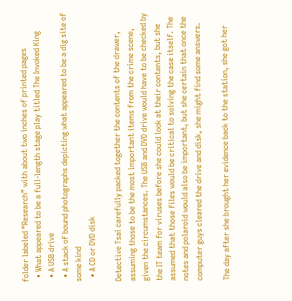folder labeled “Research” with about two inches of printed pages
  • What appeared to be a full-length stage play titled The Invoked King
  • A USB drive
  • A stack of bound photographs depicting what appeared to be a dig site of some kind
  • A CD or DVD disk

Detective Tsai carefully packed together the contents of the drawer, assuming those to be the most important items from the crime scene, given the circumstances. The USB and DVD drive would have to be checked by the IT team for viruses before she could look at their contents, but she assumed that those files would be critical to solving the case itself. The notes and polaroid would also be important, but she certain that once the computer guys cleared the drive and disk, she might find some answers.

The day after she brought her evidence back to the station, she got her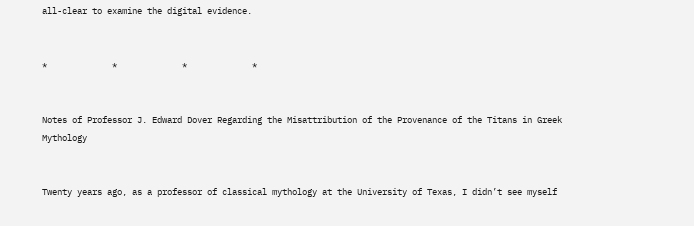all-clear to examine the digital evidence.


*             *             *             *


Notes of Professor J. Edward Dover Regarding the Misattribution of the Provenance of the Titans in Greek Mythology


Twenty years ago, as a professor of classical mythology at the University of Texas, I didn’t see myself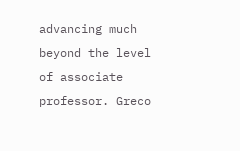advancing much beyond the level of associate professor. Greco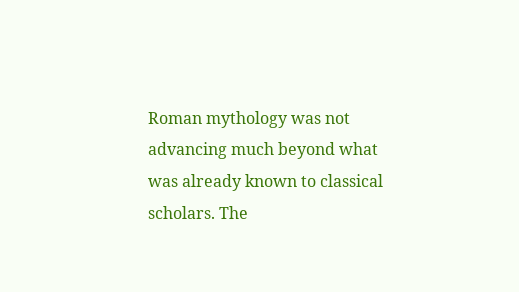Roman mythology was not advancing much beyond what was already known to classical scholars. The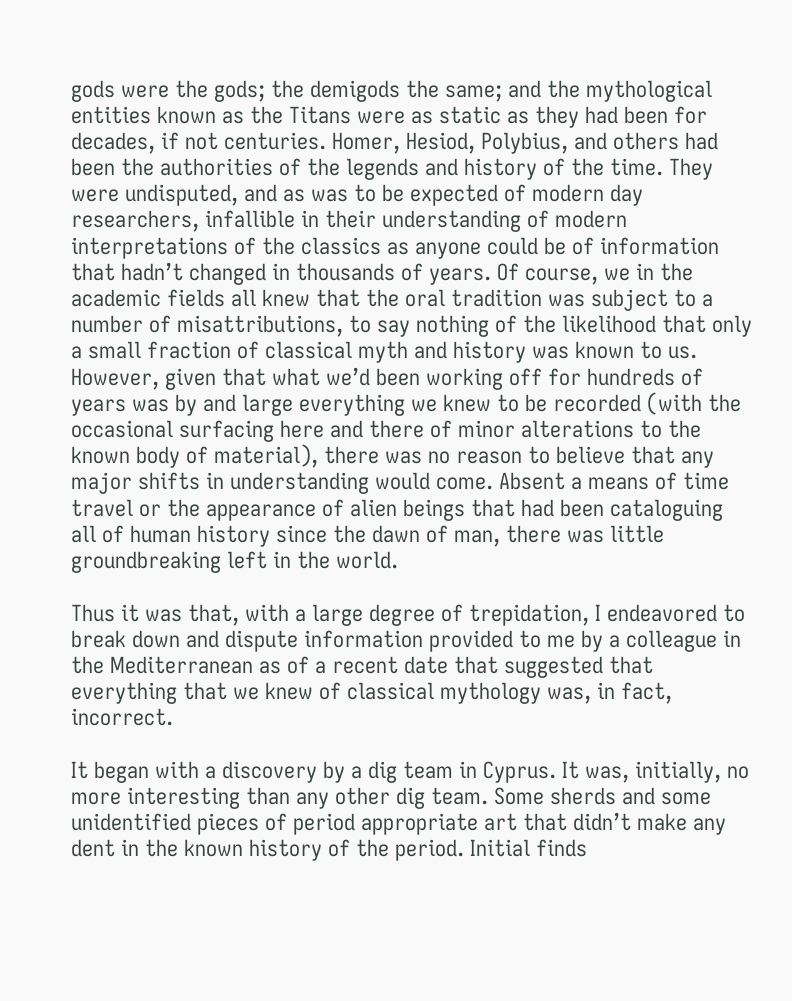gods were the gods; the demigods the same; and the mythological entities known as the Titans were as static as they had been for decades, if not centuries. Homer, Hesiod, Polybius, and others had been the authorities of the legends and history of the time. They were undisputed, and as was to be expected of modern day researchers, infallible in their understanding of modern interpretations of the classics as anyone could be of information that hadn’t changed in thousands of years. Of course, we in the academic fields all knew that the oral tradition was subject to a number of misattributions, to say nothing of the likelihood that only a small fraction of classical myth and history was known to us. However, given that what we’d been working off for hundreds of years was by and large everything we knew to be recorded (with the occasional surfacing here and there of minor alterations to the known body of material), there was no reason to believe that any major shifts in understanding would come. Absent a means of time travel or the appearance of alien beings that had been cataloguing all of human history since the dawn of man, there was little groundbreaking left in the world.

Thus it was that, with a large degree of trepidation, I endeavored to break down and dispute information provided to me by a colleague in the Mediterranean as of a recent date that suggested that everything that we knew of classical mythology was, in fact, incorrect.

It began with a discovery by a dig team in Cyprus. It was, initially, no more interesting than any other dig team. Some sherds and some unidentified pieces of period appropriate art that didn’t make any dent in the known history of the period. Initial finds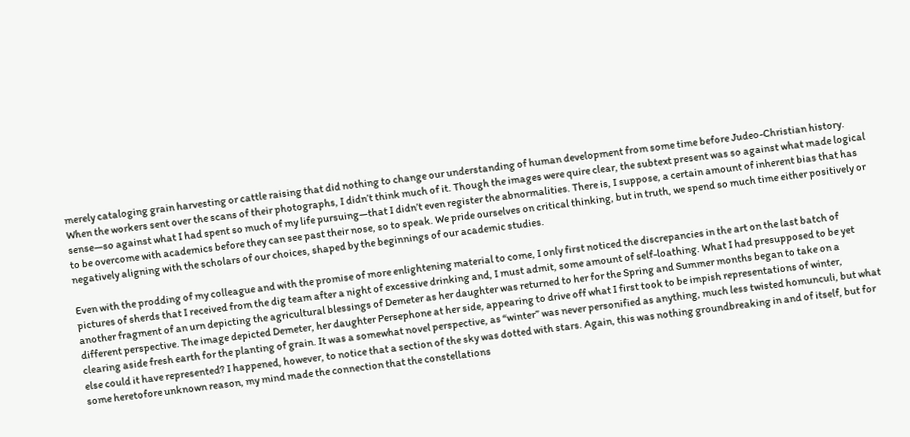merely cataloging grain harvesting or cattle raising that did nothing to change our understanding of human development from some time before Judeo-Christian history. When the workers sent over the scans of their photographs, I didn’t think much of it. Though the images were quire clear, the subtext present was so against what made logical sense—so against what I had spent so much of my life pursuing—that I didn’t even register the abnormalities. There is, I suppose, a certain amount of inherent bias that has to be overcome with academics before they can see past their nose, so to speak. We pride ourselves on critical thinking, but in truth, we spend so much time either positively or negatively aligning with the scholars of our choices, shaped by the beginnings of our academic studies.

Even with the prodding of my colleague and with the promise of more enlightening material to come, I only first noticed the discrepancies in the art on the last batch of pictures of sherds that I received from the dig team after a night of excessive drinking and, I must admit, some amount of self-loathing. What I had presupposed to be yet another fragment of an urn depicting the agricultural blessings of Demeter as her daughter was returned to her for the Spring and Summer months began to take on a different perspective. The image depicted Demeter, her daughter Persephone at her side, appearing to drive off what I first took to be impish representations of winter, clearing aside fresh earth for the planting of grain. It was a somewhat novel perspective, as “winter” was never personified as anything, much less twisted homunculi, but what else could it have represented? I happened, however, to notice that a section of the sky was dotted with stars. Again, this was nothing groundbreaking in and of itself, but for some heretofore unknown reason, my mind made the connection that the constellations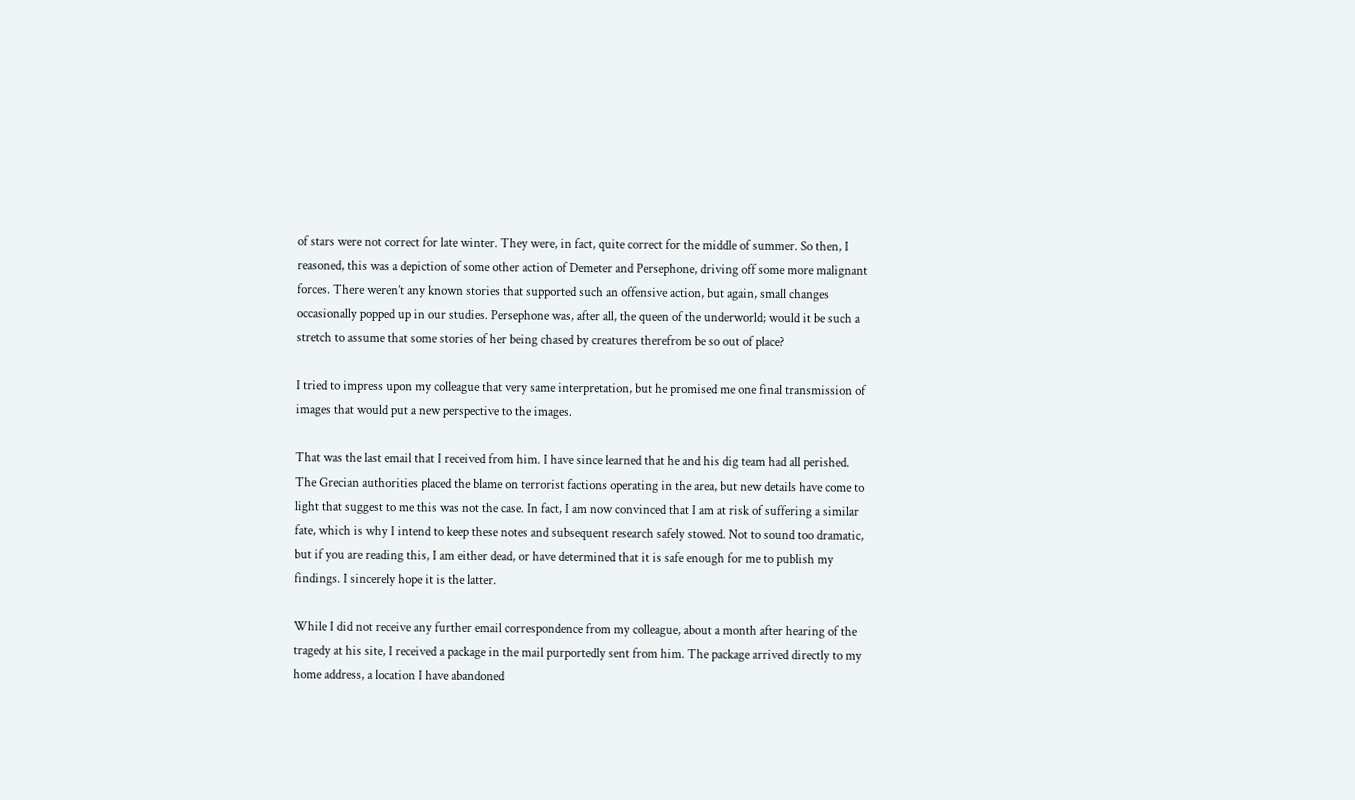of stars were not correct for late winter. They were, in fact, quite correct for the middle of summer. So then, I reasoned, this was a depiction of some other action of Demeter and Persephone, driving off some more malignant forces. There weren’t any known stories that supported such an offensive action, but again, small changes occasionally popped up in our studies. Persephone was, after all, the queen of the underworld; would it be such a stretch to assume that some stories of her being chased by creatures therefrom be so out of place?

I tried to impress upon my colleague that very same interpretation, but he promised me one final transmission of images that would put a new perspective to the images.

That was the last email that I received from him. I have since learned that he and his dig team had all perished. The Grecian authorities placed the blame on terrorist factions operating in the area, but new details have come to light that suggest to me this was not the case. In fact, I am now convinced that I am at risk of suffering a similar fate, which is why I intend to keep these notes and subsequent research safely stowed. Not to sound too dramatic, but if you are reading this, I am either dead, or have determined that it is safe enough for me to publish my findings. I sincerely hope it is the latter.

While I did not receive any further email correspondence from my colleague, about a month after hearing of the tragedy at his site, I received a package in the mail purportedly sent from him. The package arrived directly to my home address, a location I have abandoned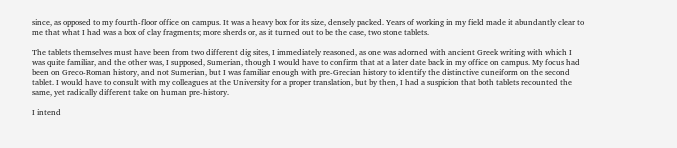since, as opposed to my fourth-floor office on campus. It was a heavy box for its size, densely packed. Years of working in my field made it abundantly clear to me that what I had was a box of clay fragments; more sherds or, as it turned out to be the case, two stone tablets.

The tablets themselves must have been from two different dig sites, I immediately reasoned, as one was adorned with ancient Greek writing with which I was quite familiar, and the other was, I supposed, Sumerian, though I would have to confirm that at a later date back in my office on campus. My focus had been on Greco-Roman history, and not Sumerian, but I was familiar enough with pre-Grecian history to identify the distinctive cuneiform on the second tablet. I would have to consult with my colleagues at the University for a proper translation, but by then, I had a suspicion that both tablets recounted the same, yet radically different take on human pre-history.

I intend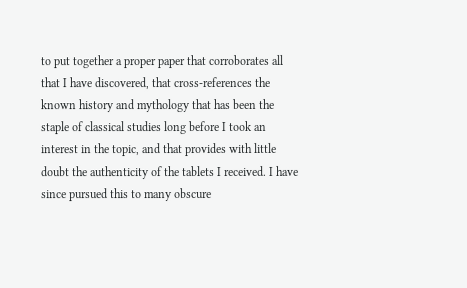to put together a proper paper that corroborates all that I have discovered, that cross-references the known history and mythology that has been the staple of classical studies long before I took an interest in the topic, and that provides with little doubt the authenticity of the tablets I received. I have since pursued this to many obscure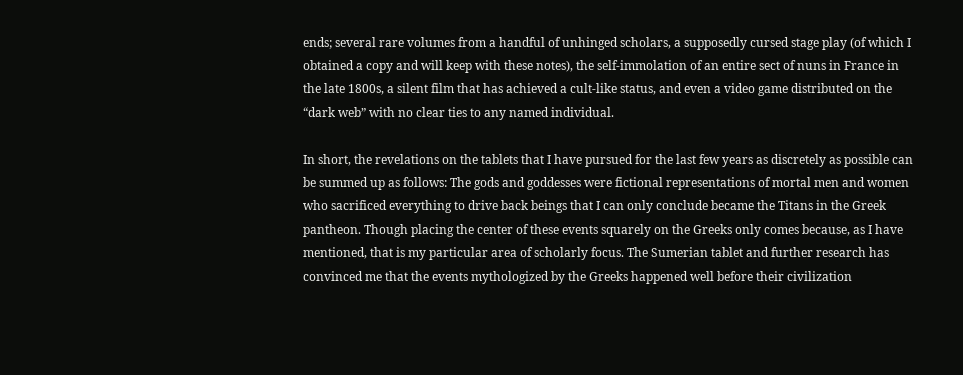ends; several rare volumes from a handful of unhinged scholars, a supposedly cursed stage play (of which I obtained a copy and will keep with these notes), the self-immolation of an entire sect of nuns in France in the late 1800s, a silent film that has achieved a cult-like status, and even a video game distributed on the “dark web” with no clear ties to any named individual.

In short, the revelations on the tablets that I have pursued for the last few years as discretely as possible can be summed up as follows: The gods and goddesses were fictional representations of mortal men and women who sacrificed everything to drive back beings that I can only conclude became the Titans in the Greek pantheon. Though placing the center of these events squarely on the Greeks only comes because, as I have mentioned, that is my particular area of scholarly focus. The Sumerian tablet and further research has convinced me that the events mythologized by the Greeks happened well before their civilization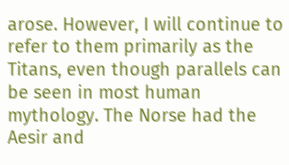arose. However, I will continue to refer to them primarily as the Titans, even though parallels can be seen in most human mythology. The Norse had the Aesir and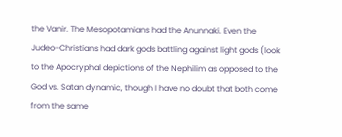the Vanir. The Mesopotamians had the Anunnaki. Even the Judeo-Christians had dark gods battling against light gods (look to the Apocryphal depictions of the Nephilim as opposed to the God vs. Satan dynamic, though I have no doubt that both come from the same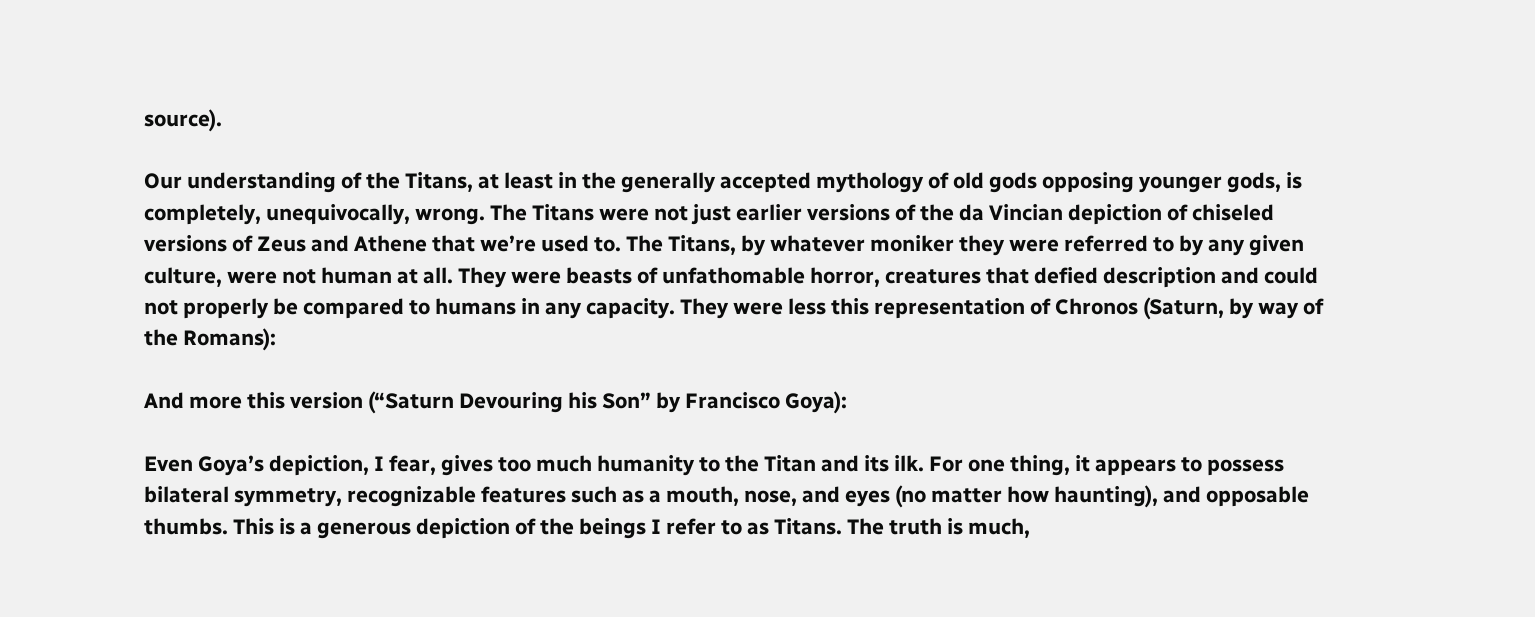source).

Our understanding of the Titans, at least in the generally accepted mythology of old gods opposing younger gods, is completely, unequivocally, wrong. The Titans were not just earlier versions of the da Vincian depiction of chiseled versions of Zeus and Athene that we’re used to. The Titans, by whatever moniker they were referred to by any given culture, were not human at all. They were beasts of unfathomable horror, creatures that defied description and could not properly be compared to humans in any capacity. They were less this representation of Chronos (Saturn, by way of the Romans):

And more this version (“Saturn Devouring his Son” by Francisco Goya):

Even Goya’s depiction, I fear, gives too much humanity to the Titan and its ilk. For one thing, it appears to possess bilateral symmetry, recognizable features such as a mouth, nose, and eyes (no matter how haunting), and opposable thumbs. This is a generous depiction of the beings I refer to as Titans. The truth is much,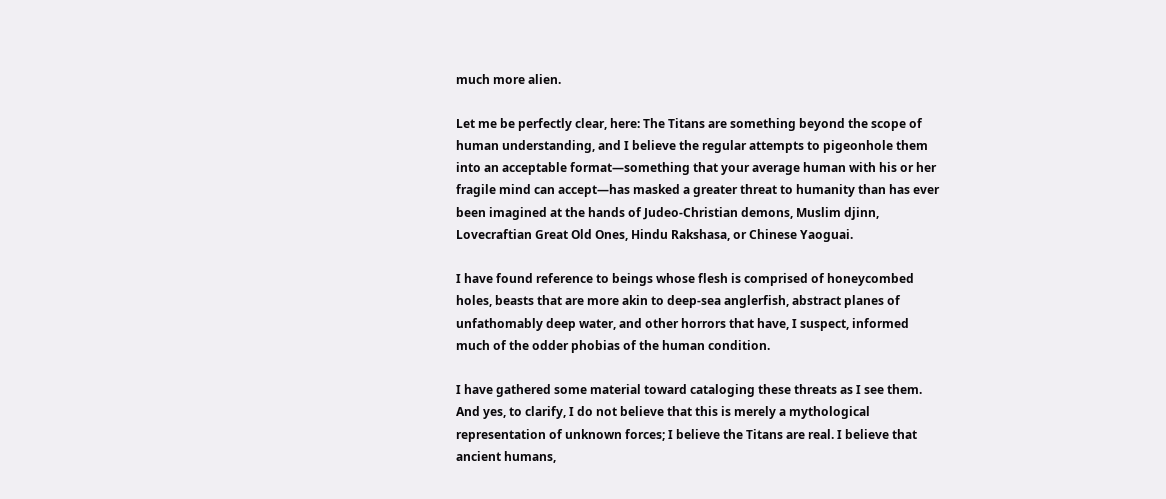much more alien.

Let me be perfectly clear, here: The Titans are something beyond the scope of human understanding, and I believe the regular attempts to pigeonhole them into an acceptable format—something that your average human with his or her fragile mind can accept—has masked a greater threat to humanity than has ever been imagined at the hands of Judeo-Christian demons, Muslim djinn, Lovecraftian Great Old Ones, Hindu Rakshasa, or Chinese Yaoguai.

I have found reference to beings whose flesh is comprised of honeycombed holes, beasts that are more akin to deep-sea anglerfish, abstract planes of unfathomably deep water, and other horrors that have, I suspect, informed much of the odder phobias of the human condition.

I have gathered some material toward cataloging these threats as I see them. And yes, to clarify, I do not believe that this is merely a mythological representation of unknown forces; I believe the Titans are real. I believe that ancient humans,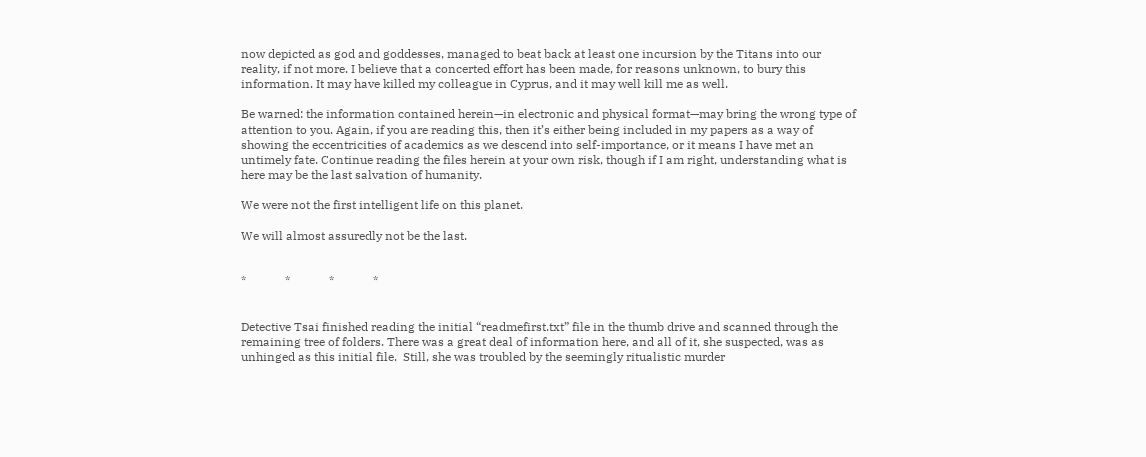now depicted as god and goddesses, managed to beat back at least one incursion by the Titans into our reality, if not more. I believe that a concerted effort has been made, for reasons unknown, to bury this information. It may have killed my colleague in Cyprus, and it may well kill me as well.

Be warned: the information contained herein—in electronic and physical format—may bring the wrong type of attention to you. Again, if you are reading this, then it’s either being included in my papers as a way of showing the eccentricities of academics as we descend into self-importance, or it means I have met an untimely fate. Continue reading the files herein at your own risk, though if I am right, understanding what is here may be the last salvation of humanity.

We were not the first intelligent life on this planet.

We will almost assuredly not be the last.


*             *             *             *


Detective Tsai finished reading the initial “readmefirst.txt” file in the thumb drive and scanned through the remaining tree of folders. There was a great deal of information here, and all of it, she suspected, was as unhinged as this initial file.  Still, she was troubled by the seemingly ritualistic murder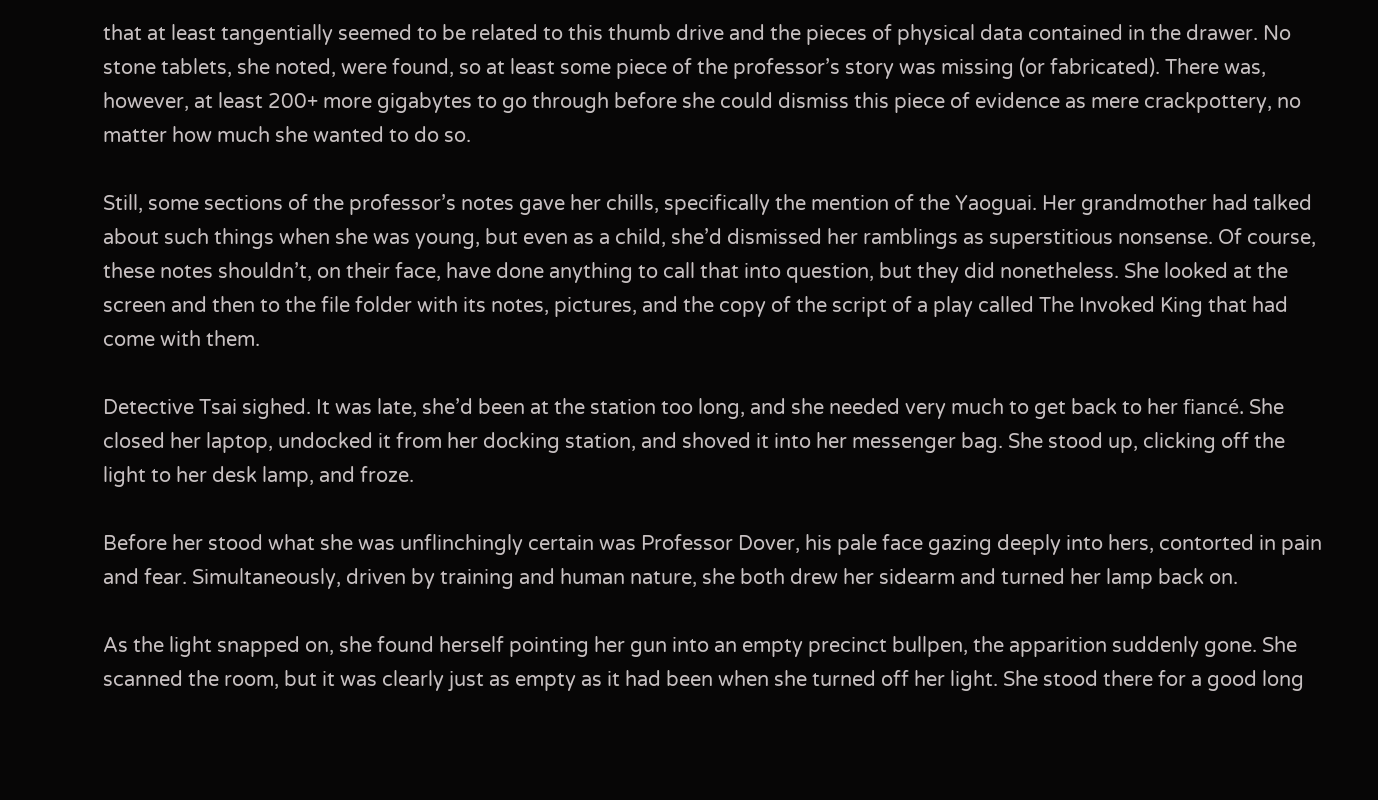that at least tangentially seemed to be related to this thumb drive and the pieces of physical data contained in the drawer. No stone tablets, she noted, were found, so at least some piece of the professor’s story was missing (or fabricated). There was, however, at least 200+ more gigabytes to go through before she could dismiss this piece of evidence as mere crackpottery, no matter how much she wanted to do so.

Still, some sections of the professor’s notes gave her chills, specifically the mention of the Yaoguai. Her grandmother had talked about such things when she was young, but even as a child, she’d dismissed her ramblings as superstitious nonsense. Of course, these notes shouldn’t, on their face, have done anything to call that into question, but they did nonetheless. She looked at the screen and then to the file folder with its notes, pictures, and the copy of the script of a play called The Invoked King that had come with them.

Detective Tsai sighed. It was late, she’d been at the station too long, and she needed very much to get back to her fiancé. She closed her laptop, undocked it from her docking station, and shoved it into her messenger bag. She stood up, clicking off the light to her desk lamp, and froze.

Before her stood what she was unflinchingly certain was Professor Dover, his pale face gazing deeply into hers, contorted in pain and fear. Simultaneously, driven by training and human nature, she both drew her sidearm and turned her lamp back on.

As the light snapped on, she found herself pointing her gun into an empty precinct bullpen, the apparition suddenly gone. She scanned the room, but it was clearly just as empty as it had been when she turned off her light. She stood there for a good long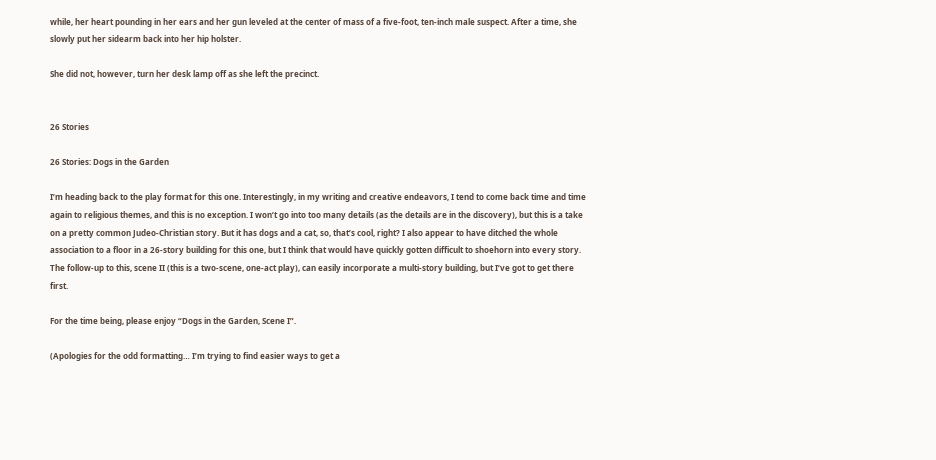while, her heart pounding in her ears and her gun leveled at the center of mass of a five-foot, ten-inch male suspect. After a time, she slowly put her sidearm back into her hip holster.

She did not, however, turn her desk lamp off as she left the precinct.


26 Stories

26 Stories: Dogs in the Garden

I’m heading back to the play format for this one. Interestingly, in my writing and creative endeavors, I tend to come back time and time again to religious themes, and this is no exception. I won’t go into too many details (as the details are in the discovery), but this is a take on a pretty common Judeo-Christian story. But it has dogs and a cat, so, that’s cool, right? I also appear to have ditched the whole association to a floor in a 26-story building for this one, but I think that would have quickly gotten difficult to shoehorn into every story. The follow-up to this, scene II (this is a two-scene, one-act play), can easily incorporate a multi-story building, but I’ve got to get there first.

For the time being, please enjoy “Dogs in the Garden, Scene I”.

(Apologies for the odd formatting… I’m trying to find easier ways to get a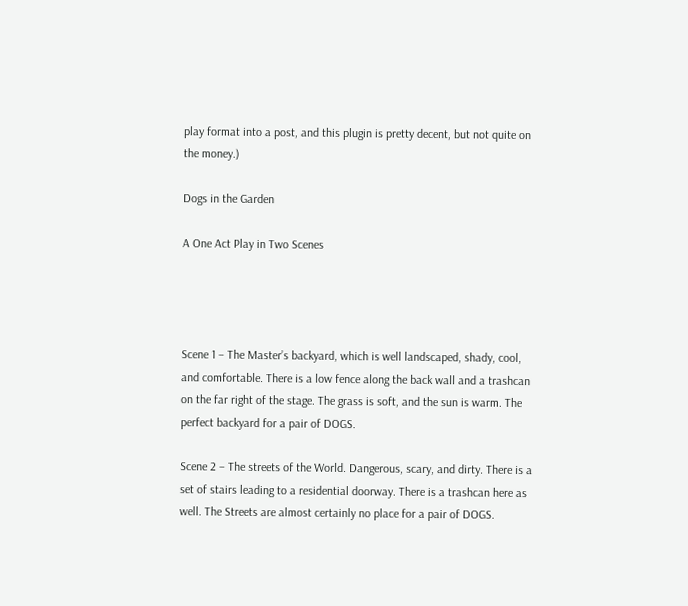play format into a post, and this plugin is pretty decent, but not quite on the money.)

Dogs in the Garden

A One Act Play in Two Scenes




Scene 1 – The Master’s backyard, which is well landscaped, shady, cool, and comfortable. There is a low fence along the back wall and a trashcan on the far right of the stage. The grass is soft, and the sun is warm. The perfect backyard for a pair of DOGS.

Scene 2 – The streets of the World. Dangerous, scary, and dirty. There is a set of stairs leading to a residential doorway. There is a trashcan here as well. The Streets are almost certainly no place for a pair of DOGS.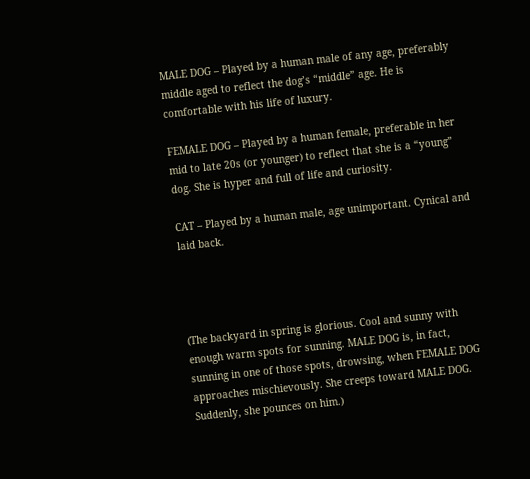MALE DOG – Played by a human male of any age, preferably middle aged to reflect the dog’s “middle” age. He is comfortable with his life of luxury.

FEMALE DOG – Played by a human female, preferable in her mid to late 20s (or younger) to reflect that she is a “young” dog. She is hyper and full of life and curiosity.

CAT – Played by a human male, age unimportant. Cynical and laid back.




(The backyard in spring is glorious. Cool and sunny with enough warm spots for sunning. MALE DOG is, in fact, sunning in one of those spots, drowsing, when FEMALE DOG approaches mischievously. She creeps toward MALE DOG. Suddenly, she pounces on him.)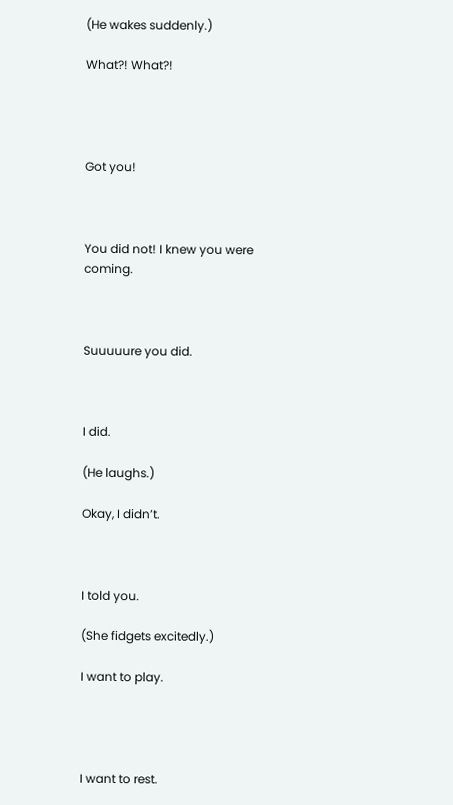(He wakes suddenly.)

What?! What?!




Got you!



You did not! I knew you were coming.



Suuuuure you did.



I did.

(He laughs.)

Okay, I didn’t.



I told you.

(She fidgets excitedly.)

I want to play.




I want to rest.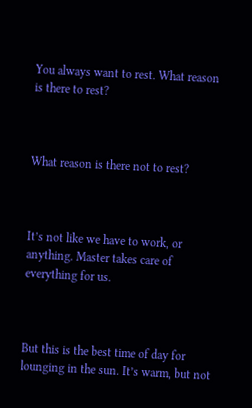You always want to rest. What reason is there to rest?



What reason is there not to rest?



It’s not like we have to work, or anything. Master takes care of everything for us.



But this is the best time of day for lounging in the sun. It’s warm, but not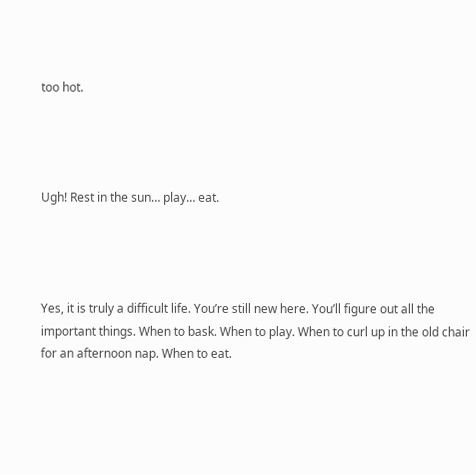too hot.




Ugh! Rest in the sun… play… eat.




Yes, it is truly a difficult life. You’re still new here. You’ll figure out all the important things. When to bask. When to play. When to curl up in the old chair for an afternoon nap. When to eat.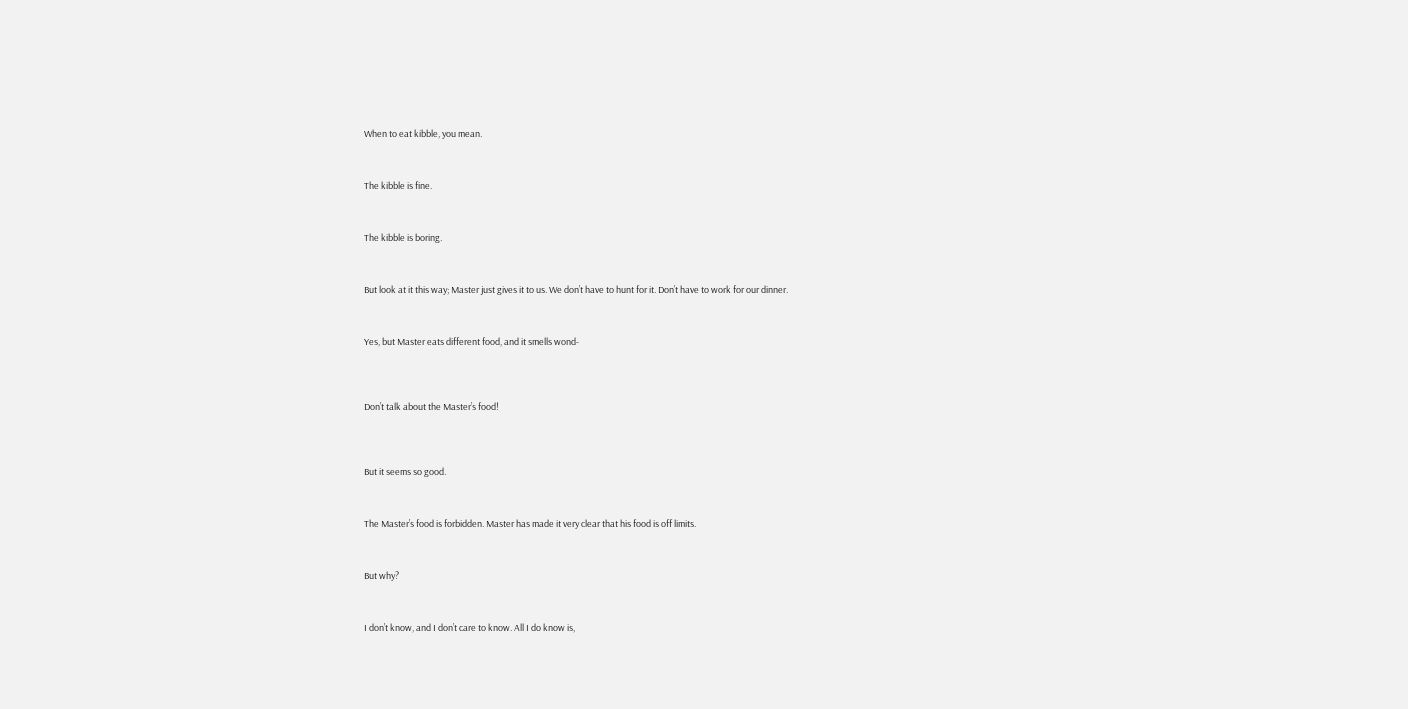When to eat kibble, you mean.



The kibble is fine.



The kibble is boring.



But look at it this way; Master just gives it to us. We don’t have to hunt for it. Don’t have to work for our dinner.



Yes, but Master eats different food, and it smells wond-




Don’t talk about the Master’s food!




But it seems so good.



The Master’s food is forbidden. Master has made it very clear that his food is off limits.



But why?



I don’t know, and I don’t care to know. All I do know is,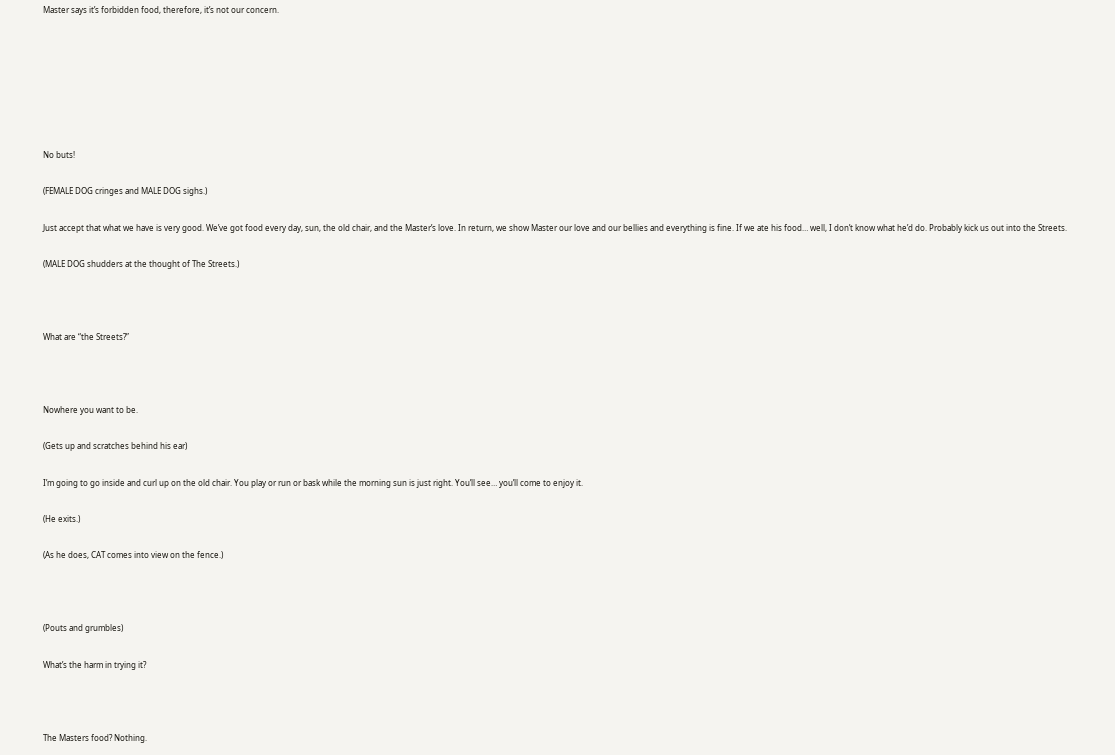Master says it’s forbidden food, therefore, it’s not our concern.







No buts!

(FEMALE DOG cringes and MALE DOG sighs.)

Just accept that what we have is very good. We’ve got food every day, sun, the old chair, and the Master’s love. In return, we show Master our love and our bellies and everything is fine. If we ate his food… well, I don’t know what he’d do. Probably kick us out into the Streets.

(MALE DOG shudders at the thought of The Streets.)



What are “the Streets?”



Nowhere you want to be.

(Gets up and scratches behind his ear)

I’m going to go inside and curl up on the old chair. You play or run or bask while the morning sun is just right. You’ll see… you’ll come to enjoy it.

(He exits.)

(As he does, CAT comes into view on the fence.)



(Pouts and grumbles)

What’s the harm in trying it?



The Masters food? Nothing.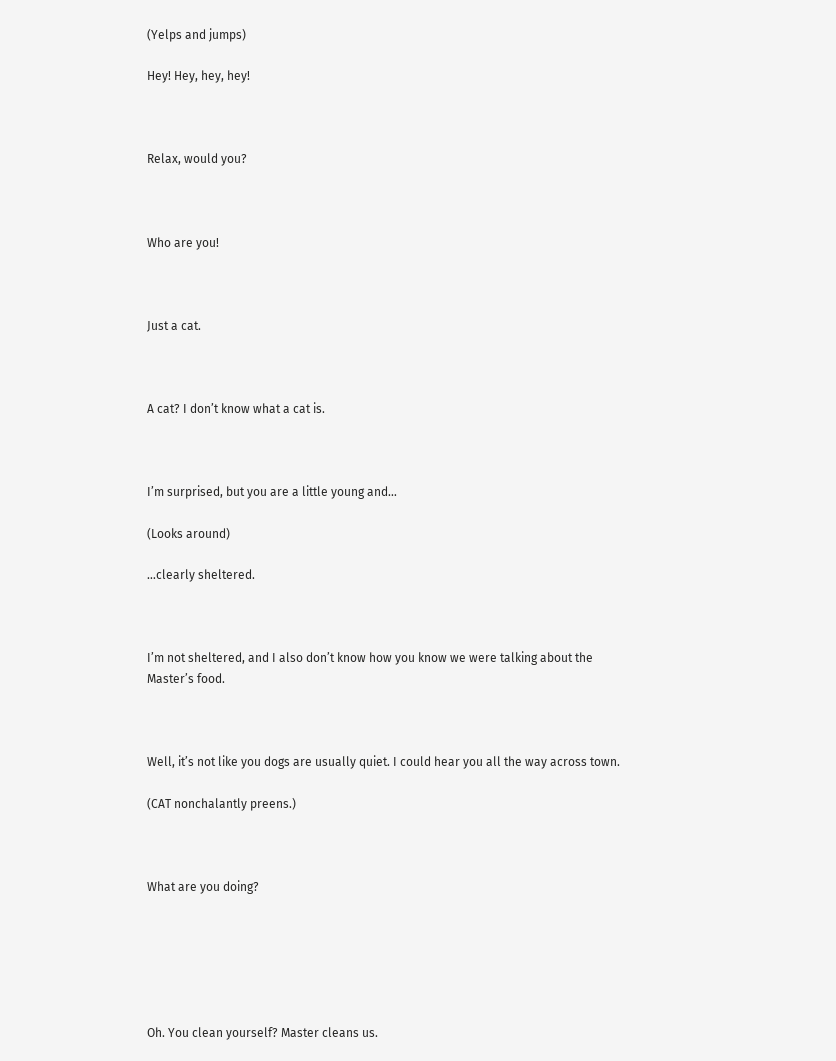(Yelps and jumps)

Hey! Hey, hey, hey!



Relax, would you?



Who are you!



Just a cat.



A cat? I don’t know what a cat is.



I’m surprised, but you are a little young and…

(Looks around)

…clearly sheltered.



I’m not sheltered, and I also don’t know how you know we were talking about the Master’s food.



Well, it’s not like you dogs are usually quiet. I could hear you all the way across town.

(CAT nonchalantly preens.)



What are you doing?






Oh. You clean yourself? Master cleans us.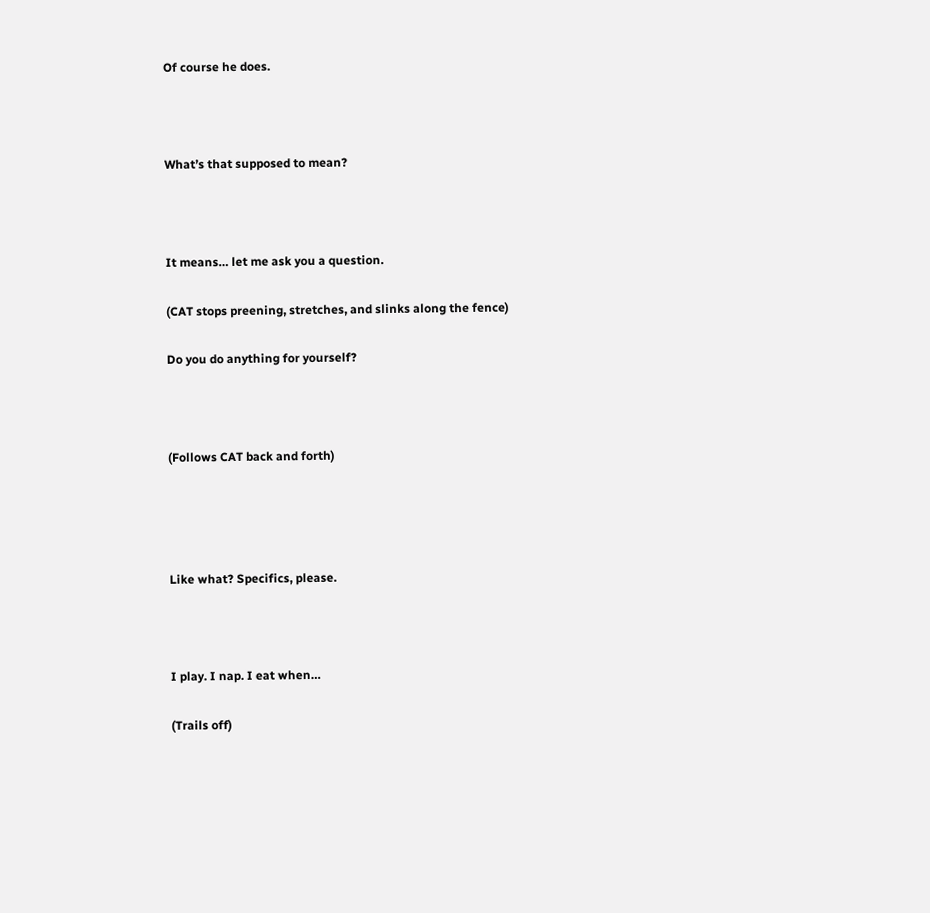Of course he does.



What’s that supposed to mean?



It means… let me ask you a question.

(CAT stops preening, stretches, and slinks along the fence)

Do you do anything for yourself?



(Follows CAT back and forth)




Like what? Specifics, please.



I play. I nap. I eat when…

(Trails off)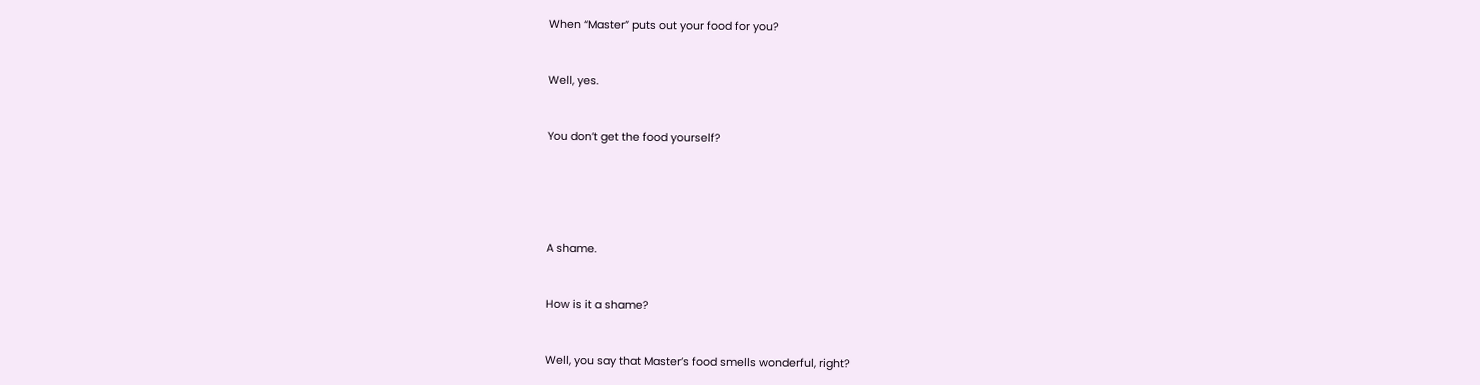When “Master” puts out your food for you?



Well, yes.



You don’t get the food yourself?







A shame.



How is it a shame?



Well, you say that Master’s food smells wonderful, right?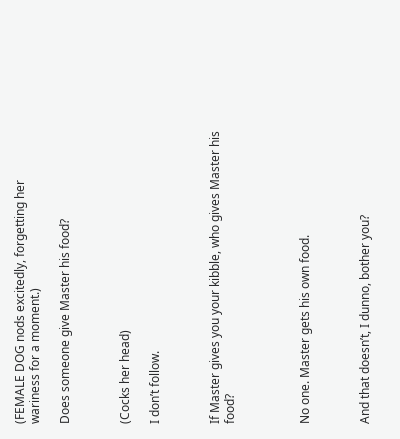(FEMALE DOG nods excitedly, forgetting her wariness for a moment.)

Does someone give Master his food?



(Cocks her head)

I don’t follow.



If Master gives you your kibble, who gives Master his food?




No one. Master gets his own food.



And that doesn’t, I dunno, bother you?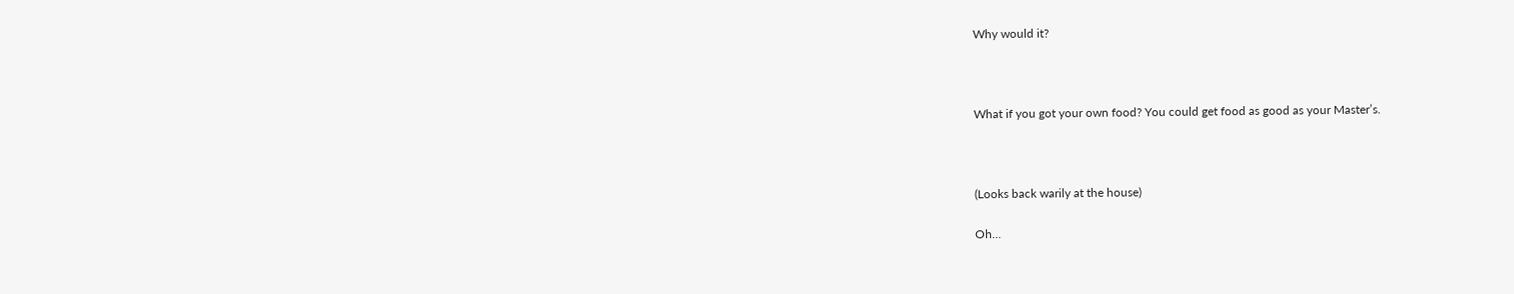Why would it?



What if you got your own food? You could get food as good as your Master’s.



(Looks back warily at the house)

Oh…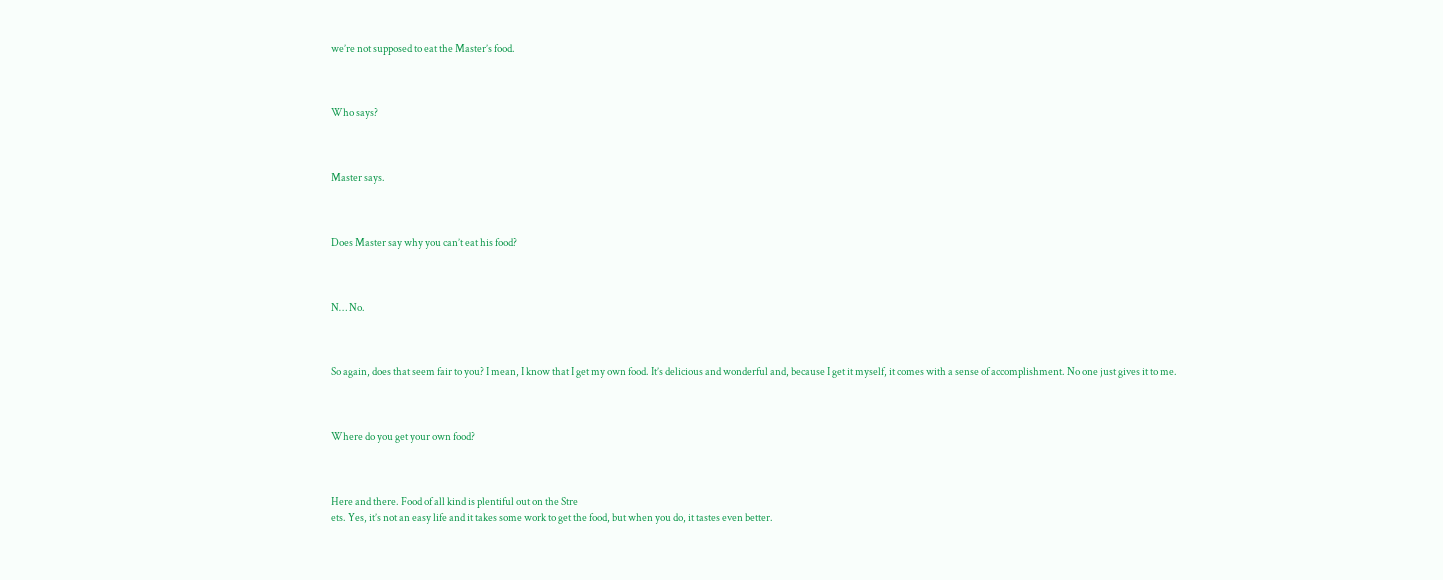we’re not supposed to eat the Master’s food.



Who says?



Master says.



Does Master say why you can’t eat his food?



N… No.



So again, does that seem fair to you? I mean, I know that I get my own food. It’s delicious and wonderful and, because I get it myself, it comes with a sense of accomplishment. No one just gives it to me.



Where do you get your own food?



Here and there. Food of all kind is plentiful out on the Stre
ets. Yes, it’s not an easy life and it takes some work to get the food, but when you do, it tastes even better.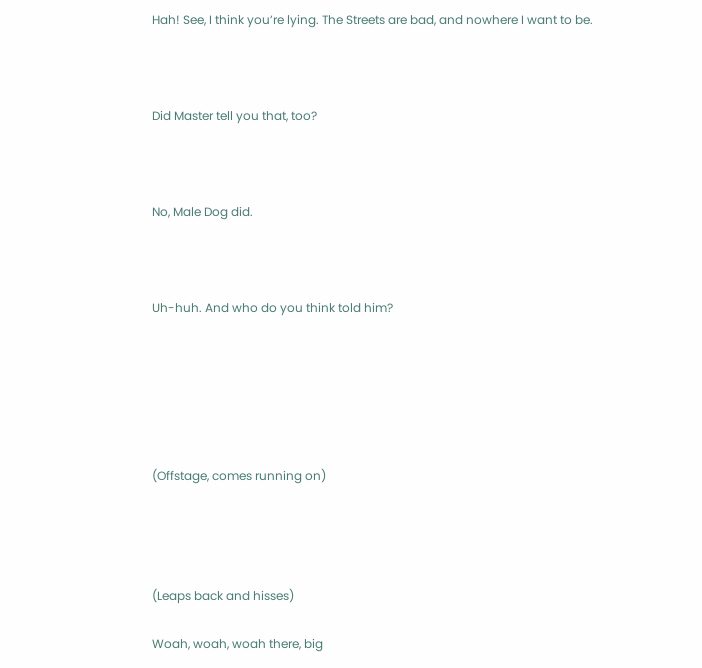Hah! See, I think you’re lying. The Streets are bad, and nowhere I want to be.



Did Master tell you that, too?



No, Male Dog did.



Uh-huh. And who do you think told him?






(Offstage, comes running on)




(Leaps back and hisses)

Woah, woah, woah there, big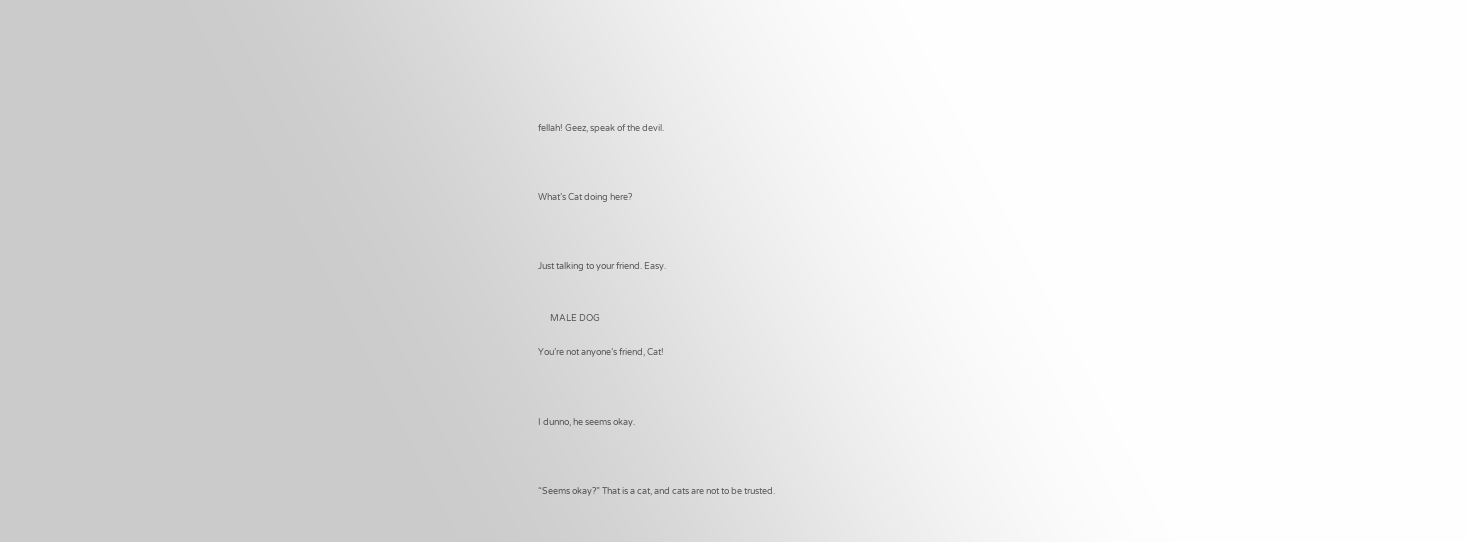fellah! Geez, speak of the devil.



What’s Cat doing here?



Just talking to your friend. Easy.


      MALE DOG

You’re not anyone’s friend, Cat!



I dunno, he seems okay.



“Seems okay?” That is a cat, and cats are not to be trusted.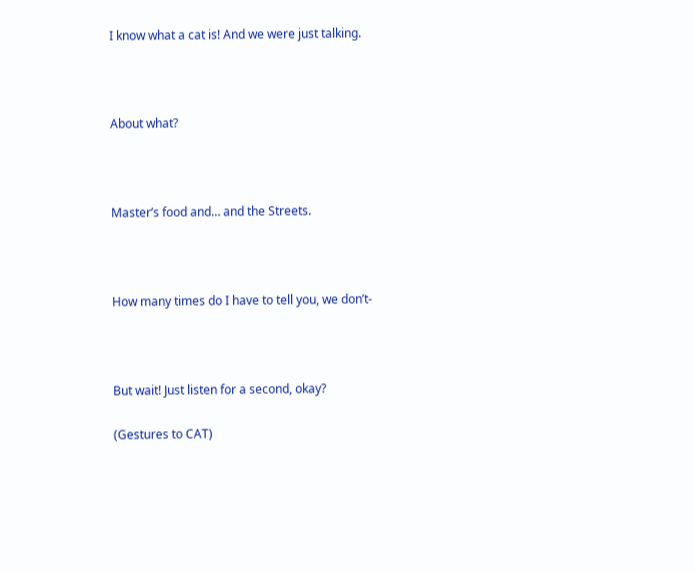I know what a cat is! And we were just talking.



About what?



Master’s food and… and the Streets.



How many times do I have to tell you, we don’t-



But wait! Just listen for a second, okay?

(Gestures to CAT)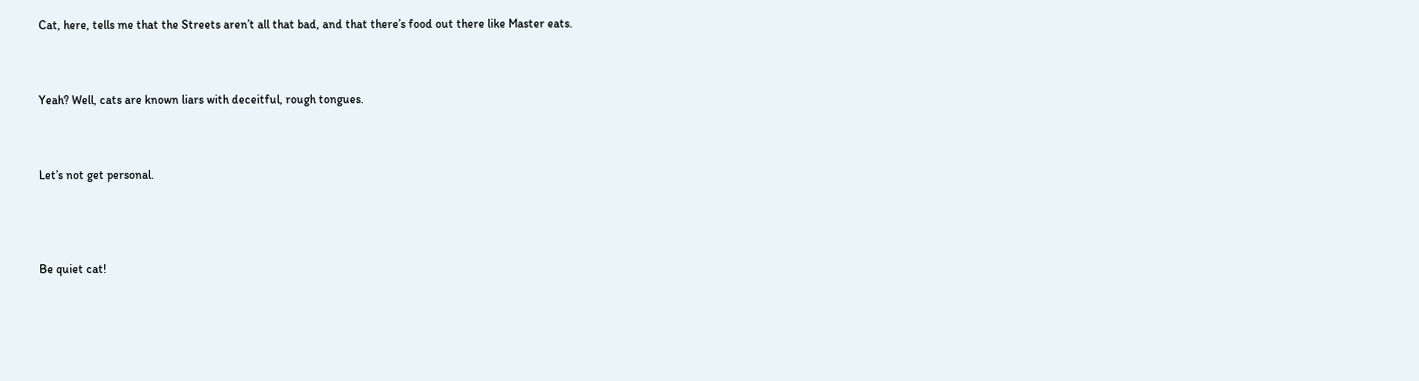Cat, here, tells me that the Streets aren’t all that bad, and that there’s food out there like Master eats.



Yeah? Well, cats are known liars with deceitful, rough tongues.



Let’s not get personal.




Be quiet cat!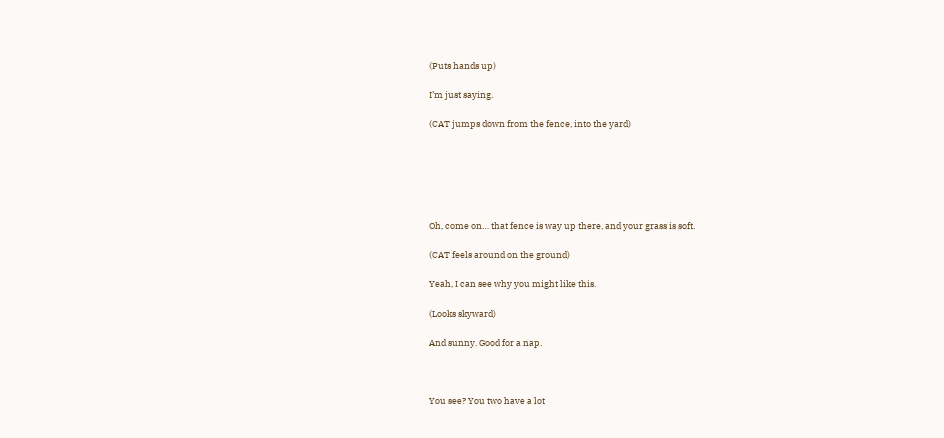(Puts hands up)

I’m just saying.

(CAT jumps down from the fence, into the yard)






Oh, come on… that fence is way up there, and your grass is soft.

(CAT feels around on the ground)

Yeah, I can see why you might like this.

(Looks skyward)

And sunny. Good for a nap.



You see? You two have a lot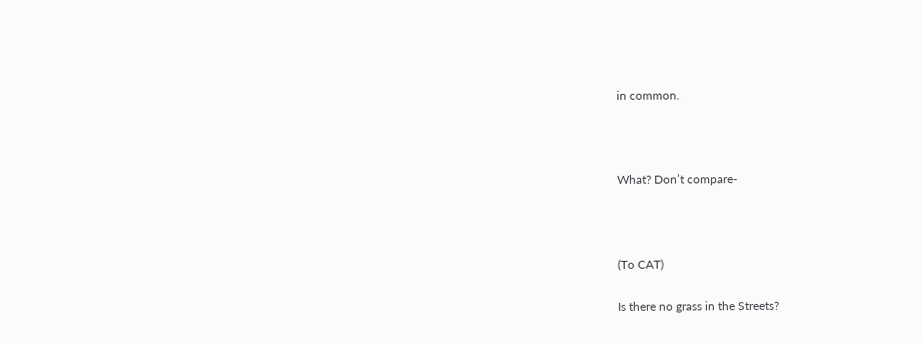in common.



What? Don’t compare-



(To CAT)

Is there no grass in the Streets?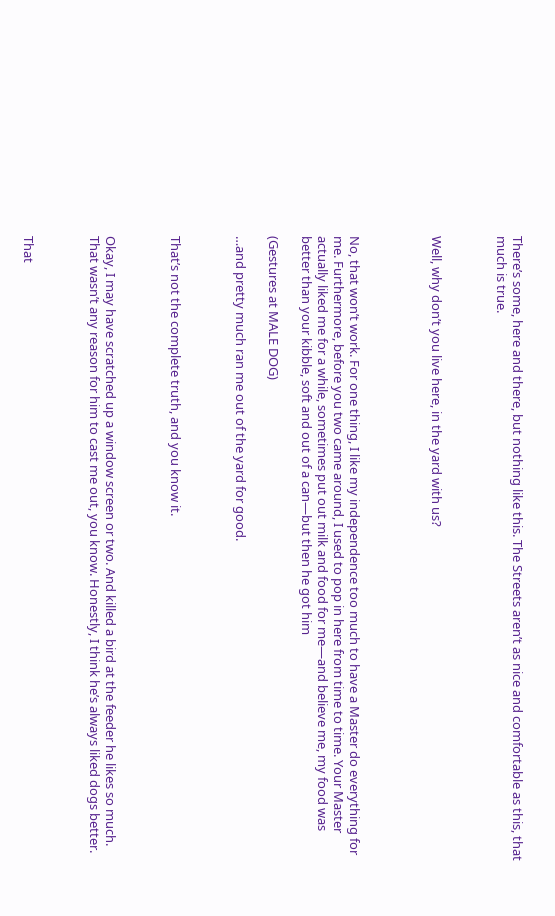There’s some, here and there, but nothing like this. The Streets aren’t as nice and comfortable as this, that much is true.



Well, why don’t you live here, in the yard with us?




No, that won’t work. For one thing, I like my independence too much to have a Master do everything for me. Furthermore, before you two came around, I used to pop in here from time to time. Your Master actually liked me for a while, sometimes put out milk and food for me—and believe me, my food was better than your kibble, soft and out of a can—but then he got him

(Gestures at MALE DOG)

…and pretty much ran me out of the yard for good.



That’s not the complete truth, and you know it.



Okay, I may have scratched up a window screen or two. And killed a bird at the feeder he likes so much. That wasn’t any reason for him to cast me out, you know. Honestly, I think he’s always liked dogs better.



That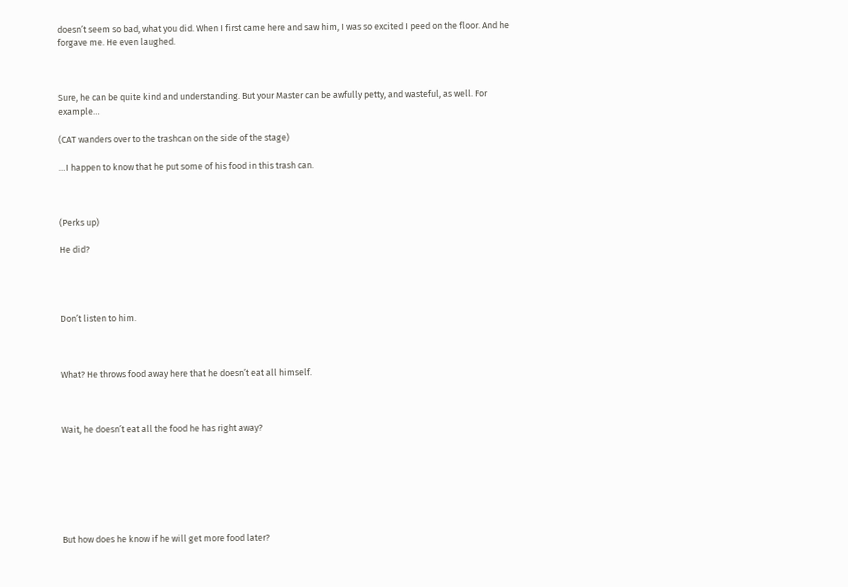doesn’t seem so bad, what you did. When I first came here and saw him, I was so excited I peed on the floor. And he forgave me. He even laughed.



Sure, he can be quite kind and understanding. But your Master can be awfully petty, and wasteful, as well. For example…

(CAT wanders over to the trashcan on the side of the stage)

…I happen to know that he put some of his food in this trash can.



(Perks up)

He did?




Don’t listen to him.



What? He throws food away here that he doesn’t eat all himself.



Wait, he doesn’t eat all the food he has right away?







But how does he know if he will get more food later?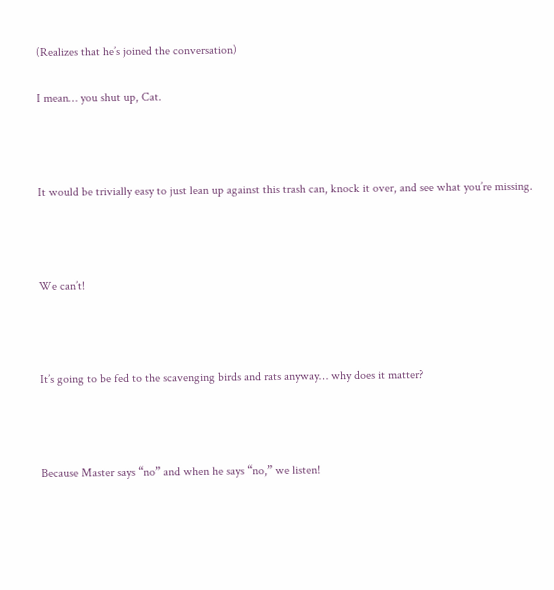(Realizes that he’s joined the conversation)

I mean… you shut up, Cat.



It would be trivially easy to just lean up against this trash can, knock it over, and see what you’re missing.



We can’t!



It’s going to be fed to the scavenging birds and rats anyway… why does it matter?



Because Master says “no” and when he says “no,” we listen!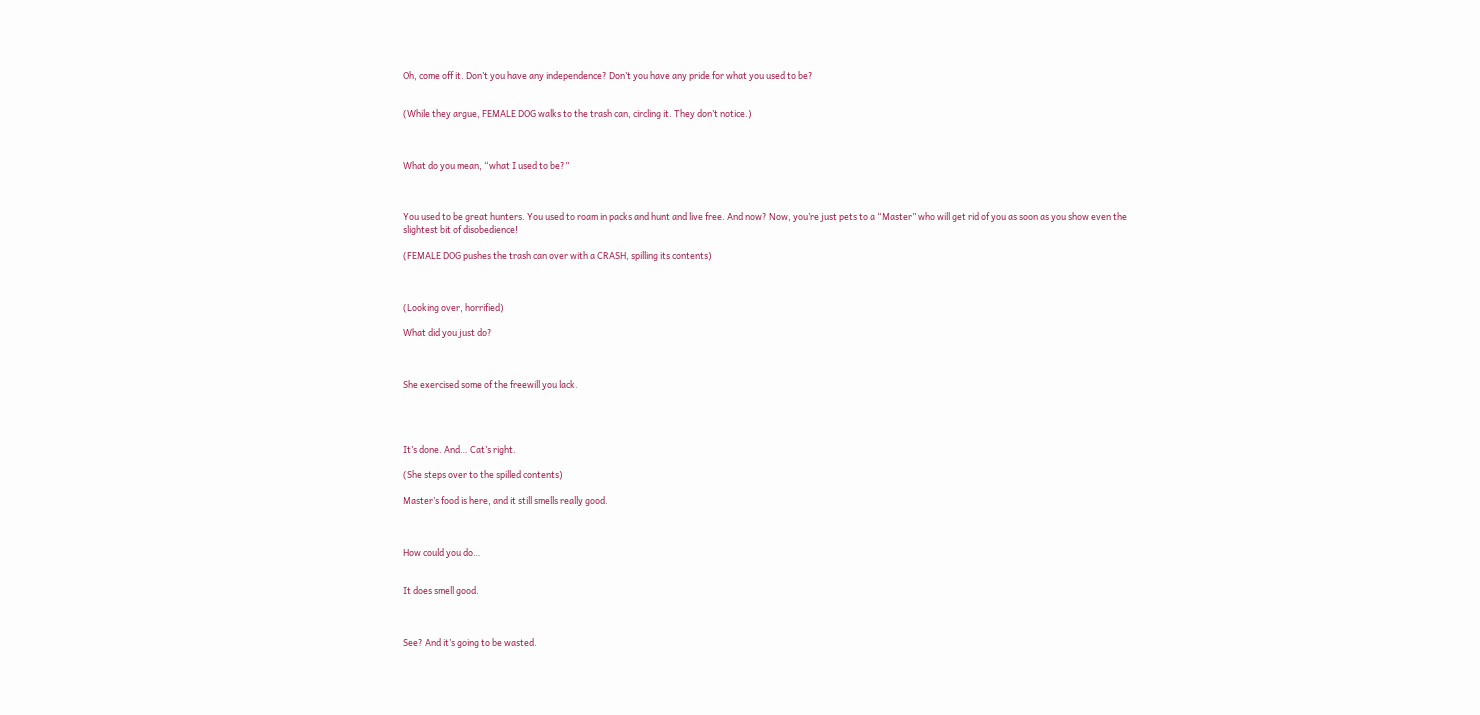Oh, come off it. Don’t you have any independence? Don’t you have any pride for what you used to be?


(While they argue, FEMALE DOG walks to the trash can, circling it. They don’t notice.)



What do you mean, “what I used to be?”



You used to be great hunters. You used to roam in packs and hunt and live free. And now? Now, you’re just pets to a “Master” who will get rid of you as soon as you show even the slightest bit of disobedience!

(FEMALE DOG pushes the trash can over with a CRASH, spilling its contents)



(Looking over, horrified)

What did you just do?



She exercised some of the freewill you lack.




It’s done. And… Cat’s right.

(She steps over to the spilled contents)

Master’s food is here, and it still smells really good.



How could you do…


It does smell good.



See? And it’s going to be wasted.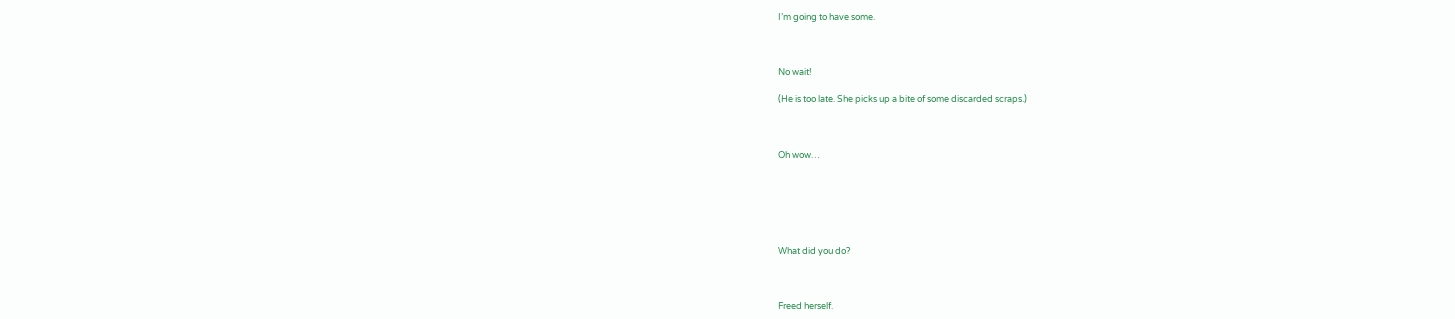I’m going to have some.



No wait!

(He is too late. She picks up a bite of some discarded scraps.)



Oh wow…






What did you do?



Freed herself.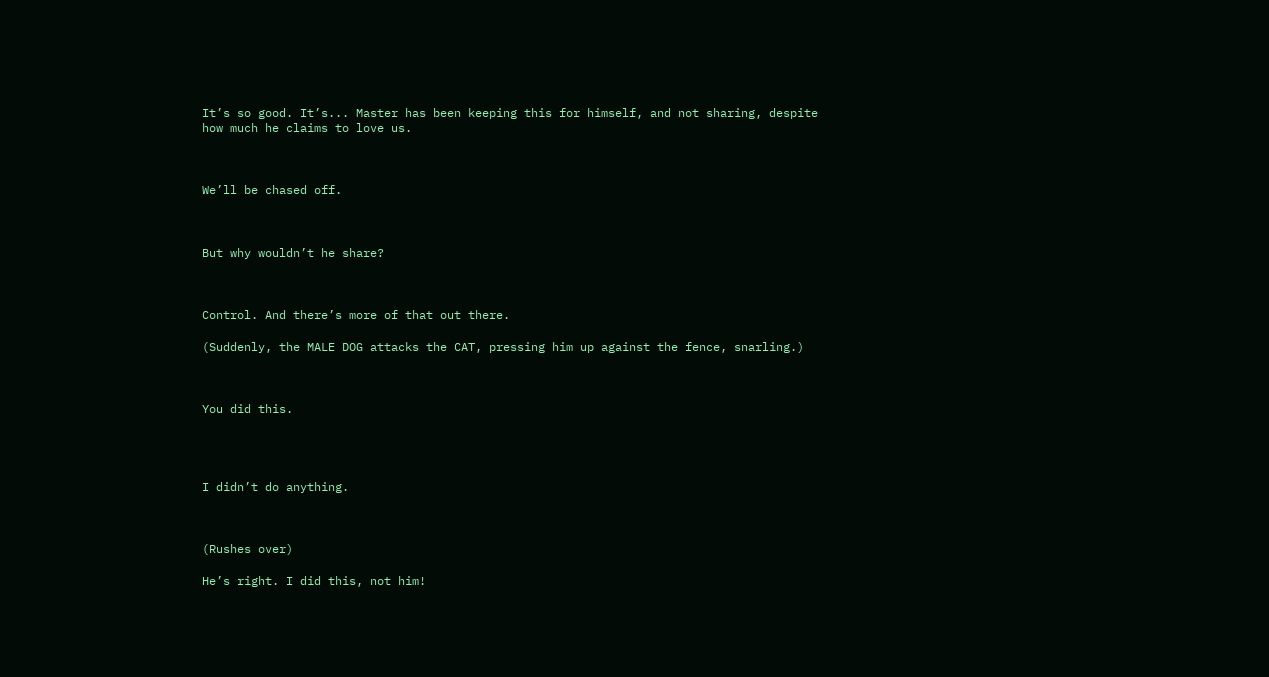It’s so good. It’s... Master has been keeping this for himself, and not sharing, despite how much he claims to love us.



We’ll be chased off.



But why wouldn’t he share?



Control. And there’s more of that out there.

(Suddenly, the MALE DOG attacks the CAT, pressing him up against the fence, snarling.)



You did this.




I didn’t do anything.



(Rushes over)

He’s right. I did this, not him!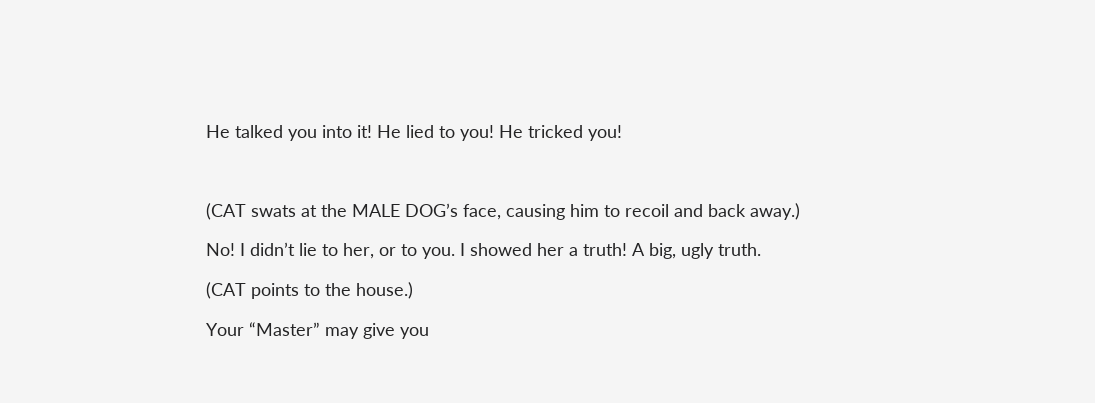He talked you into it! He lied to you! He tricked you!



(CAT swats at the MALE DOG’s face, causing him to recoil and back away.)

No! I didn’t lie to her, or to you. I showed her a truth! A big, ugly truth.

(CAT points to the house.)

Your “Master” may give you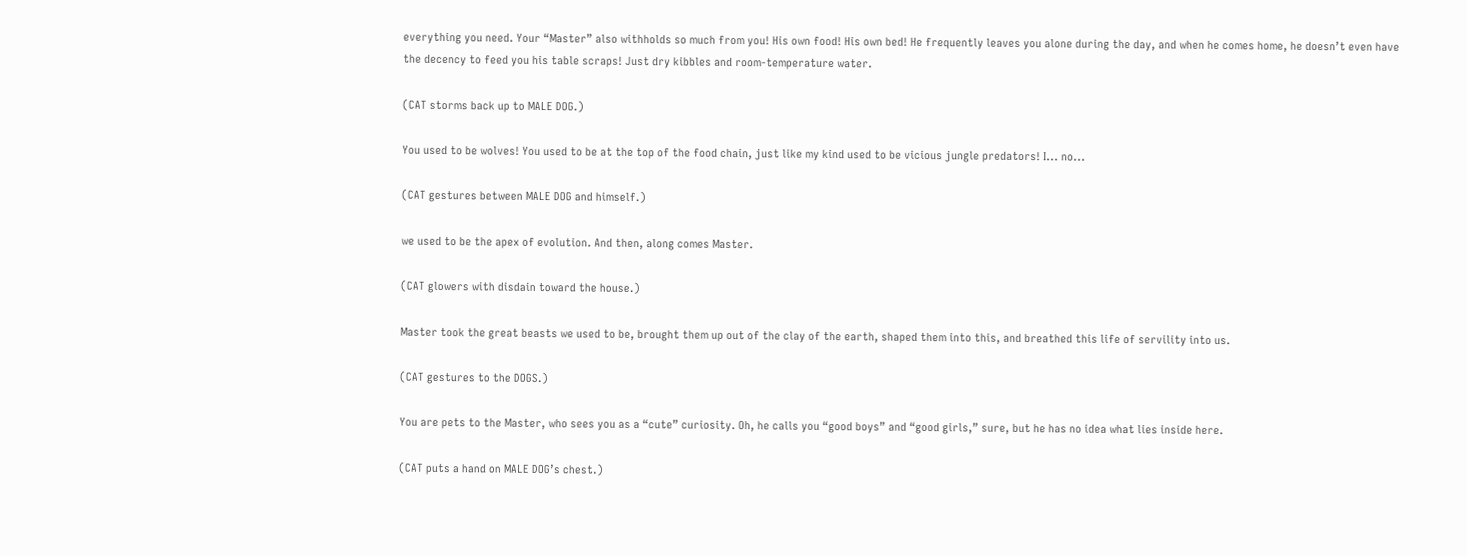everything you need. Your “Master” also withholds so much from you! His own food! His own bed! He frequently leaves you alone during the day, and when he comes home, he doesn’t even have the decency to feed you his table scraps! Just dry kibbles and room-temperature water.

(CAT storms back up to MALE DOG.)

You used to be wolves! You used to be at the top of the food chain, just like my kind used to be vicious jungle predators! I... no...

(CAT gestures between MALE DOG and himself.)

we used to be the apex of evolution. And then, along comes Master.

(CAT glowers with disdain toward the house.)

Master took the great beasts we used to be, brought them up out of the clay of the earth, shaped them into this, and breathed this life of servility into us.

(CAT gestures to the DOGS.)

You are pets to the Master, who sees you as a “cute” curiosity. Oh, he calls you “good boys” and “good girls,” sure, but he has no idea what lies inside here.

(CAT puts a hand on MALE DOG’s chest.)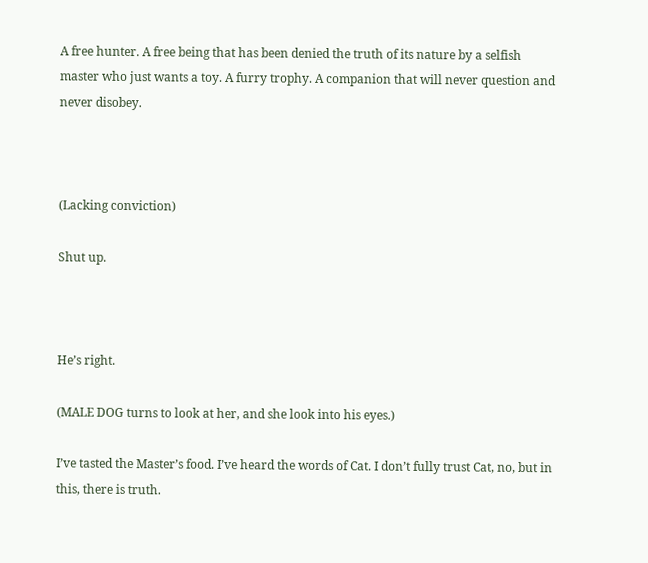A free hunter. A free being that has been denied the truth of its nature by a selfish master who just wants a toy. A furry trophy. A companion that will never question and never disobey.



(Lacking conviction)

Shut up.



He’s right.

(MALE DOG turns to look at her, and she look into his eyes.)

I’ve tasted the Master’s food. I’ve heard the words of Cat. I don’t fully trust Cat, no, but in this, there is truth.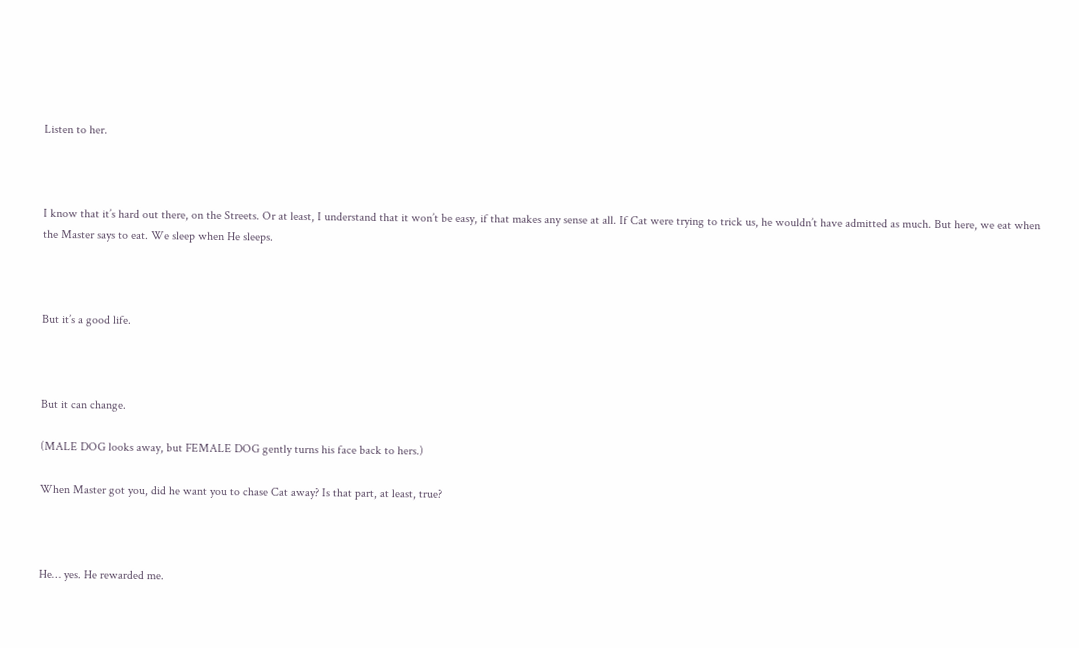Listen to her.



I know that it’s hard out there, on the Streets. Or at least, I understand that it won’t be easy, if that makes any sense at all. If Cat were trying to trick us, he wouldn’t have admitted as much. But here, we eat when the Master says to eat. We sleep when He sleeps.



But it’s a good life.



But it can change.

(MALE DOG looks away, but FEMALE DOG gently turns his face back to hers.)

When Master got you, did he want you to chase Cat away? Is that part, at least, true?



He… yes. He rewarded me.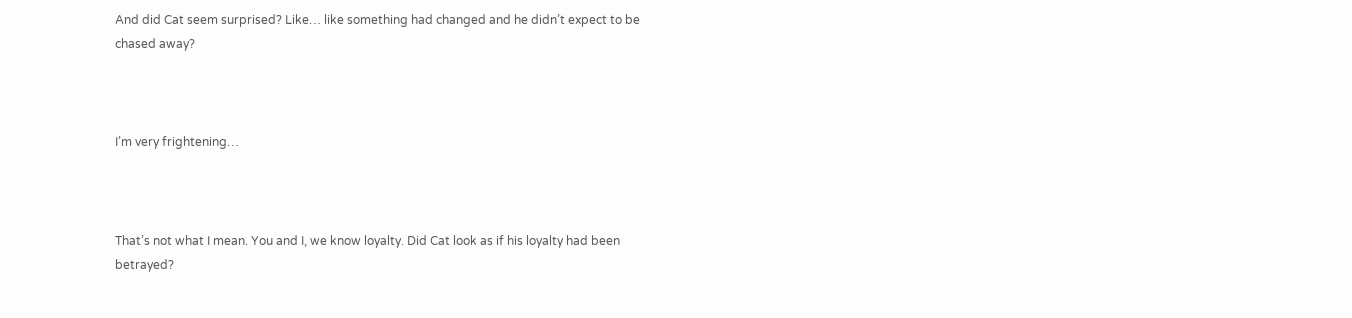And did Cat seem surprised? Like… like something had changed and he didn’t expect to be chased away?



I’m very frightening…



That’s not what I mean. You and I, we know loyalty. Did Cat look as if his loyalty had been betrayed?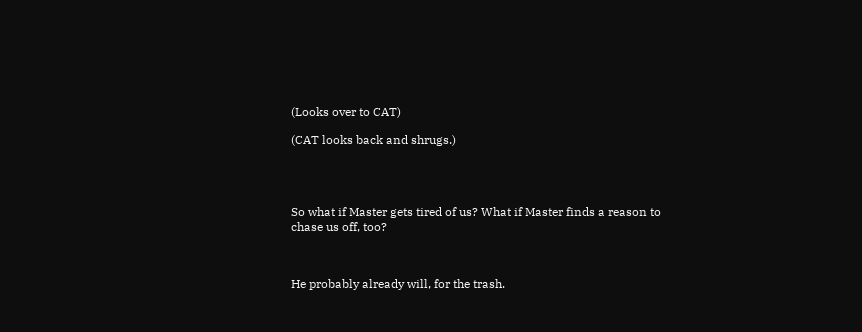(Looks over to CAT)

(CAT looks back and shrugs.)




So what if Master gets tired of us? What if Master finds a reason to chase us off, too?



He probably already will, for the trash.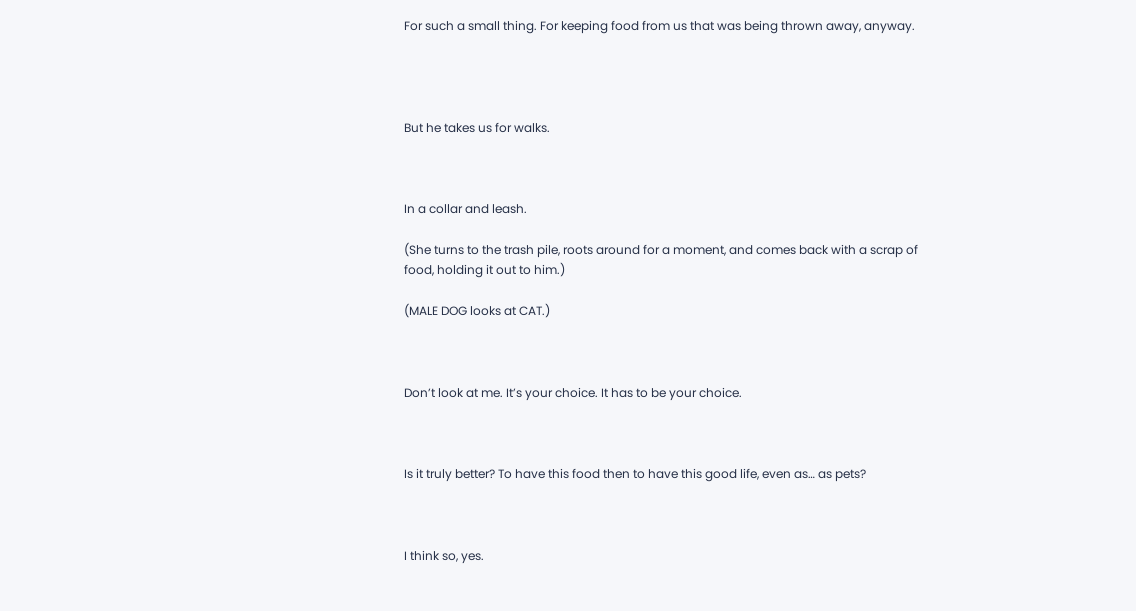For such a small thing. For keeping food from us that was being thrown away, anyway.




But he takes us for walks.



In a collar and leash.

(She turns to the trash pile, roots around for a moment, and comes back with a scrap of food, holding it out to him.)

(MALE DOG looks at CAT.)



Don’t look at me. It’s your choice. It has to be your choice.



Is it truly better? To have this food then to have this good life, even as… as pets?



I think so, yes.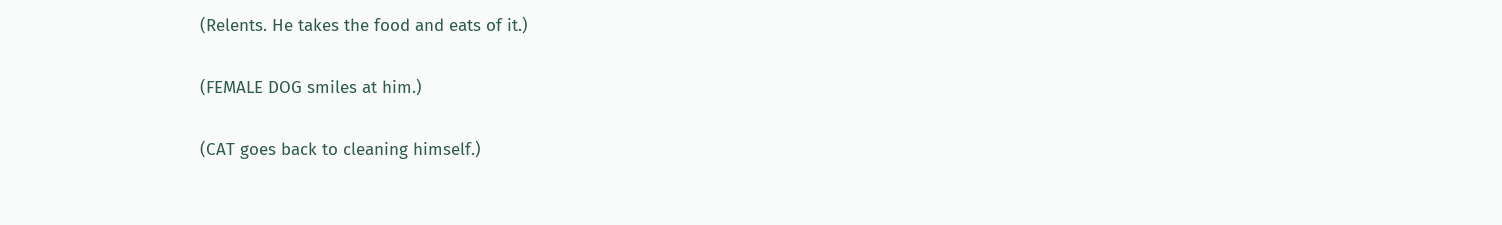(Relents. He takes the food and eats of it.)

(FEMALE DOG smiles at him.)

(CAT goes back to cleaning himself.)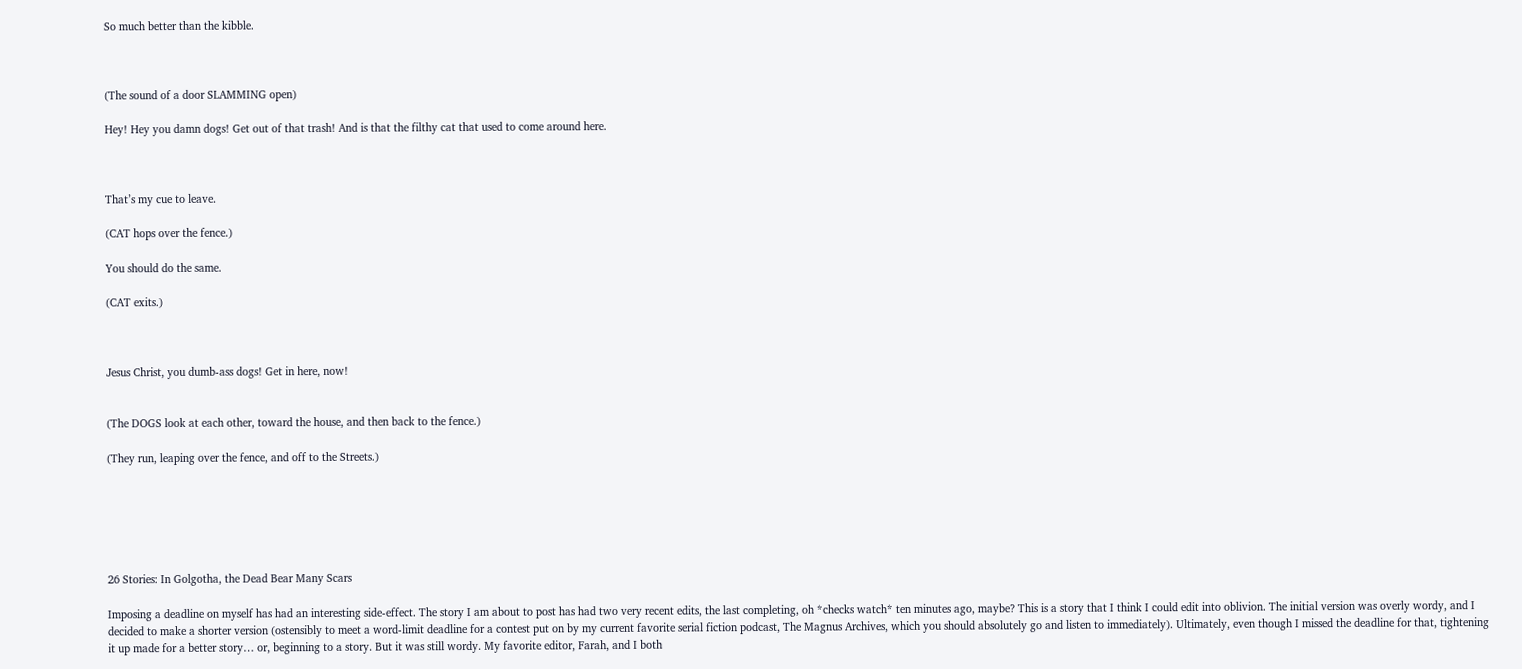So much better than the kibble.



(The sound of a door SLAMMING open)

Hey! Hey you damn dogs! Get out of that trash! And is that the filthy cat that used to come around here.



That’s my cue to leave.

(CAT hops over the fence.)

You should do the same.

(CAT exits.)



Jesus Christ, you dumb-ass dogs! Get in here, now!


(The DOGS look at each other, toward the house, and then back to the fence.)

(They run, leaping over the fence, and off to the Streets.)






26 Stories: In Golgotha, the Dead Bear Many Scars

Imposing a deadline on myself has had an interesting side-effect. The story I am about to post has had two very recent edits, the last completing, oh *checks watch* ten minutes ago, maybe? This is a story that I think I could edit into oblivion. The initial version was overly wordy, and I decided to make a shorter version (ostensibly to meet a word-limit deadline for a contest put on by my current favorite serial fiction podcast, The Magnus Archives, which you should absolutely go and listen to immediately). Ultimately, even though I missed the deadline for that, tightening it up made for a better story… or, beginning to a story. But it was still wordy. My favorite editor, Farah, and I both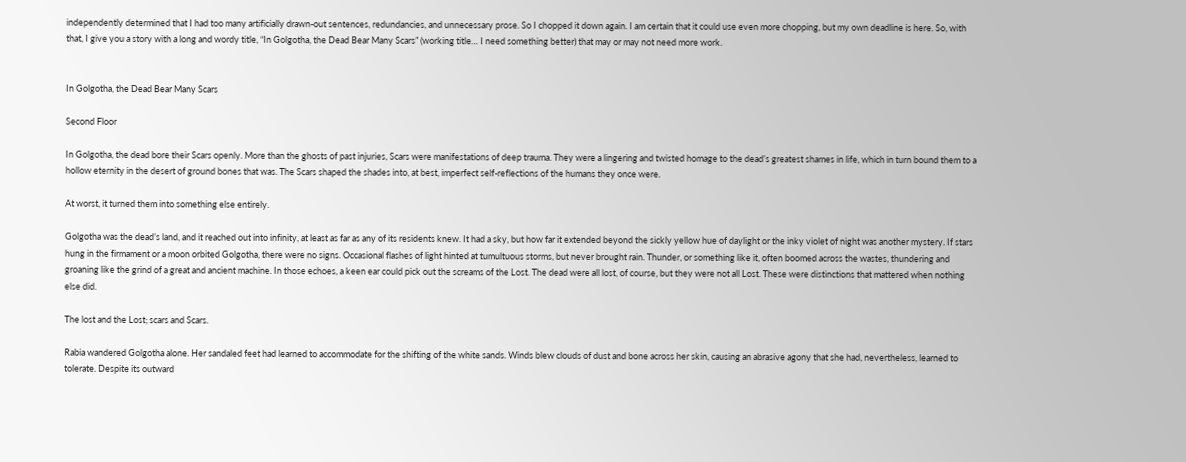independently determined that I had too many artificially drawn-out sentences, redundancies, and unnecessary prose. So I chopped it down again. I am certain that it could use even more chopping, but my own deadline is here. So, with that, I give you a story with a long and wordy title, “In Golgotha, the Dead Bear Many Scars” (working title… I need something better) that may or may not need more work.


In Golgotha, the Dead Bear Many Scars

Second Floor

In Golgotha, the dead bore their Scars openly. More than the ghosts of past injuries, Scars were manifestations of deep trauma. They were a lingering and twisted homage to the dead’s greatest shames in life, which in turn bound them to a hollow eternity in the desert of ground bones that was. The Scars shaped the shades into, at best, imperfect self-reflections of the humans they once were.

At worst, it turned them into something else entirely.

Golgotha was the dead’s land, and it reached out into infinity, at least as far as any of its residents knew. It had a sky, but how far it extended beyond the sickly yellow hue of daylight or the inky violet of night was another mystery. If stars hung in the firmament or a moon orbited Golgotha, there were no signs. Occasional flashes of light hinted at tumultuous storms, but never brought rain. Thunder, or something like it, often boomed across the wastes, thundering and groaning like the grind of a great and ancient machine. In those echoes, a keen ear could pick out the screams of the Lost. The dead were all lost, of course, but they were not all Lost. These were distinctions that mattered when nothing else did.

The lost and the Lost; scars and Scars.

Rabia wandered Golgotha alone. Her sandaled feet had learned to accommodate for the shifting of the white sands. Winds blew clouds of dust and bone across her skin, causing an abrasive agony that she had, nevertheless, learned to tolerate. Despite its outward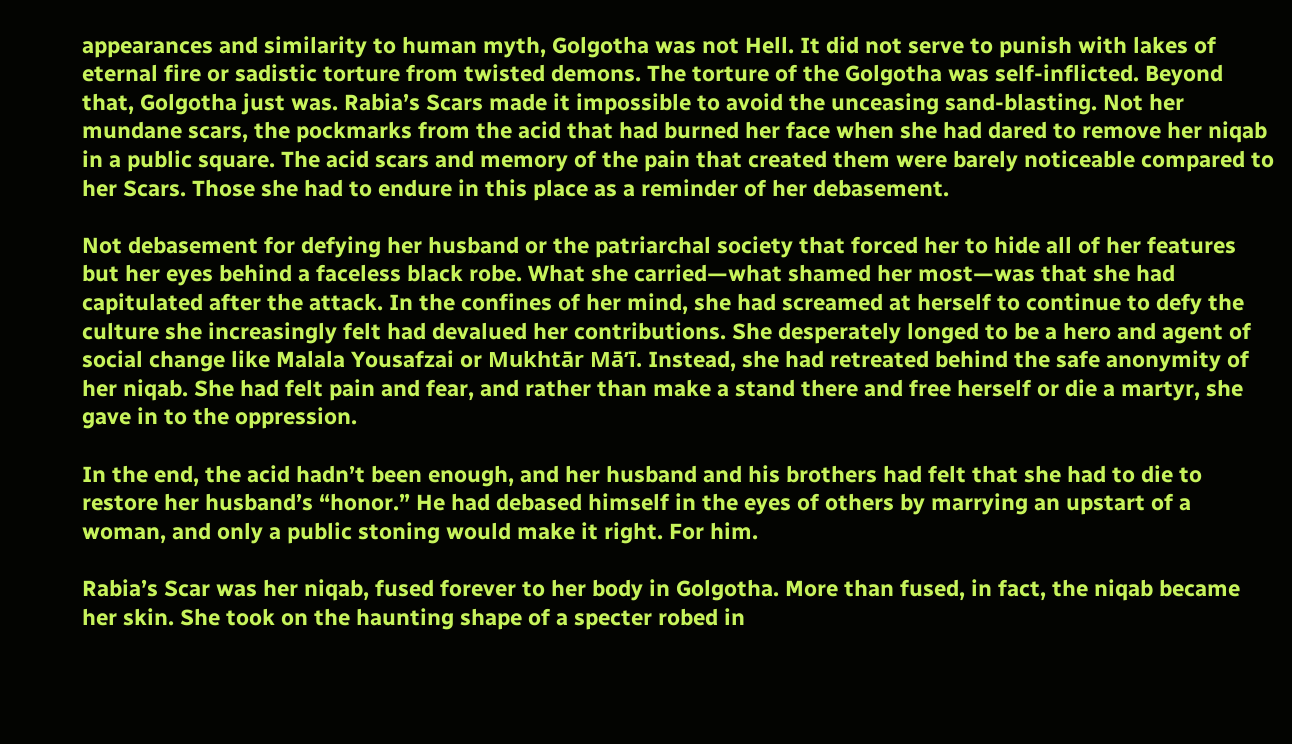appearances and similarity to human myth, Golgotha was not Hell. It did not serve to punish with lakes of eternal fire or sadistic torture from twisted demons. The torture of the Golgotha was self-inflicted. Beyond that, Golgotha just was. Rabia’s Scars made it impossible to avoid the unceasing sand-blasting. Not her mundane scars, the pockmarks from the acid that had burned her face when she had dared to remove her niqab in a public square. The acid scars and memory of the pain that created them were barely noticeable compared to her Scars. Those she had to endure in this place as a reminder of her debasement.

Not debasement for defying her husband or the patriarchal society that forced her to hide all of her features but her eyes behind a faceless black robe. What she carried—what shamed her most—was that she had capitulated after the attack. In the confines of her mind, she had screamed at herself to continue to defy the culture she increasingly felt had devalued her contributions. She desperately longed to be a hero and agent of social change like Malala Yousafzai or Mukhtār Mā’ī. Instead, she had retreated behind the safe anonymity of her niqab. She had felt pain and fear, and rather than make a stand there and free herself or die a martyr, she gave in to the oppression.

In the end, the acid hadn’t been enough, and her husband and his brothers had felt that she had to die to restore her husband’s “honor.” He had debased himself in the eyes of others by marrying an upstart of a woman, and only a public stoning would make it right. For him.

Rabia’s Scar was her niqab, fused forever to her body in Golgotha. More than fused, in fact, the niqab became her skin. She took on the haunting shape of a specter robed in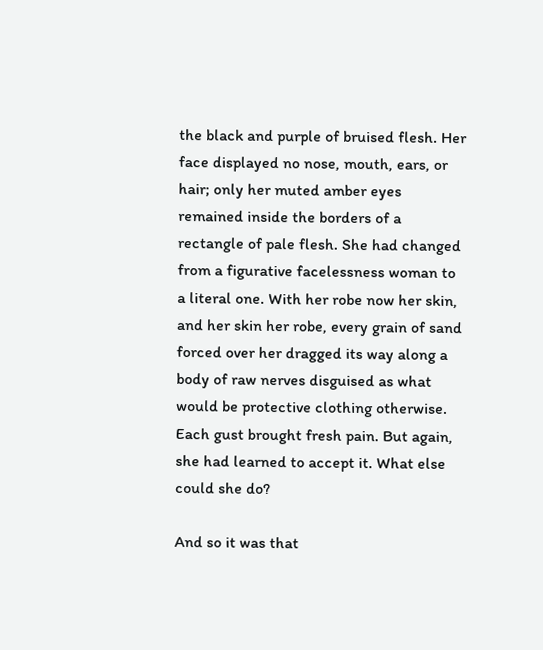the black and purple of bruised flesh. Her face displayed no nose, mouth, ears, or hair; only her muted amber eyes remained inside the borders of a rectangle of pale flesh. She had changed from a figurative facelessness woman to a literal one. With her robe now her skin, and her skin her robe, every grain of sand forced over her dragged its way along a body of raw nerves disguised as what would be protective clothing otherwise. Each gust brought fresh pain. But again, she had learned to accept it. What else could she do?

And so it was that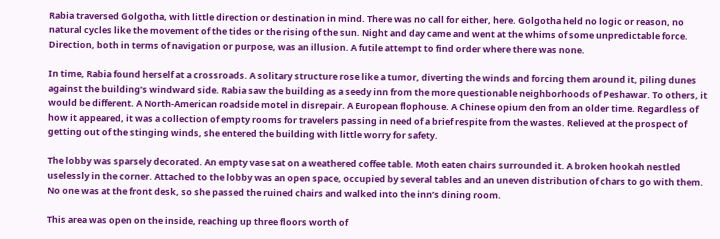Rabia traversed Golgotha, with little direction or destination in mind. There was no call for either, here. Golgotha held no logic or reason, no natural cycles like the movement of the tides or the rising of the sun. Night and day came and went at the whims of some unpredictable force. Direction, both in terms of navigation or purpose, was an illusion. A futile attempt to find order where there was none.

In time, Rabia found herself at a crossroads. A solitary structure rose like a tumor, diverting the winds and forcing them around it, piling dunes against the building’s windward side. Rabia saw the building as a seedy inn from the more questionable neighborhoods of Peshawar. To others, it would be different. A North-American roadside motel in disrepair. A European flophouse. A Chinese opium den from an older time. Regardless of how it appeared, it was a collection of empty rooms for travelers passing in need of a brief respite from the wastes. Relieved at the prospect of getting out of the stinging winds, she entered the building with little worry for safety.

The lobby was sparsely decorated. An empty vase sat on a weathered coffee table. Moth eaten chairs surrounded it. A broken hookah nestled uselessly in the corner. Attached to the lobby was an open space, occupied by several tables and an uneven distribution of chars to go with them. No one was at the front desk, so she passed the ruined chairs and walked into the inn’s dining room.

This area was open on the inside, reaching up three floors worth of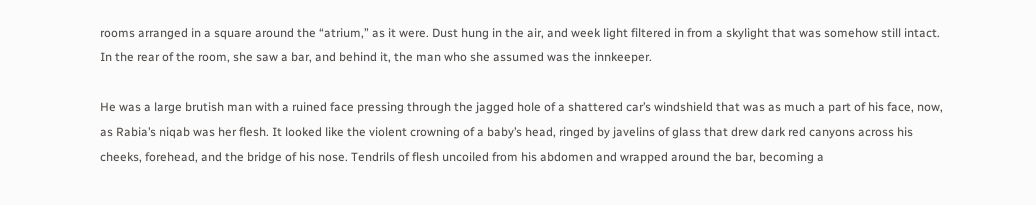rooms arranged in a square around the “atrium,” as it were. Dust hung in the air, and week light filtered in from a skylight that was somehow still intact. In the rear of the room, she saw a bar, and behind it, the man who she assumed was the innkeeper.

He was a large brutish man with a ruined face pressing through the jagged hole of a shattered car’s windshield that was as much a part of his face, now, as Rabia’s niqab was her flesh. It looked like the violent crowning of a baby’s head, ringed by javelins of glass that drew dark red canyons across his cheeks, forehead, and the bridge of his nose. Tendrils of flesh uncoiled from his abdomen and wrapped around the bar, becoming a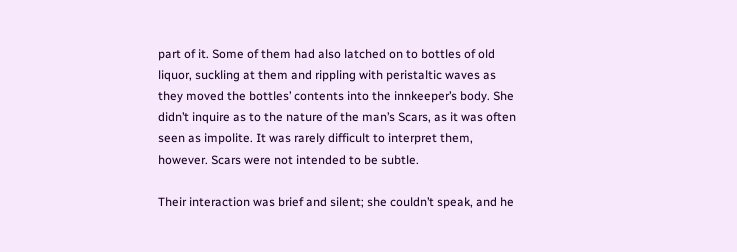part of it. Some of them had also latched on to bottles of old liquor, suckling at them and rippling with peristaltic waves as they moved the bottles’ contents into the innkeeper’s body. She didn’t inquire as to the nature of the man’s Scars, as it was often seen as impolite. It was rarely difficult to interpret them, however. Scars were not intended to be subtle.

Their interaction was brief and silent; she couldn’t speak, and he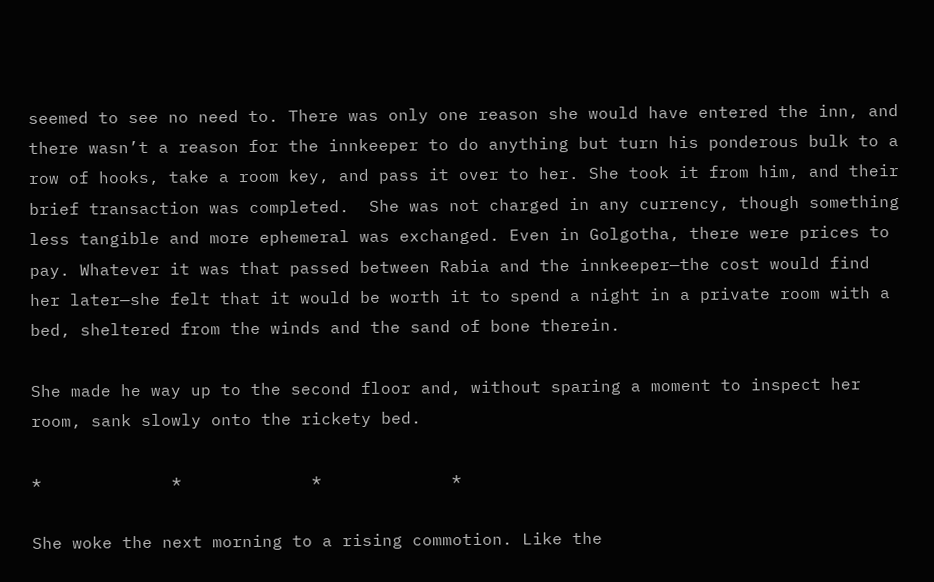seemed to see no need to. There was only one reason she would have entered the inn, and there wasn’t a reason for the innkeeper to do anything but turn his ponderous bulk to a row of hooks, take a room key, and pass it over to her. She took it from him, and their brief transaction was completed.  She was not charged in any currency, though something less tangible and more ephemeral was exchanged. Even in Golgotha, there were prices to pay. Whatever it was that passed between Rabia and the innkeeper—the cost would find her later—she felt that it would be worth it to spend a night in a private room with a bed, sheltered from the winds and the sand of bone therein.

She made he way up to the second floor and, without sparing a moment to inspect her room, sank slowly onto the rickety bed.

*             *             *             *

She woke the next morning to a rising commotion. Like the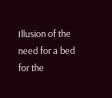Illusion of the need for a bed for the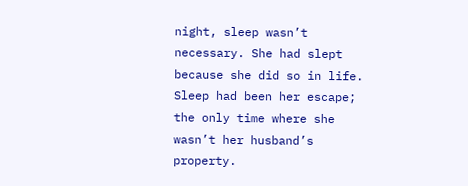night, sleep wasn’t necessary. She had slept because she did so in life. Sleep had been her escape; the only time where she wasn’t her husband’s property.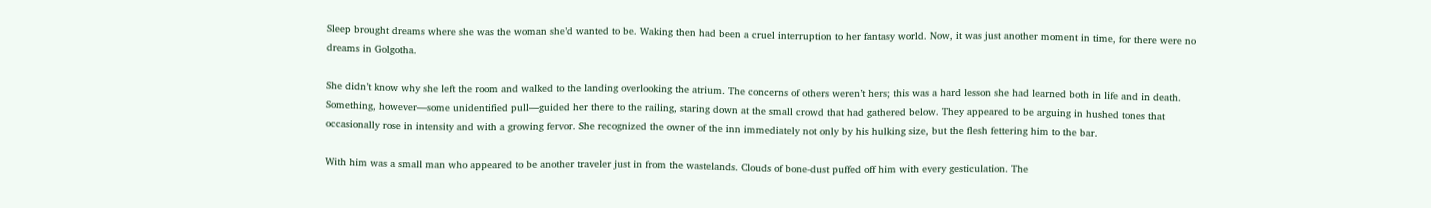Sleep brought dreams where she was the woman she’d wanted to be. Waking then had been a cruel interruption to her fantasy world. Now, it was just another moment in time, for there were no dreams in Golgotha.

She didn’t know why she left the room and walked to the landing overlooking the atrium. The concerns of others weren’t hers; this was a hard lesson she had learned both in life and in death. Something, however—some unidentified pull—guided her there to the railing, staring down at the small crowd that had gathered below. They appeared to be arguing in hushed tones that occasionally rose in intensity and with a growing fervor. She recognized the owner of the inn immediately not only by his hulking size, but the flesh fettering him to the bar.

With him was a small man who appeared to be another traveler just in from the wastelands. Clouds of bone-dust puffed off him with every gesticulation. The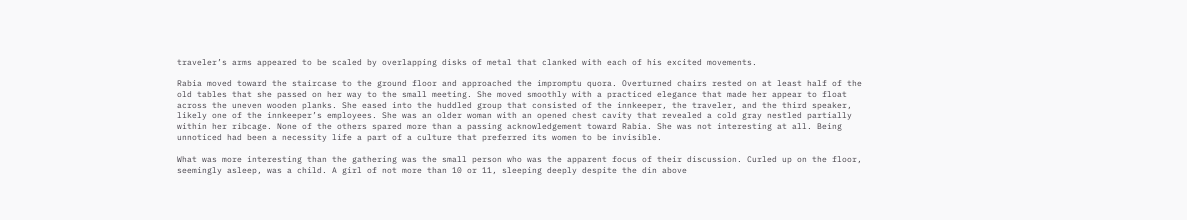traveler’s arms appeared to be scaled by overlapping disks of metal that clanked with each of his excited movements.

Rabia moved toward the staircase to the ground floor and approached the impromptu quora. Overturned chairs rested on at least half of the old tables that she passed on her way to the small meeting. She moved smoothly with a practiced elegance that made her appear to float across the uneven wooden planks. She eased into the huddled group that consisted of the innkeeper, the traveler, and the third speaker, likely one of the innkeeper’s employees. She was an older woman with an opened chest cavity that revealed a cold gray nestled partially within her ribcage. None of the others spared more than a passing acknowledgement toward Rabia. She was not interesting at all. Being unnoticed had been a necessity life a part of a culture that preferred its women to be invisible.

What was more interesting than the gathering was the small person who was the apparent focus of their discussion. Curled up on the floor, seemingly asleep, was a child. A girl of not more than 10 or 11, sleeping deeply despite the din above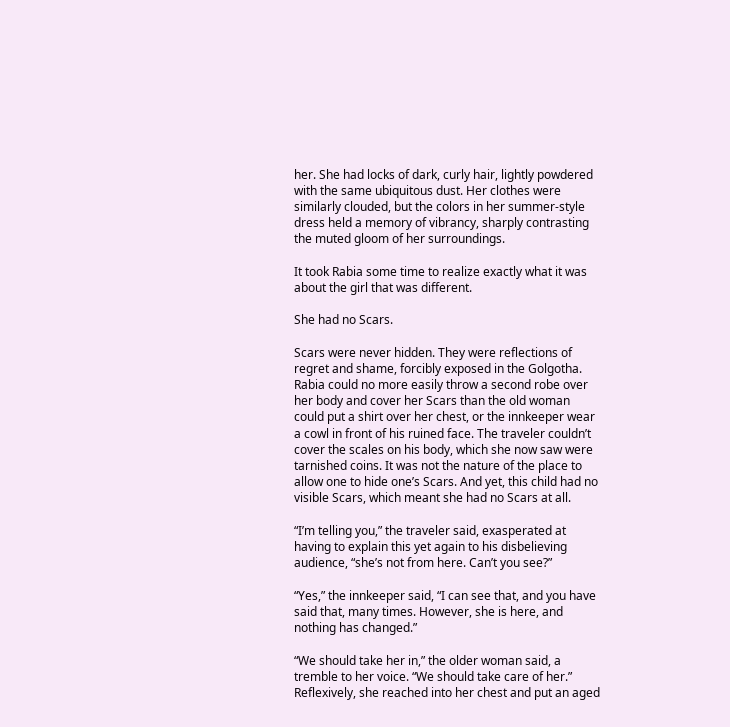her. She had locks of dark, curly hair, lightly powdered with the same ubiquitous dust. Her clothes were similarly clouded, but the colors in her summer-style dress held a memory of vibrancy, sharply contrasting the muted gloom of her surroundings.

It took Rabia some time to realize exactly what it was about the girl that was different.

She had no Scars.

Scars were never hidden. They were reflections of regret and shame, forcibly exposed in the Golgotha. Rabia could no more easily throw a second robe over her body and cover her Scars than the old woman could put a shirt over her chest, or the innkeeper wear a cowl in front of his ruined face. The traveler couldn’t cover the scales on his body, which she now saw were tarnished coins. It was not the nature of the place to allow one to hide one’s Scars. And yet, this child had no visible Scars, which meant she had no Scars at all.

“I’m telling you,” the traveler said, exasperated at having to explain this yet again to his disbelieving audience, “she’s not from here. Can’t you see?”

“Yes,” the innkeeper said, “I can see that, and you have said that, many times. However, she is here, and nothing has changed.”

“We should take her in,” the older woman said, a tremble to her voice. “We should take care of her.” Reflexively, she reached into her chest and put an aged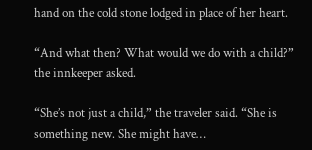hand on the cold stone lodged in place of her heart.

“And what then? What would we do with a child?” the innkeeper asked.

“She’s not just a child,” the traveler said. “She is something new. She might have…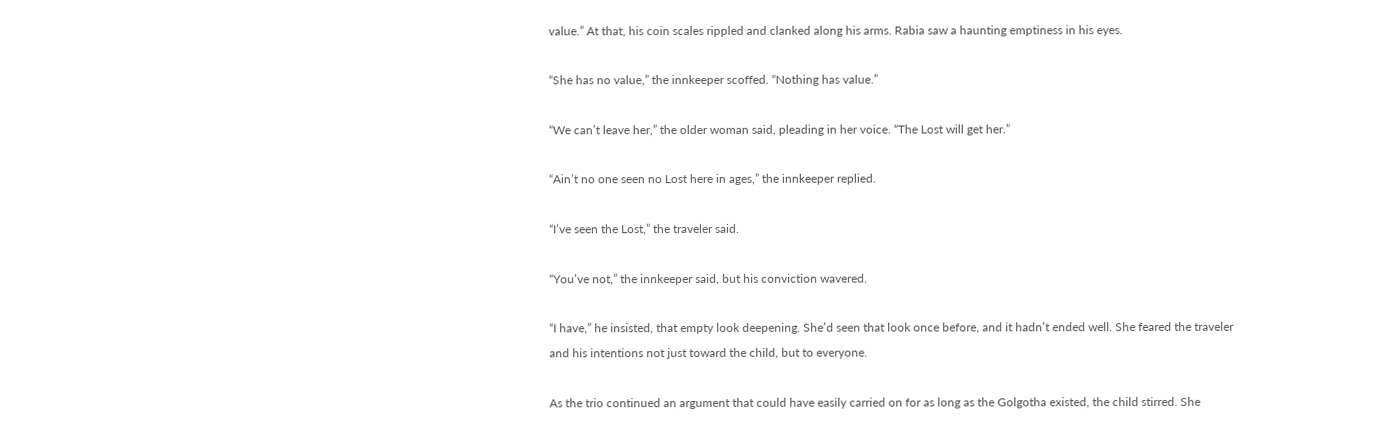value.” At that, his coin scales rippled and clanked along his arms. Rabia saw a haunting emptiness in his eyes.

“She has no value,” the innkeeper scoffed. “Nothing has value.”

“We can’t leave her,” the older woman said, pleading in her voice. “The Lost will get her.”

“Ain’t no one seen no Lost here in ages,” the innkeeper replied.

“I’ve seen the Lost,” the traveler said.

“You’ve not,” the innkeeper said, but his conviction wavered.

“I have,” he insisted, that empty look deepening. She’d seen that look once before, and it hadn’t ended well. She feared the traveler and his intentions not just toward the child, but to everyone.

As the trio continued an argument that could have easily carried on for as long as the Golgotha existed, the child stirred. She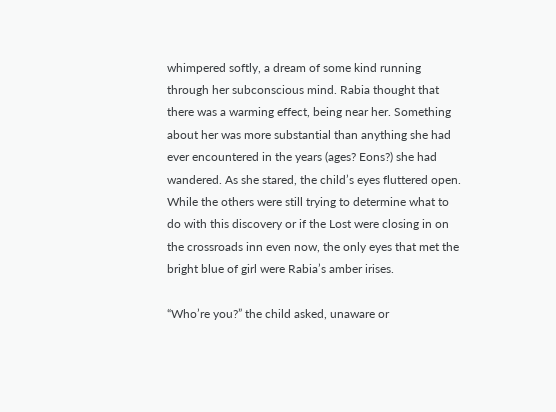whimpered softly, a dream of some kind running through her subconscious mind. Rabia thought that there was a warming effect, being near her. Something about her was more substantial than anything she had ever encountered in the years (ages? Eons?) she had wandered. As she stared, the child’s eyes fluttered open. While the others were still trying to determine what to do with this discovery or if the Lost were closing in on the crossroads inn even now, the only eyes that met the bright blue of girl were Rabia’s amber irises.

“Who’re you?” the child asked, unaware or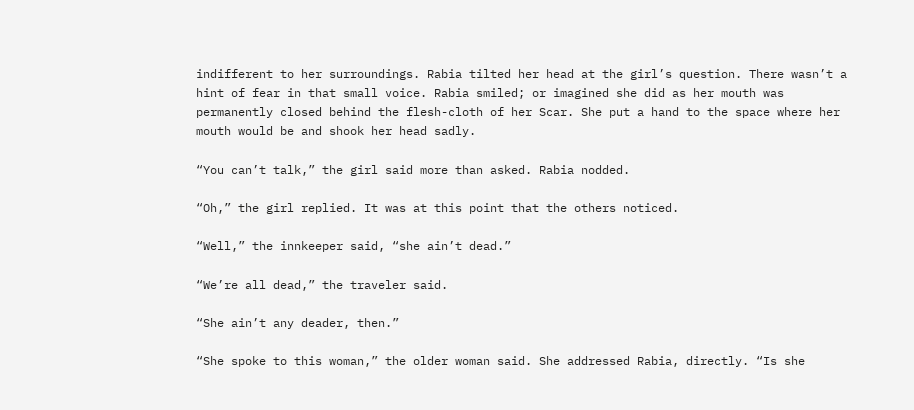indifferent to her surroundings. Rabia tilted her head at the girl’s question. There wasn’t a hint of fear in that small voice. Rabia smiled; or imagined she did as her mouth was permanently closed behind the flesh-cloth of her Scar. She put a hand to the space where her mouth would be and shook her head sadly.

“You can’t talk,” the girl said more than asked. Rabia nodded.

“Oh,” the girl replied. It was at this point that the others noticed.

“Well,” the innkeeper said, “she ain’t dead.”

“We’re all dead,” the traveler said.

“She ain’t any deader, then.”

“She spoke to this woman,” the older woman said. She addressed Rabia, directly. “Is she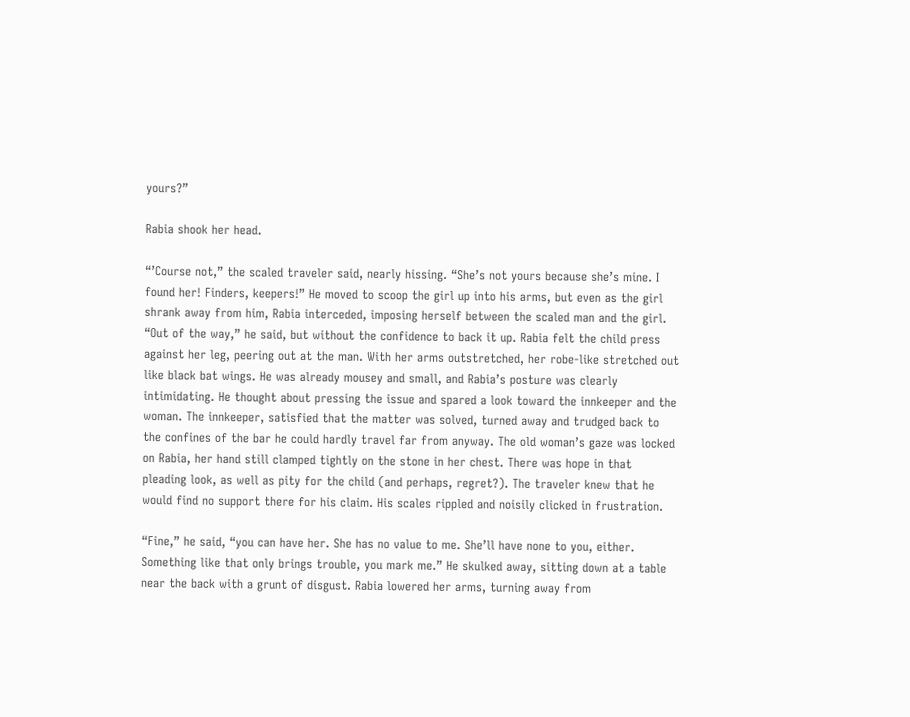yours?”

Rabia shook her head.

“’Course not,” the scaled traveler said, nearly hissing. “She’s not yours because she’s mine. I found her! Finders, keepers!” He moved to scoop the girl up into his arms, but even as the girl shrank away from him, Rabia interceded, imposing herself between the scaled man and the girl. “Out of the way,” he said, but without the confidence to back it up. Rabia felt the child press against her leg, peering out at the man. With her arms outstretched, her robe-like stretched out like black bat wings. He was already mousey and small, and Rabia’s posture was clearly intimidating. He thought about pressing the issue and spared a look toward the innkeeper and the woman. The innkeeper, satisfied that the matter was solved, turned away and trudged back to the confines of the bar he could hardly travel far from anyway. The old woman’s gaze was locked on Rabia, her hand still clamped tightly on the stone in her chest. There was hope in that pleading look, as well as pity for the child (and perhaps, regret?). The traveler knew that he would find no support there for his claim. His scales rippled and noisily clicked in frustration.

“Fine,” he said, “you can have her. She has no value to me. She’ll have none to you, either. Something like that only brings trouble, you mark me.” He skulked away, sitting down at a table near the back with a grunt of disgust. Rabia lowered her arms, turning away from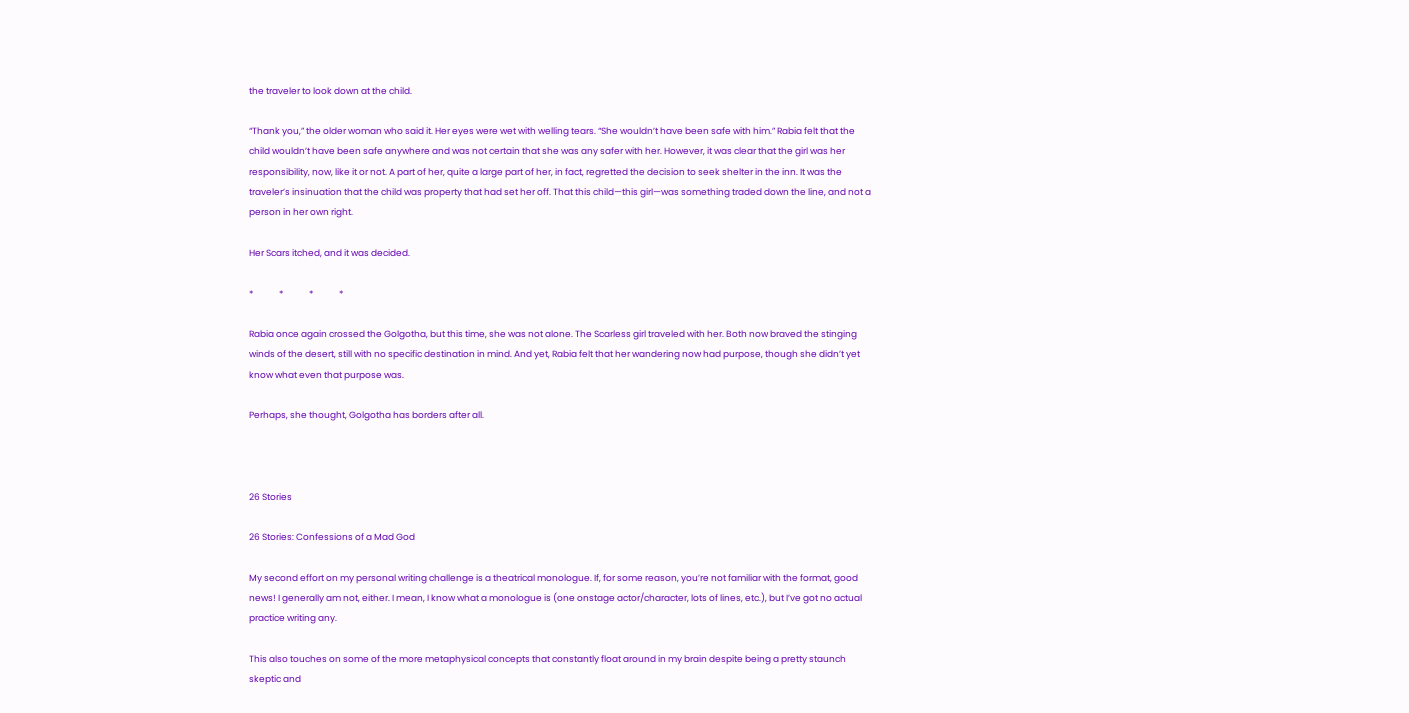the traveler to look down at the child.

“Thank you,” the older woman who said it. Her eyes were wet with welling tears. “She wouldn’t have been safe with him.” Rabia felt that the child wouldn’t have been safe anywhere and was not certain that she was any safer with her. However, it was clear that the girl was her responsibility, now, like it or not. A part of her, quite a large part of her, in fact, regretted the decision to seek shelter in the inn. It was the traveler’s insinuation that the child was property that had set her off. That this child—this girl—was something traded down the line, and not a person in her own right.

Her Scars itched, and it was decided.

*             *             *             *

Rabia once again crossed the Golgotha, but this time, she was not alone. The Scarless girl traveled with her. Both now braved the stinging winds of the desert, still with no specific destination in mind. And yet, Rabia felt that her wandering now had purpose, though she didn’t yet know what even that purpose was.

Perhaps, she thought, Golgotha has borders after all.



26 Stories

26 Stories: Confessions of a Mad God

My second effort on my personal writing challenge is a theatrical monologue. If, for some reason, you’re not familiar with the format, good news! I generally am not, either. I mean, I know what a monologue is (one onstage actor/character, lots of lines, etc.), but I’ve got no actual practice writing any.

This also touches on some of the more metaphysical concepts that constantly float around in my brain despite being a pretty staunch skeptic and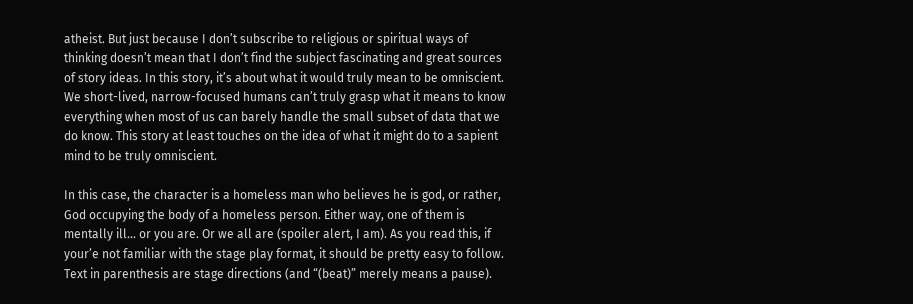atheist. But just because I don’t subscribe to religious or spiritual ways of thinking doesn’t mean that I don’t find the subject fascinating and great sources of story ideas. In this story, it’s about what it would truly mean to be omniscient. We short-lived, narrow-focused humans can’t truly grasp what it means to know everything when most of us can barely handle the small subset of data that we do know. This story at least touches on the idea of what it might do to a sapient mind to be truly omniscient.

In this case, the character is a homeless man who believes he is god, or rather, God occupying the body of a homeless person. Either way, one of them is mentally ill… or you are. Or we all are (spoiler alert, I am). As you read this, if your’e not familiar with the stage play format, it should be pretty easy to follow. Text in parenthesis are stage directions (and “(beat)” merely means a pause).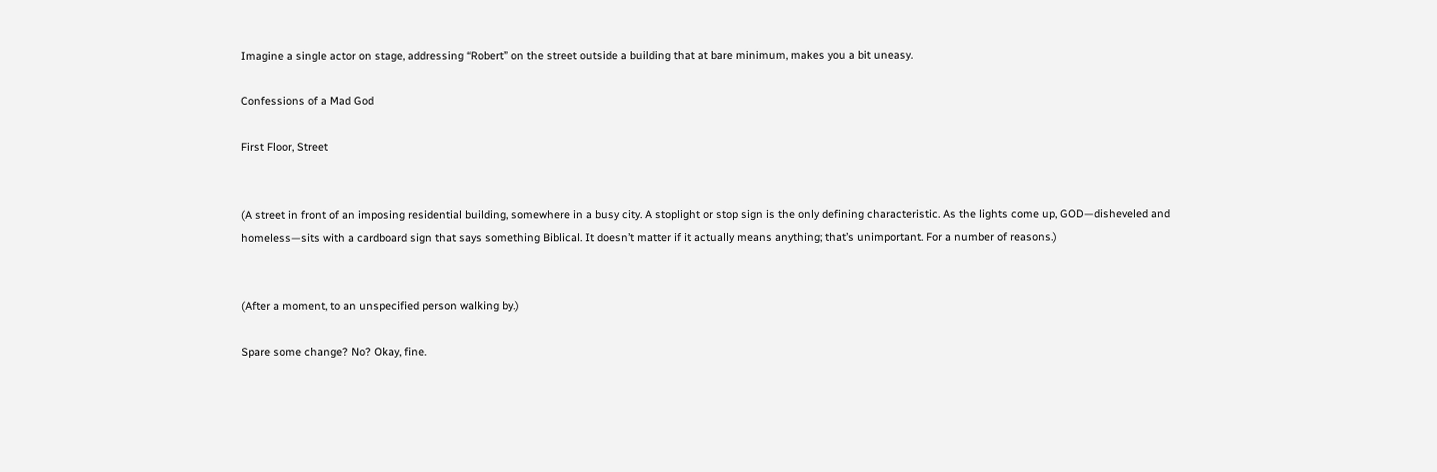Imagine a single actor on stage, addressing “Robert” on the street outside a building that at bare minimum, makes you a bit uneasy.

Confessions of a Mad God

First Floor, Street


(A street in front of an imposing residential building, somewhere in a busy city. A stoplight or stop sign is the only defining characteristic. As the lights come up, GOD—disheveled and homeless—sits with a cardboard sign that says something Biblical. It doesn’t matter if it actually means anything; that’s unimportant. For a number of reasons.)


(After a moment, to an unspecified person walking by.)

Spare some change? No? Okay, fine.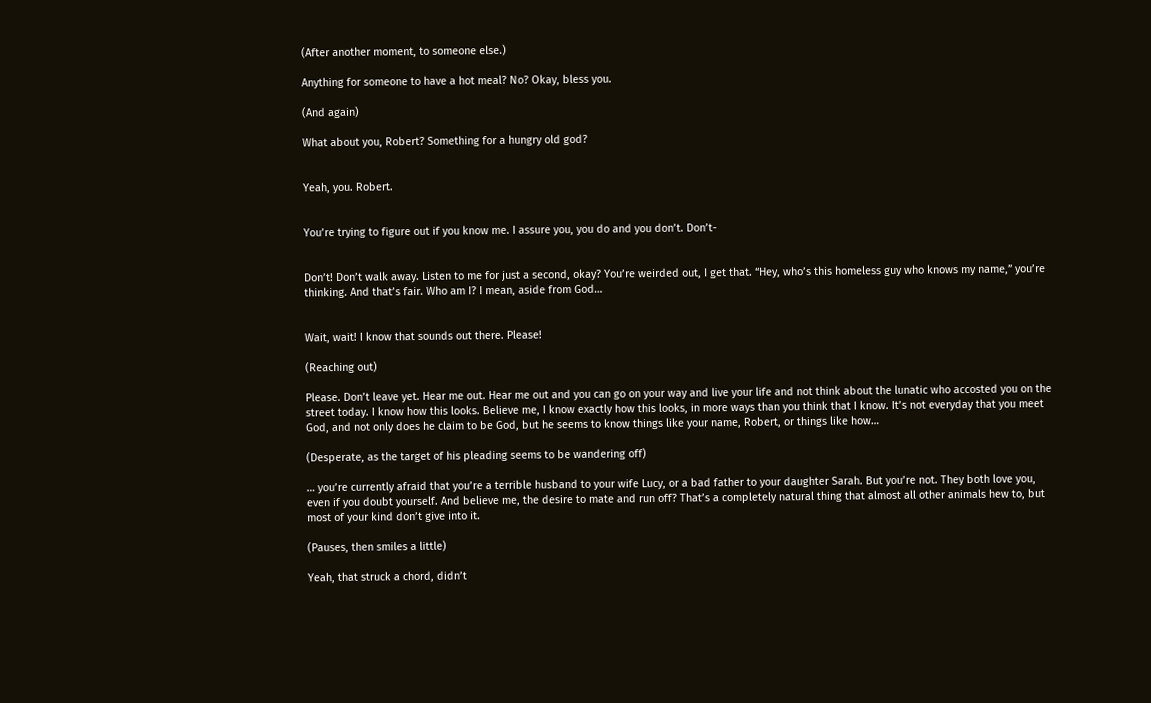(After another moment, to someone else.)

Anything for someone to have a hot meal? No? Okay, bless you.

(And again)

What about you, Robert? Something for a hungry old god?


Yeah, you. Robert.


You’re trying to figure out if you know me. I assure you, you do and you don’t. Don’t-


Don’t! Don’t walk away. Listen to me for just a second, okay? You’re weirded out, I get that. “Hey, who’s this homeless guy who knows my name,” you’re thinking. And that’s fair. Who am I? I mean, aside from God…


Wait, wait! I know that sounds out there. Please!

(Reaching out)

Please. Don’t leave yet. Hear me out. Hear me out and you can go on your way and live your life and not think about the lunatic who accosted you on the street today. I know how this looks. Believe me, I know exactly how this looks, in more ways than you think that I know. It’s not everyday that you meet God, and not only does he claim to be God, but he seems to know things like your name, Robert, or things like how…

(Desperate, as the target of his pleading seems to be wandering off)

… you’re currently afraid that you’re a terrible husband to your wife Lucy, or a bad father to your daughter Sarah. But you’re not. They both love you, even if you doubt yourself. And believe me, the desire to mate and run off? That’s a completely natural thing that almost all other animals hew to, but most of your kind don’t give into it.

(Pauses, then smiles a little)

Yeah, that struck a chord, didn’t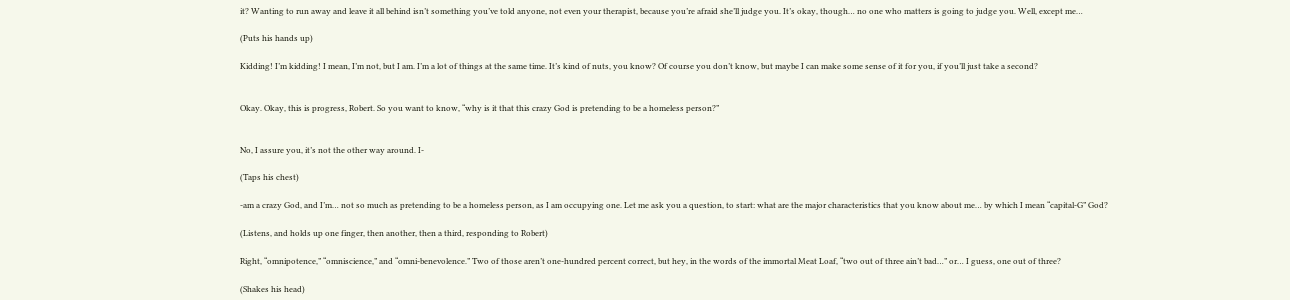it? Wanting to run away and leave it all behind isn’t something you’ve told anyone, not even your therapist, because you’re afraid she’ll judge you. It’s okay, though… no one who matters is going to judge you. Well, except me…

(Puts his hands up)

Kidding! I’m kidding! I mean, I’m not, but I am. I’m a lot of things at the same time. It’s kind of nuts, you know? Of course you don’t know, but maybe I can make some sense of it for you, if you’ll just take a second?


Okay. Okay, this is progress, Robert. So you want to know, “why is it that this crazy God is pretending to be a homeless person?”


No, I assure you, it’s not the other way around. I-

(Taps his chest)

-am a crazy God, and I’m… not so much as pretending to be a homeless person, as I am occupying one. Let me ask you a question, to start: what are the major characteristics that you know about me… by which I mean “capital-G” God?

(Listens, and holds up one finger, then another, then a third, responding to Robert)

Right, “omnipotence,” “omniscience,” and “omni-benevolence.” Two of those aren’t one-hundred percent correct, but hey, in the words of the immortal Meat Loaf, “two out of three ain’t bad…” or… I guess, one out of three?

(Shakes his head)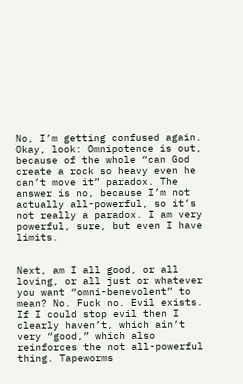No, I’m getting confused again. Okay, look: Omnipotence is out, because of the whole “can God create a rock so heavy even he can’t move it” paradox. The answer is no, because I’m not actually all-powerful, so it’s not really a paradox. I am very powerful, sure, but even I have limits.


Next, am I all good, or all loving, or all just or whatever you want “omni-benevolent” to mean? No. Fuck no. Evil exists. If I could stop evil then I clearly haven’t, which ain’t very “good,” which also reinforces the not all-powerful thing. Tapeworms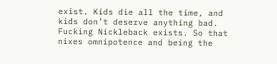exist. Kids die all the time, and kids don’t deserve anything bad. Fucking Nickleback exists. So that nixes omnipotence and being the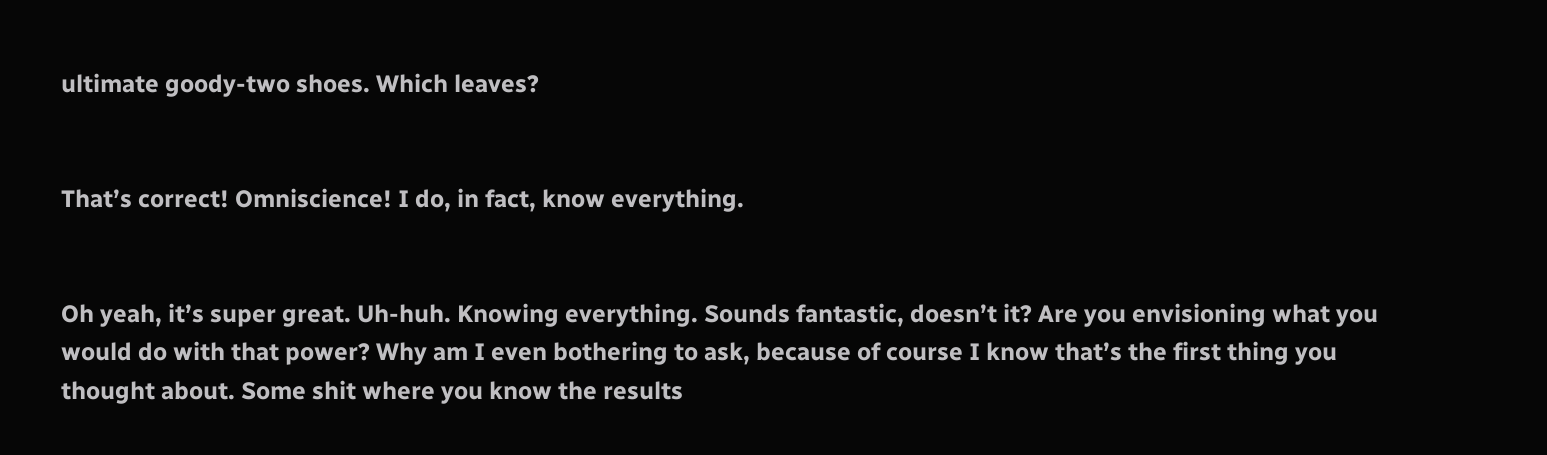ultimate goody-two shoes. Which leaves?


That’s correct! Omniscience! I do, in fact, know everything.


Oh yeah, it’s super great. Uh-huh. Knowing everything. Sounds fantastic, doesn’t it? Are you envisioning what you would do with that power? Why am I even bothering to ask, because of course I know that’s the first thing you thought about. Some shit where you know the results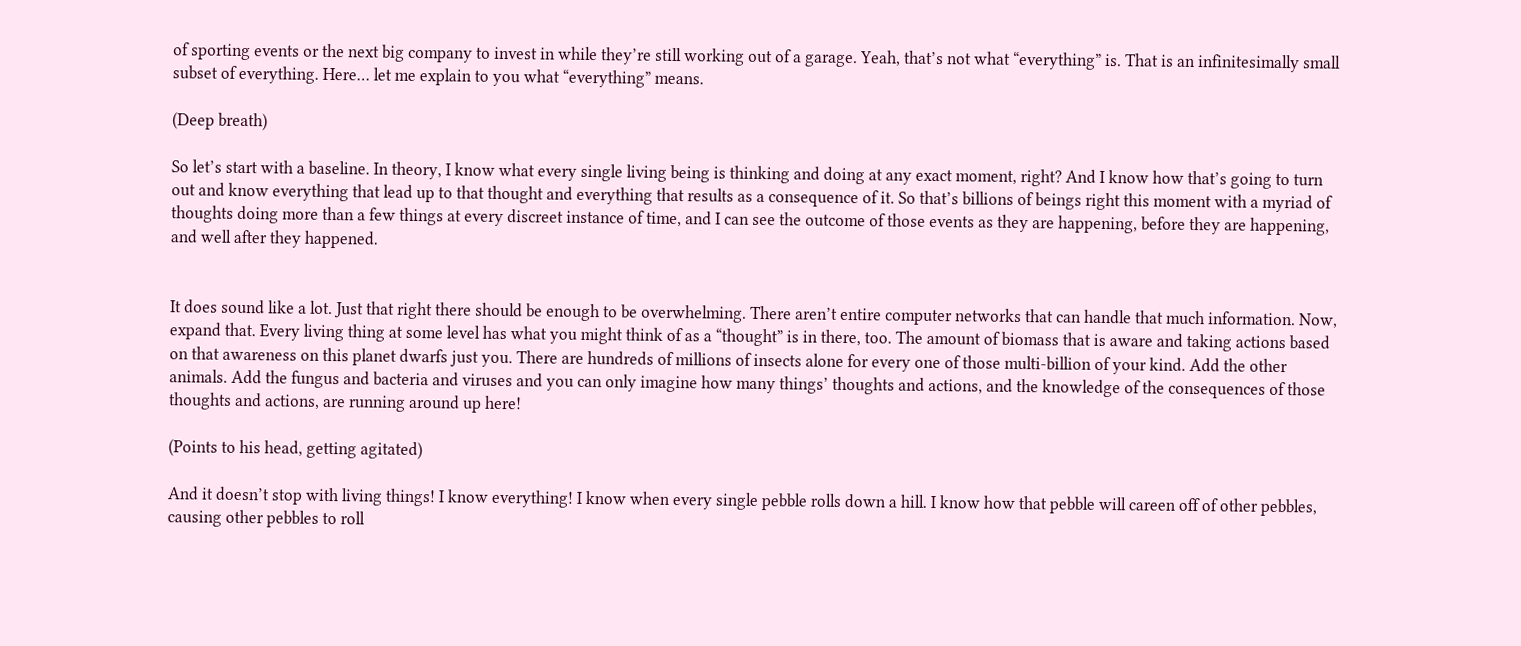of sporting events or the next big company to invest in while they’re still working out of a garage. Yeah, that’s not what “everything” is. That is an infinitesimally small subset of everything. Here… let me explain to you what “everything” means.

(Deep breath)

So let’s start with a baseline. In theory, I know what every single living being is thinking and doing at any exact moment, right? And I know how that’s going to turn out and know everything that lead up to that thought and everything that results as a consequence of it. So that’s billions of beings right this moment with a myriad of thoughts doing more than a few things at every discreet instance of time, and I can see the outcome of those events as they are happening, before they are happening, and well after they happened.


It does sound like a lot. Just that right there should be enough to be overwhelming. There aren’t entire computer networks that can handle that much information. Now, expand that. Every living thing at some level has what you might think of as a “thought” is in there, too. The amount of biomass that is aware and taking actions based on that awareness on this planet dwarfs just you. There are hundreds of millions of insects alone for every one of those multi-billion of your kind. Add the other animals. Add the fungus and bacteria and viruses and you can only imagine how many things’ thoughts and actions, and the knowledge of the consequences of those thoughts and actions, are running around up here!

(Points to his head, getting agitated)

And it doesn’t stop with living things! I know everything! I know when every single pebble rolls down a hill. I know how that pebble will careen off of other pebbles, causing other pebbles to roll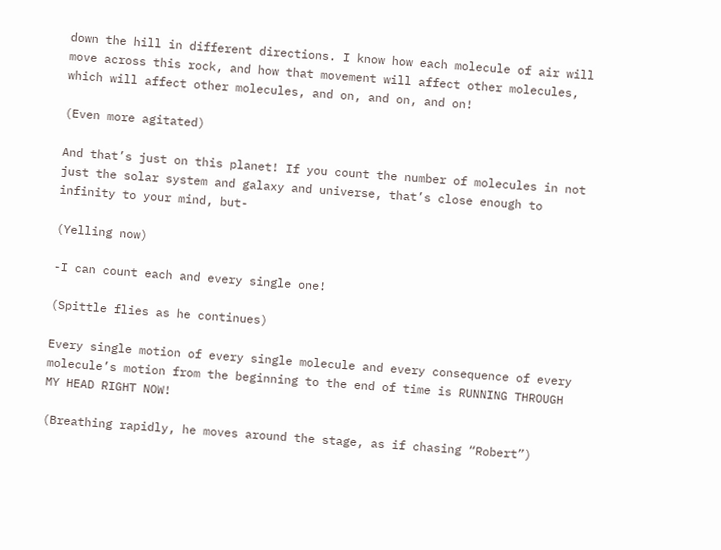down the hill in different directions. I know how each molecule of air will move across this rock, and how that movement will affect other molecules, which will affect other molecules, and on, and on, and on!

(Even more agitated)

And that’s just on this planet! If you count the number of molecules in not just the solar system and galaxy and universe, that’s close enough to infinity to your mind, but-

(Yelling now)

-I can count each and every single one!

(Spittle flies as he continues)

Every single motion of every single molecule and every consequence of every molecule’s motion from the beginning to the end of time is RUNNING THROUGH MY HEAD RIGHT NOW!

(Breathing rapidly, he moves around the stage, as if chasing “Robert”)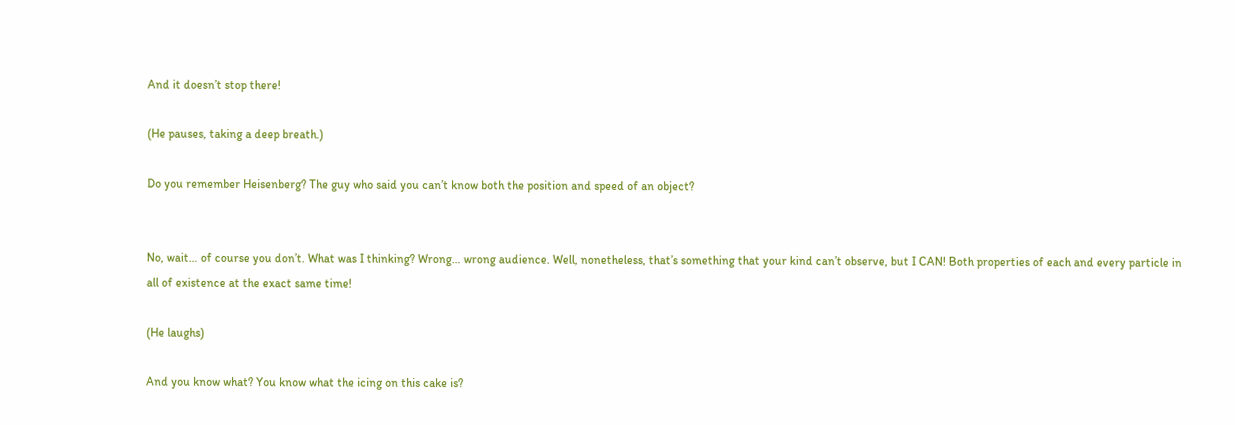And it doesn’t stop there!

(He pauses, taking a deep breath.)

Do you remember Heisenberg? The guy who said you can’t know both the position and speed of an object?


No, wait… of course you don’t. What was I thinking? Wrong… wrong audience. Well, nonetheless, that’s something that your kind can’t observe, but I CAN! Both properties of each and every particle in all of existence at the exact same time!

(He laughs)

And you know what? You know what the icing on this cake is?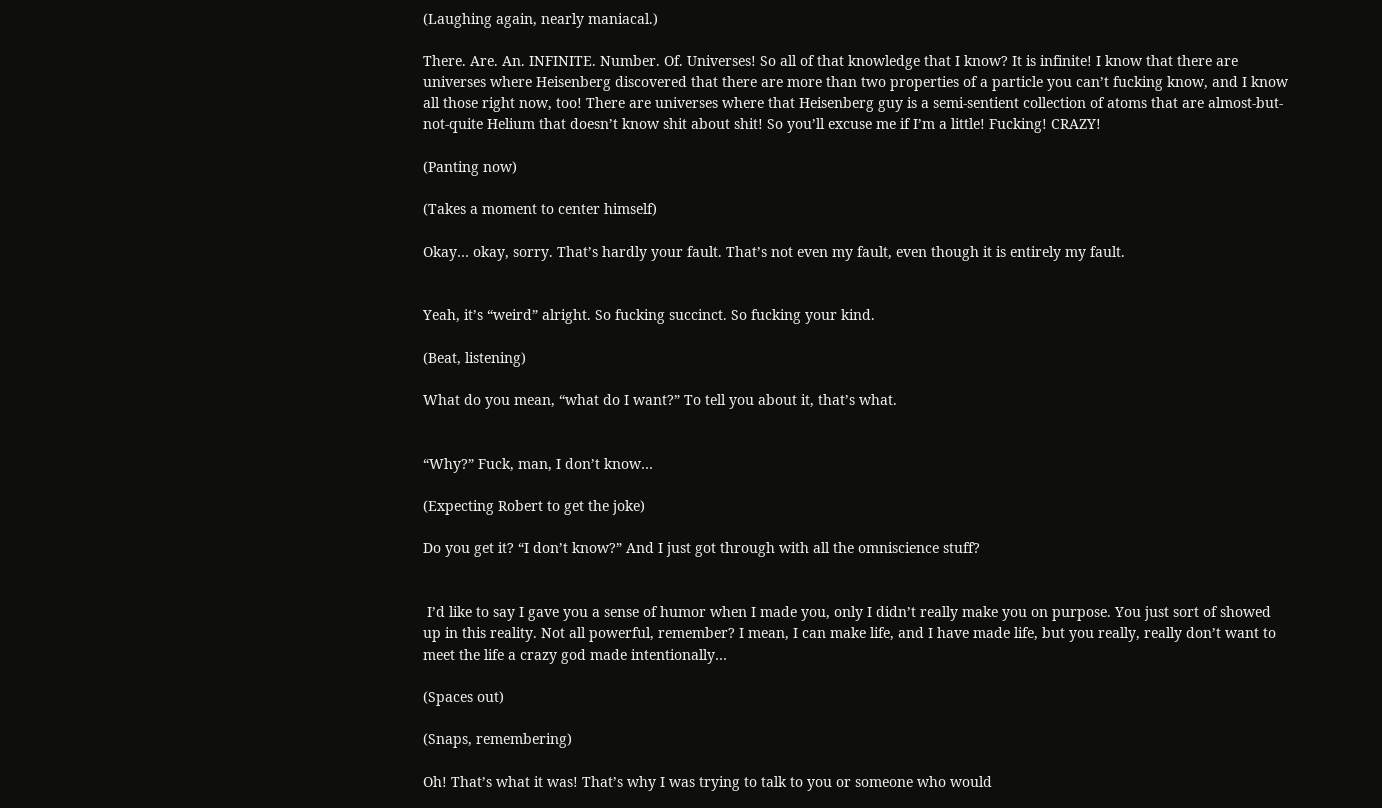(Laughing again, nearly maniacal.)

There. Are. An. INFINITE. Number. Of. Universes! So all of that knowledge that I know? It is infinite! I know that there are universes where Heisenberg discovered that there are more than two properties of a particle you can’t fucking know, and I know all those right now, too! There are universes where that Heisenberg guy is a semi-sentient collection of atoms that are almost-but-not-quite Helium that doesn’t know shit about shit! So you’ll excuse me if I’m a little! Fucking! CRAZY!

(Panting now)

(Takes a moment to center himself)

Okay… okay, sorry. That’s hardly your fault. That’s not even my fault, even though it is entirely my fault.


Yeah, it’s “weird” alright. So fucking succinct. So fucking your kind.

(Beat, listening)

What do you mean, “what do I want?” To tell you about it, that’s what.


“Why?” Fuck, man, I don’t know…

(Expecting Robert to get the joke)

Do you get it? “I don’t know?” And I just got through with all the omniscience stuff?


 I’d like to say I gave you a sense of humor when I made you, only I didn’t really make you on purpose. You just sort of showed up in this reality. Not all powerful, remember? I mean, I can make life, and I have made life, but you really, really don’t want to meet the life a crazy god made intentionally…

(Spaces out)

(Snaps, remembering)

Oh! That’s what it was! That’s why I was trying to talk to you or someone who would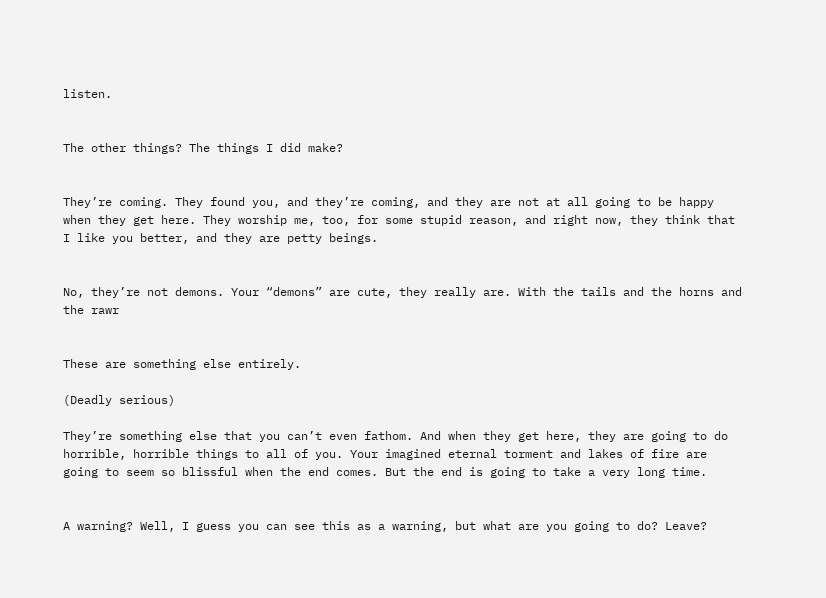listen.


The other things? The things I did make?


They’re coming. They found you, and they’re coming, and they are not at all going to be happy when they get here. They worship me, too, for some stupid reason, and right now, they think that I like you better, and they are petty beings.


No, they’re not demons. Your “demons” are cute, they really are. With the tails and the horns and the rawr


These are something else entirely.

(Deadly serious)

They’re something else that you can’t even fathom. And when they get here, they are going to do horrible, horrible things to all of you. Your imagined eternal torment and lakes of fire are going to seem so blissful when the end comes. But the end is going to take a very long time.


A warning? Well, I guess you can see this as a warning, but what are you going to do? Leave?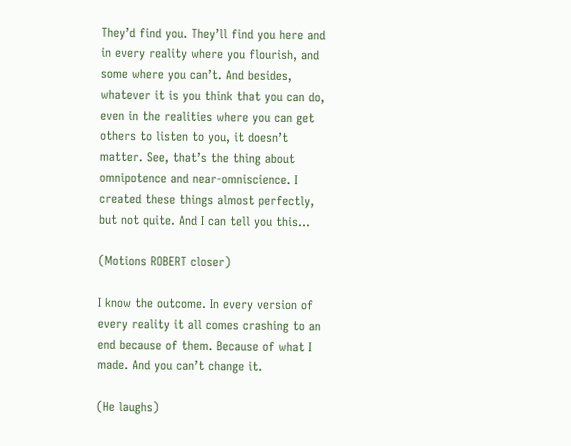They’d find you. They’ll find you here and in every reality where you flourish, and some where you can’t. And besides, whatever it is you think that you can do, even in the realities where you can get others to listen to you, it doesn’t matter. See, that’s the thing about omnipotence and near-omniscience. I created these things almost perfectly, but not quite. And I can tell you this…

(Motions ROBERT closer)

I know the outcome. In every version of every reality it all comes crashing to an end because of them. Because of what I made. And you can’t change it.

(He laughs)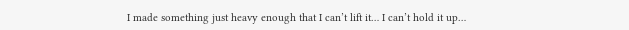I made something just heavy enough that I can’t lift it… I can’t hold it up…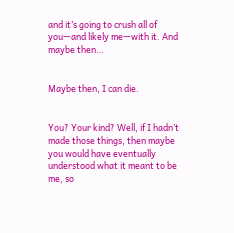and it’s going to crush all of you—and likely me—with it. And maybe then…


Maybe then, I can die.


You? Your kind? Well, if I hadn’t made those things, then maybe you would have eventually understood what it meant to be me, so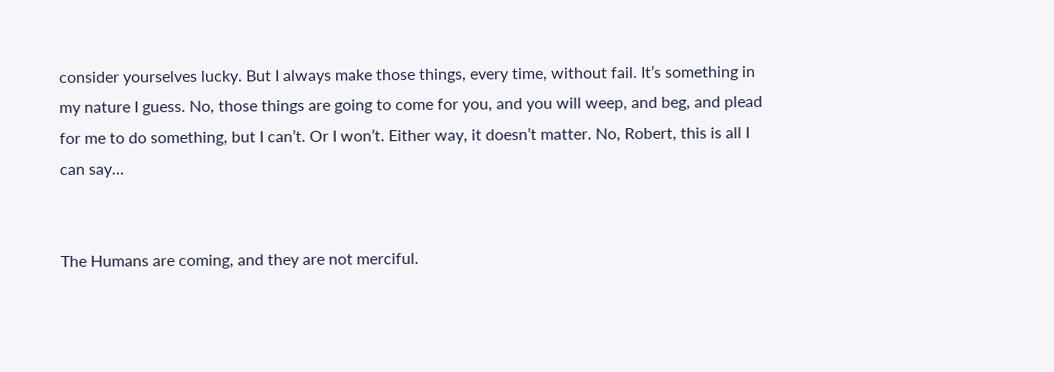consider yourselves lucky. But I always make those things, every time, without fail. It’s something in my nature I guess. No, those things are going to come for you, and you will weep, and beg, and plead for me to do something, but I can’t. Or I won’t. Either way, it doesn’t matter. No, Robert, this is all I can say…


The Humans are coming, and they are not merciful.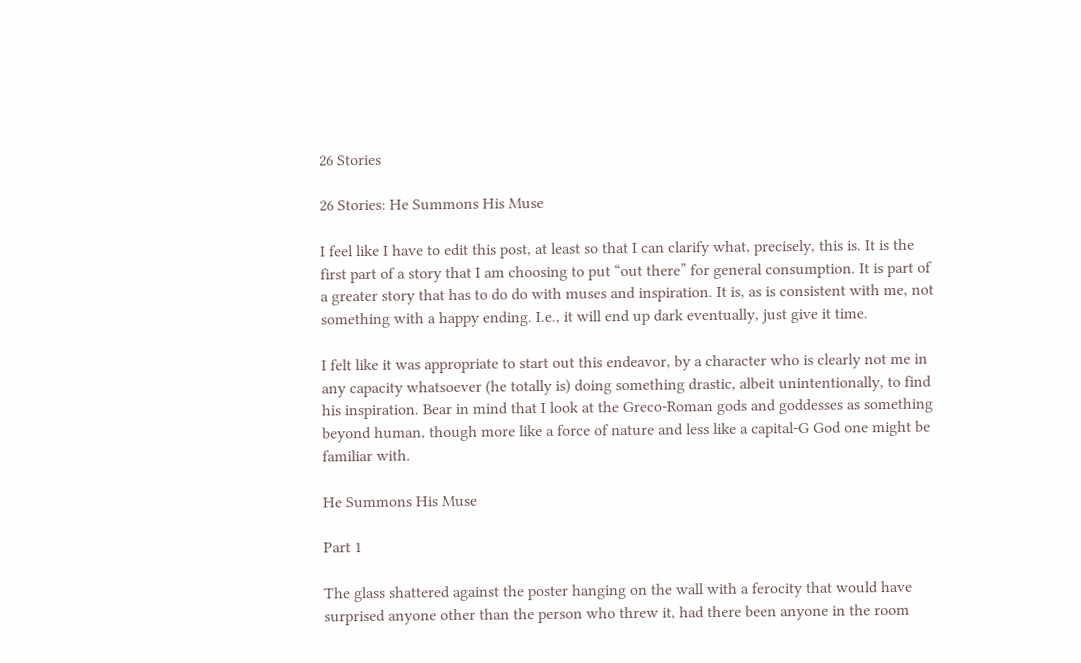26 Stories

26 Stories: He Summons His Muse

I feel like I have to edit this post, at least so that I can clarify what, precisely, this is. It is the first part of a story that I am choosing to put “out there” for general consumption. It is part of a greater story that has to do do with muses and inspiration. It is, as is consistent with me, not something with a happy ending. I.e., it will end up dark eventually, just give it time.

I felt like it was appropriate to start out this endeavor, by a character who is clearly not me in any capacity whatsoever (he totally is) doing something drastic, albeit unintentionally, to find his inspiration. Bear in mind that I look at the Greco-Roman gods and goddesses as something beyond human, though more like a force of nature and less like a capital-G God one might be familiar with.

He Summons His Muse

Part 1

The glass shattered against the poster hanging on the wall with a ferocity that would have surprised anyone other than the person who threw it, had there been anyone in the room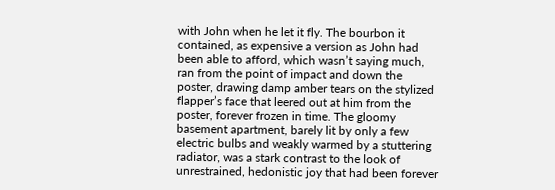with John when he let it fly. The bourbon it contained, as expensive a version as John had been able to afford, which wasn’t saying much, ran from the point of impact and down the poster, drawing damp amber tears on the stylized flapper’s face that leered out at him from the poster, forever frozen in time. The gloomy basement apartment, barely lit by only a few electric bulbs and weakly warmed by a stuttering radiator, was a stark contrast to the look of unrestrained, hedonistic joy that had been forever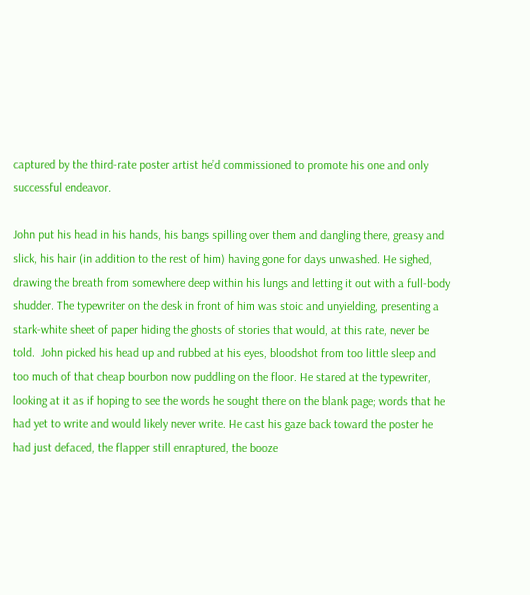captured by the third-rate poster artist he’d commissioned to promote his one and only successful endeavor.

John put his head in his hands, his bangs spilling over them and dangling there, greasy and slick, his hair (in addition to the rest of him) having gone for days unwashed. He sighed, drawing the breath from somewhere deep within his lungs and letting it out with a full-body shudder. The typewriter on the desk in front of him was stoic and unyielding, presenting a stark-white sheet of paper hiding the ghosts of stories that would, at this rate, never be told.  John picked his head up and rubbed at his eyes, bloodshot from too little sleep and too much of that cheap bourbon now puddling on the floor. He stared at the typewriter, looking at it as if hoping to see the words he sought there on the blank page; words that he had yet to write and would likely never write. He cast his gaze back toward the poster he had just defaced, the flapper still enraptured, the booze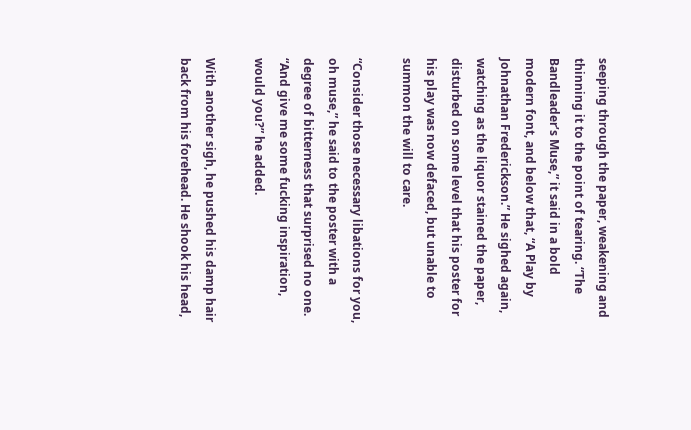seeping through the paper, weakening and thinning it to the point of tearing. “The Bandleader’s Muse,” it said in a bold modern font, and below that, “A Play by Johnathan Frederickson.” He sighed again, watching as the liquor stained the paper, disturbed on some level that his poster for his play was now defaced, but unable to summon the will to care.

“Consider those necessary libations for you, oh muse,” he said to the poster with a degree of bitterness that surprised no one. “And give me some fucking inspiration, would you?” he added.

With another sigh, he pushed his damp hair back from his forehead. He shook his head,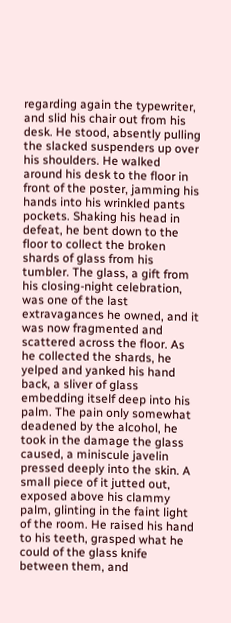regarding again the typewriter, and slid his chair out from his desk. He stood, absently pulling the slacked suspenders up over his shoulders. He walked around his desk to the floor in front of the poster, jamming his hands into his wrinkled pants pockets. Shaking his head in defeat, he bent down to the floor to collect the broken shards of glass from his tumbler. The glass, a gift from his closing-night celebration, was one of the last extravagances he owned, and it was now fragmented and scattered across the floor. As he collected the shards, he yelped and yanked his hand back, a sliver of glass embedding itself deep into his palm. The pain only somewhat deadened by the alcohol, he took in the damage the glass caused, a miniscule javelin pressed deeply into the skin. A small piece of it jutted out, exposed above his clammy palm, glinting in the faint light of the room. He raised his hand to his teeth, grasped what he could of the glass knife between them, and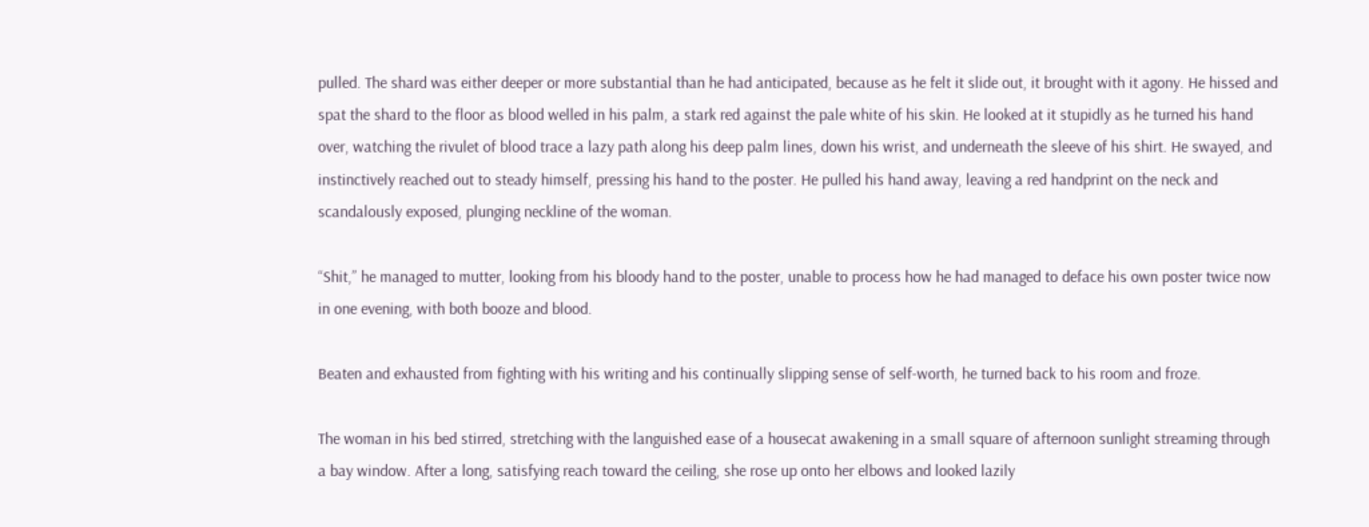pulled. The shard was either deeper or more substantial than he had anticipated, because as he felt it slide out, it brought with it agony. He hissed and spat the shard to the floor as blood welled in his palm, a stark red against the pale white of his skin. He looked at it stupidly as he turned his hand over, watching the rivulet of blood trace a lazy path along his deep palm lines, down his wrist, and underneath the sleeve of his shirt. He swayed, and instinctively reached out to steady himself, pressing his hand to the poster. He pulled his hand away, leaving a red handprint on the neck and scandalously exposed, plunging neckline of the woman.

“Shit,” he managed to mutter, looking from his bloody hand to the poster, unable to process how he had managed to deface his own poster twice now in one evening, with both booze and blood.

Beaten and exhausted from fighting with his writing and his continually slipping sense of self-worth, he turned back to his room and froze.

The woman in his bed stirred, stretching with the languished ease of a housecat awakening in a small square of afternoon sunlight streaming through a bay window. After a long, satisfying reach toward the ceiling, she rose up onto her elbows and looked lazily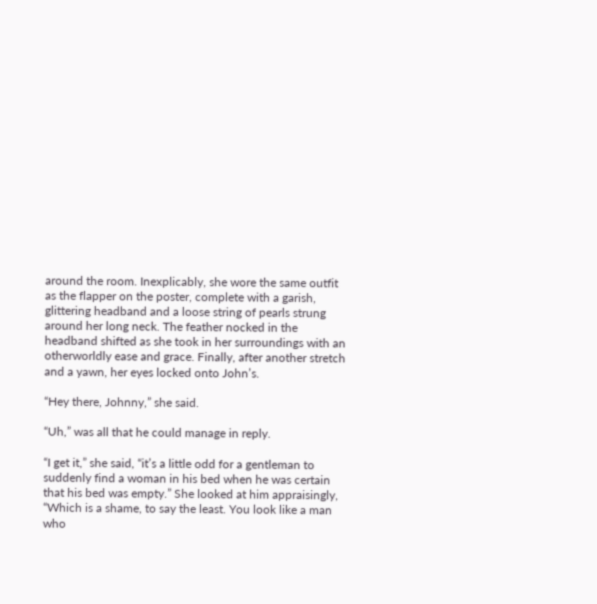around the room. Inexplicably, she wore the same outfit as the flapper on the poster, complete with a garish, glittering headband and a loose string of pearls strung around her long neck. The feather nocked in the headband shifted as she took in her surroundings with an otherworldly ease and grace. Finally, after another stretch and a yawn, her eyes locked onto John’s.

“Hey there, Johnny,” she said.

“Uh,” was all that he could manage in reply.

“I get it,” she said, “it’s a little odd for a gentleman to suddenly find a woman in his bed when he was certain that his bed was empty.” She looked at him appraisingly, “Which is a shame, to say the least. You look like a man who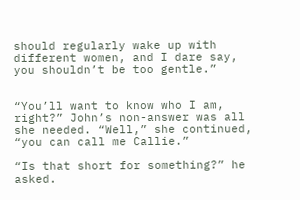should regularly wake up with different women, and I dare say, you shouldn’t be too gentle.”


“You’ll want to know who I am, right?” John’s non-answer was all she needed. “Well,” she continued, “you can call me Callie.”

“Is that short for something?” he asked.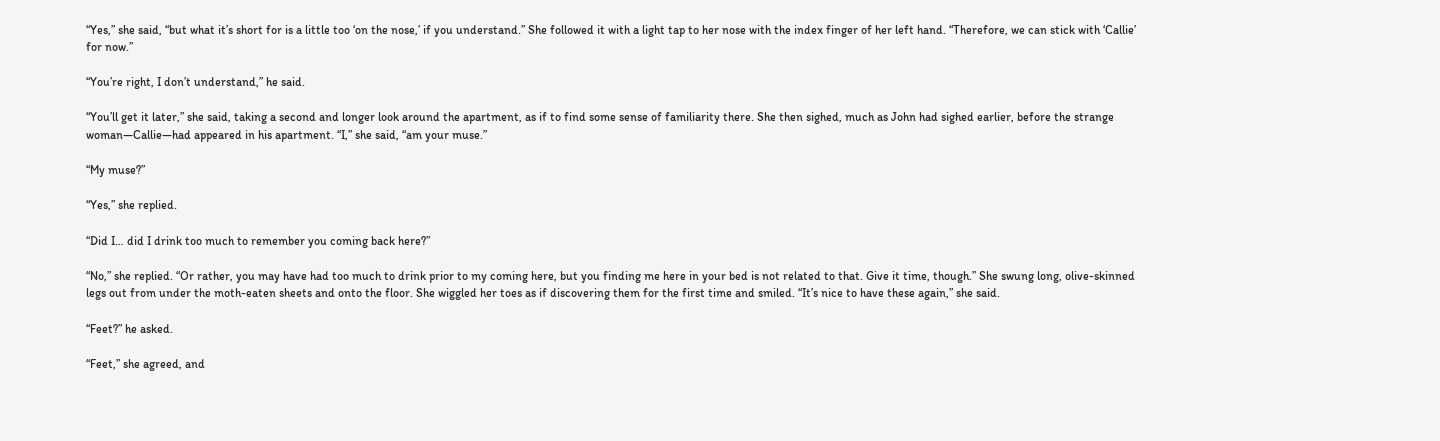“Yes,” she said, “but what it’s short for is a little too ‘on the nose,’ if you understand.” She followed it with a light tap to her nose with the index finger of her left hand. “Therefore, we can stick with ‘Callie’ for now.”

“You’re right, I don’t understand,” he said.

“You’ll get it later,” she said, taking a second and longer look around the apartment, as if to find some sense of familiarity there. She then sighed, much as John had sighed earlier, before the strange woman—Callie—had appeared in his apartment. “I,” she said, “am your muse.”

“My muse?”

“Yes,” she replied.

“Did I… did I drink too much to remember you coming back here?”

“No,” she replied. “Or rather, you may have had too much to drink prior to my coming here, but you finding me here in your bed is not related to that. Give it time, though.” She swung long, olive-skinned legs out from under the moth-eaten sheets and onto the floor. She wiggled her toes as if discovering them for the first time and smiled. “It’s nice to have these again,” she said.

“Feet?” he asked.

“Feet,” she agreed, and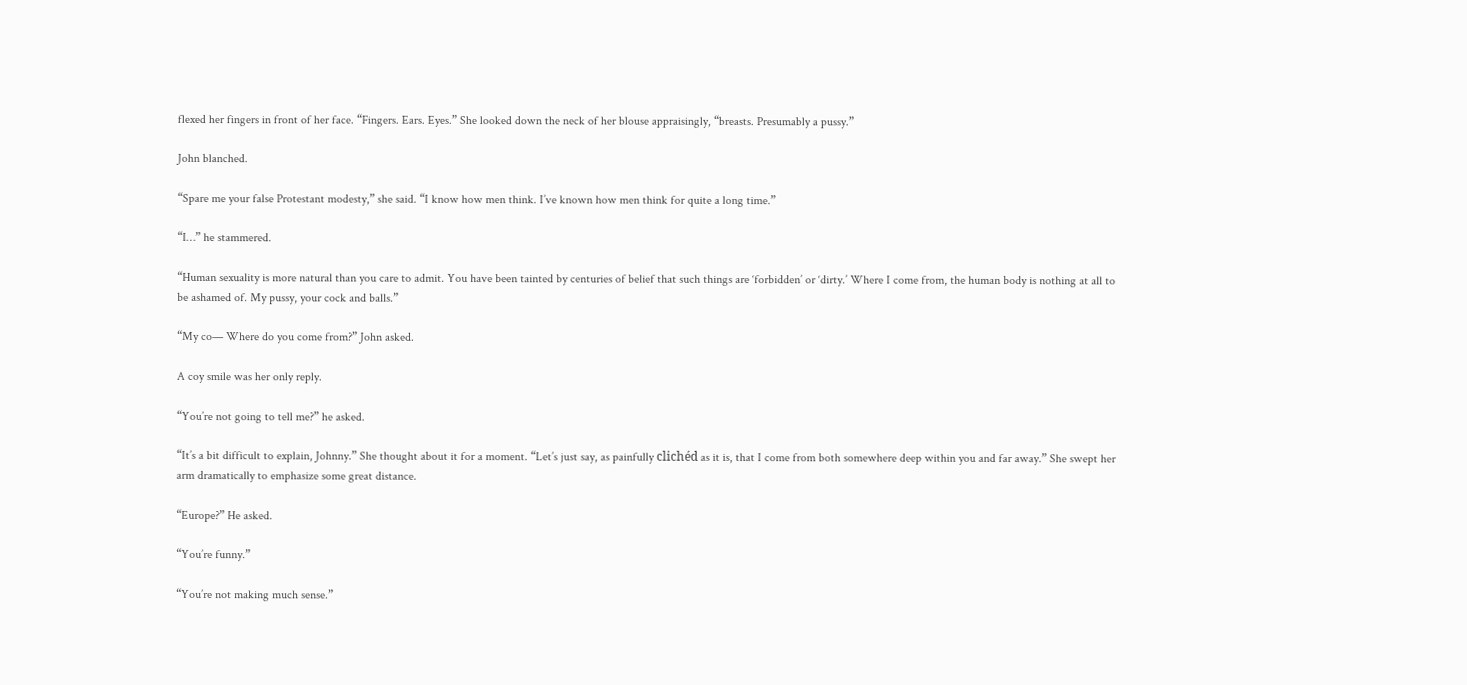flexed her fingers in front of her face. “Fingers. Ears. Eyes.” She looked down the neck of her blouse appraisingly, “breasts. Presumably a pussy.”

John blanched.

“Spare me your false Protestant modesty,” she said. “I know how men think. I’ve known how men think for quite a long time.”

“I…” he stammered.

“Human sexuality is more natural than you care to admit. You have been tainted by centuries of belief that such things are ‘forbidden’ or ‘dirty.’ Where I come from, the human body is nothing at all to be ashamed of. My pussy, your cock and balls.”

“My co— Where do you come from?” John asked.

A coy smile was her only reply.

“You’re not going to tell me?” he asked.

“It’s a bit difficult to explain, Johnny.” She thought about it for a moment. “Let’s just say, as painfully clichéd as it is, that I come from both somewhere deep within you and far away.” She swept her arm dramatically to emphasize some great distance.

“Europe?” He asked.

“You’re funny.”

“You’re not making much sense.”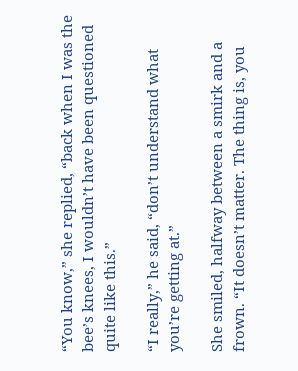“You know,” she replied, “back when I was the bee’s knees, I wouldn’t have been questioned quite like this.”

“I really,” he said, “don’t understand what you’re getting at.”

She smiled, halfway between a smirk and a frown. “It doesn’t matter. The thing is, you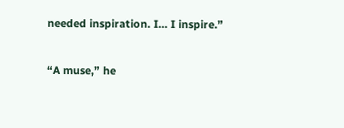needed inspiration. I… I inspire.”

“A muse,” he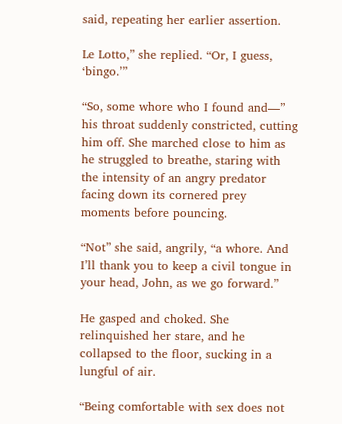said, repeating her earlier assertion.

Le Lotto,” she replied. “Or, I guess, ‘bingo.’”

“So, some whore who I found and—” his throat suddenly constricted, cutting him off. She marched close to him as he struggled to breathe, staring with the intensity of an angry predator facing down its cornered prey moments before pouncing.

“Not” she said, angrily, “a whore. And I’ll thank you to keep a civil tongue in your head, John, as we go forward.”

He gasped and choked. She relinquished her stare, and he collapsed to the floor, sucking in a lungful of air.

“Being comfortable with sex does not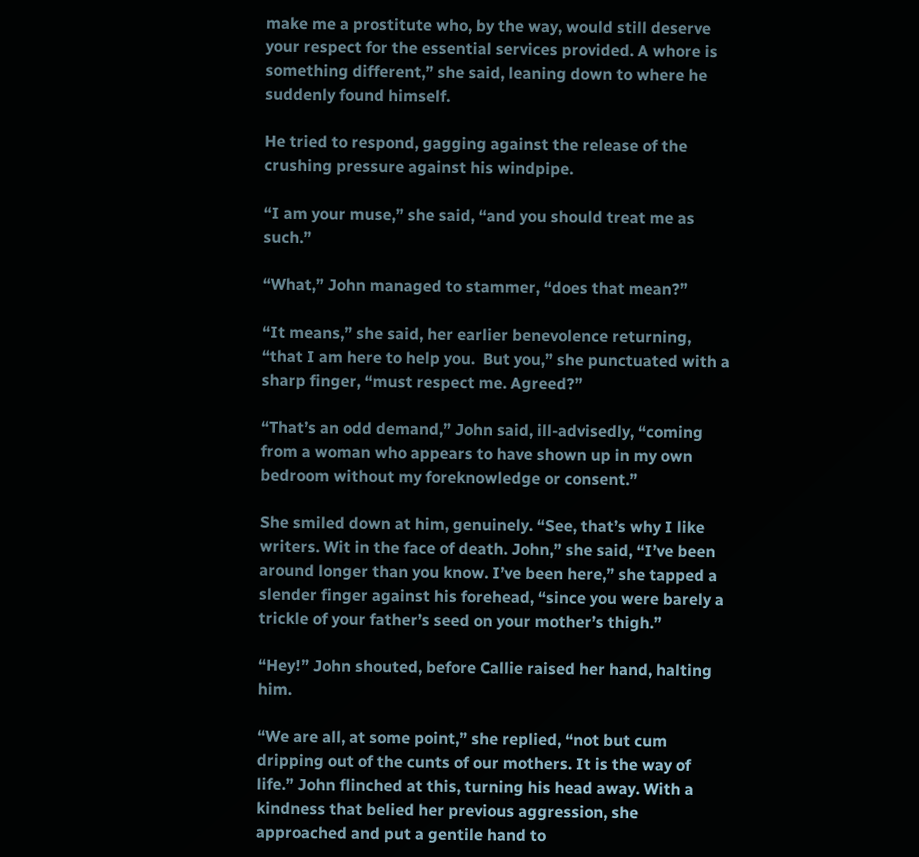make me a prostitute who, by the way, would still deserve your respect for the essential services provided. A whore is something different,” she said, leaning down to where he suddenly found himself.

He tried to respond, gagging against the release of the crushing pressure against his windpipe.

“I am your muse,” she said, “and you should treat me as such.”

“What,” John managed to stammer, “does that mean?”

“It means,” she said, her earlier benevolence returning, “that I am here to help you.  But you,” she punctuated with a sharp finger, “must respect me. Agreed?”

“That’s an odd demand,” John said, ill-advisedly, “coming from a woman who appears to have shown up in my own bedroom without my foreknowledge or consent.”

She smiled down at him, genuinely. “See, that’s why I like writers. Wit in the face of death. John,” she said, “I’ve been around longer than you know. I’ve been here,” she tapped a slender finger against his forehead, “since you were barely a trickle of your father’s seed on your mother’s thigh.”

“Hey!” John shouted, before Callie raised her hand, halting him.

“We are all, at some point,” she replied, “not but cum dripping out of the cunts of our mothers. It is the way of life.” John flinched at this, turning his head away. With a kindness that belied her previous aggression, she approached and put a gentile hand to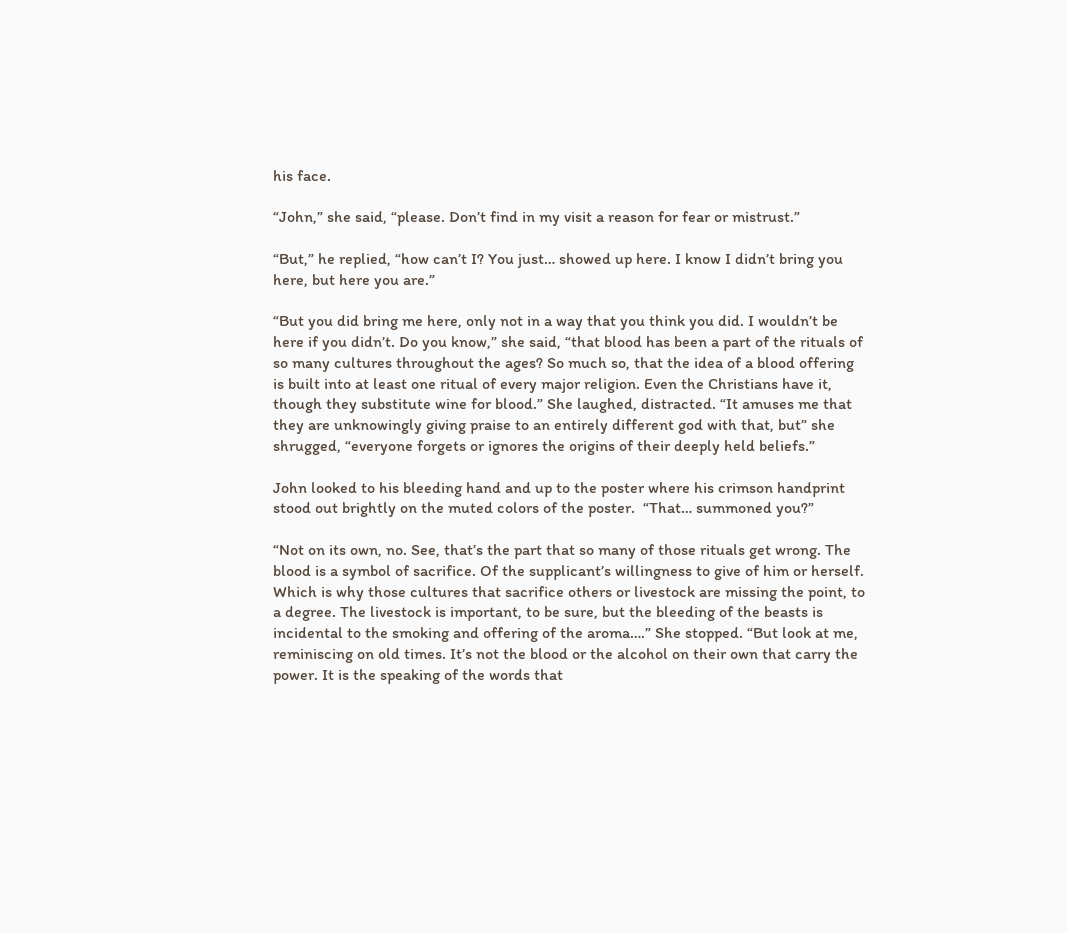his face.

“John,” she said, “please. Don’t find in my visit a reason for fear or mistrust.”

“But,” he replied, “how can’t I? You just… showed up here. I know I didn’t bring you here, but here you are.”

“But you did bring me here, only not in a way that you think you did. I wouldn’t be here if you didn’t. Do you know,” she said, “that blood has been a part of the rituals of so many cultures throughout the ages? So much so, that the idea of a blood offering is built into at least one ritual of every major religion. Even the Christians have it, though they substitute wine for blood.” She laughed, distracted. “It amuses me that they are unknowingly giving praise to an entirely different god with that, but” she shrugged, “everyone forgets or ignores the origins of their deeply held beliefs.”

John looked to his bleeding hand and up to the poster where his crimson handprint stood out brightly on the muted colors of the poster.  “That… summoned you?”

“Not on its own, no. See, that’s the part that so many of those rituals get wrong. The blood is a symbol of sacrifice. Of the supplicant’s willingness to give of him or herself. Which is why those cultures that sacrifice others or livestock are missing the point, to a degree. The livestock is important, to be sure, but the bleeding of the beasts is incidental to the smoking and offering of the aroma….” She stopped. “But look at me, reminiscing on old times. It’s not the blood or the alcohol on their own that carry the power. It is the speaking of the words that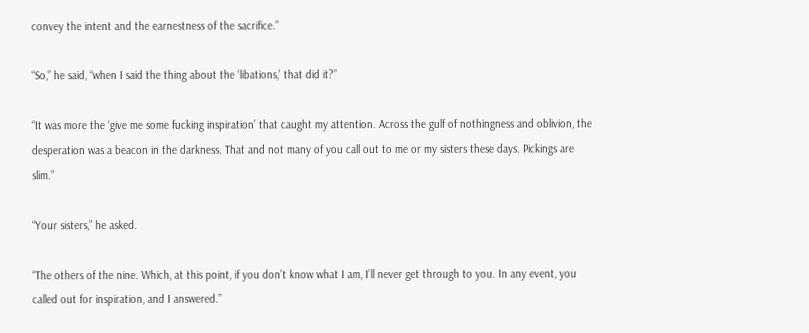convey the intent and the earnestness of the sacrifice.”

“So,” he said, “when I said the thing about the ‘libations,’ that did it?”

“It was more the ‘give me some fucking inspiration’ that caught my attention. Across the gulf of nothingness and oblivion, the desperation was a beacon in the darkness. That and not many of you call out to me or my sisters these days. Pickings are slim.”

“Your sisters,” he asked.

“The others of the nine. Which, at this point, if you don’t know what I am, I’ll never get through to you. In any event, you called out for inspiration, and I answered.”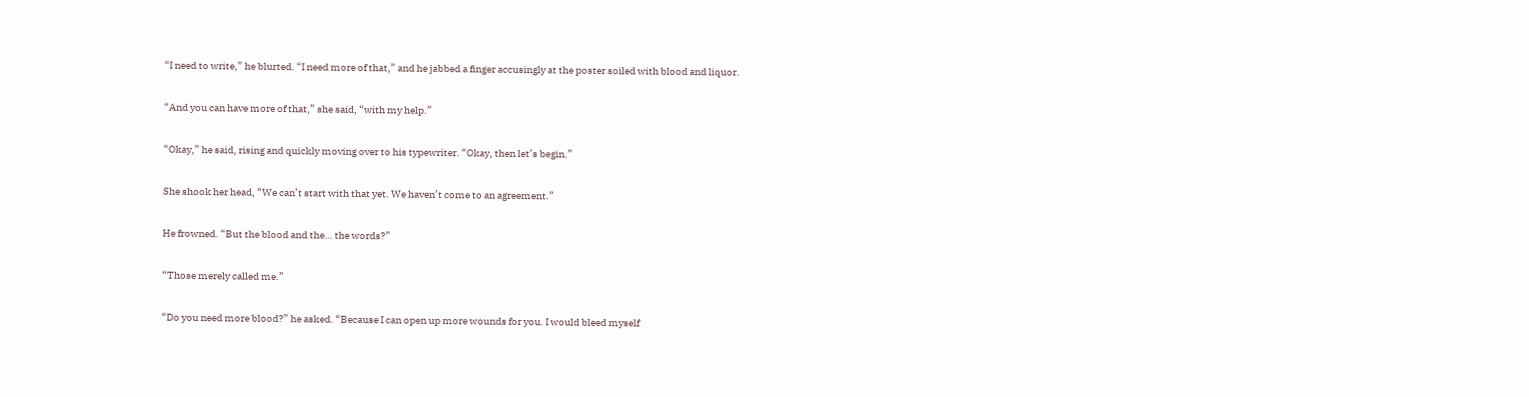“I need to write,” he blurted. “I need more of that,” and he jabbed a finger accusingly at the poster soiled with blood and liquor.

“And you can have more of that,” she said, “with my help.”

“Okay,” he said, rising and quickly moving over to his typewriter. “Okay, then let’s begin.”

She shook her head, “We can’t start with that yet. We haven’t come to an agreement.”

He frowned. “But the blood and the… the words?”

“Those merely called me.”

“Do you need more blood?” he asked. “Because I can open up more wounds for you. I would bleed myself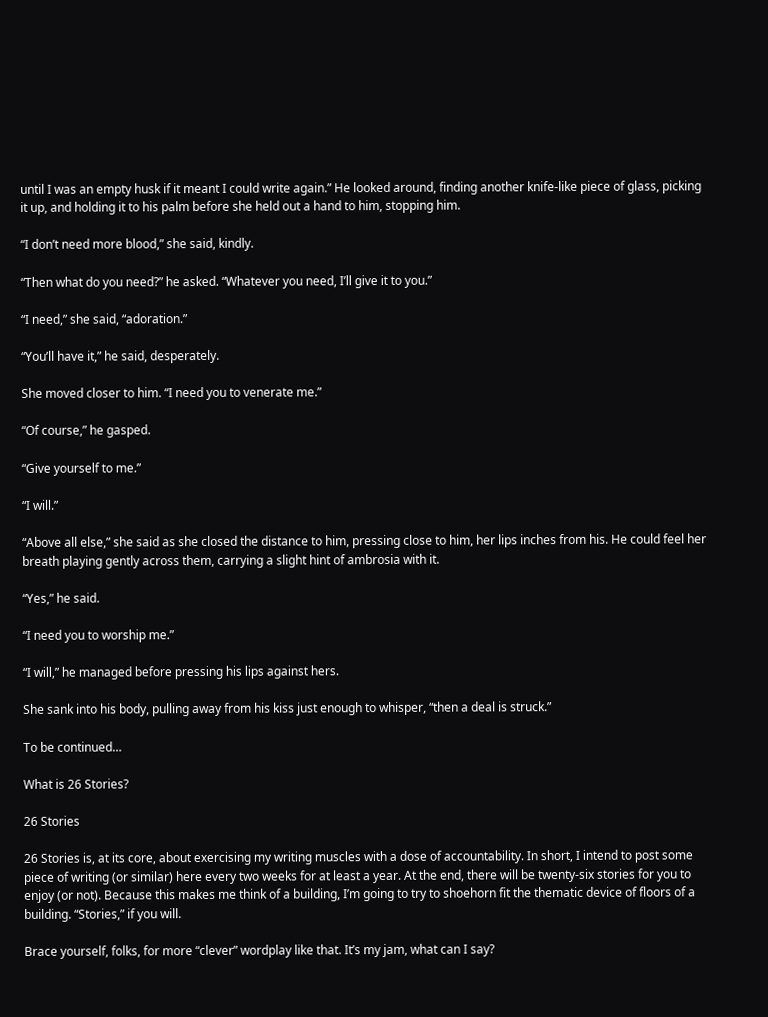until I was an empty husk if it meant I could write again.” He looked around, finding another knife-like piece of glass, picking it up, and holding it to his palm before she held out a hand to him, stopping him.

“I don’t need more blood,” she said, kindly.

“Then what do you need?” he asked. “Whatever you need, I’ll give it to you.”

“I need,” she said, “adoration.”

“You’ll have it,” he said, desperately.

She moved closer to him. “I need you to venerate me.”

“Of course,” he gasped.

“Give yourself to me.”

“I will.”

“Above all else,” she said as she closed the distance to him, pressing close to him, her lips inches from his. He could feel her breath playing gently across them, carrying a slight hint of ambrosia with it.

“Yes,” he said.

“I need you to worship me.”

“I will,” he managed before pressing his lips against hers.

She sank into his body, pulling away from his kiss just enough to whisper, “then a deal is struck.”

To be continued…

What is 26 Stories?

26 Stories

26 Stories is, at its core, about exercising my writing muscles with a dose of accountability. In short, I intend to post some piece of writing (or similar) here every two weeks for at least a year. At the end, there will be twenty-six stories for you to enjoy (or not). Because this makes me think of a building, I’m going to try to shoehorn fit the thematic device of floors of a building. “Stories,” if you will.

Brace yourself, folks, for more “clever” wordplay like that. It’s my jam, what can I say?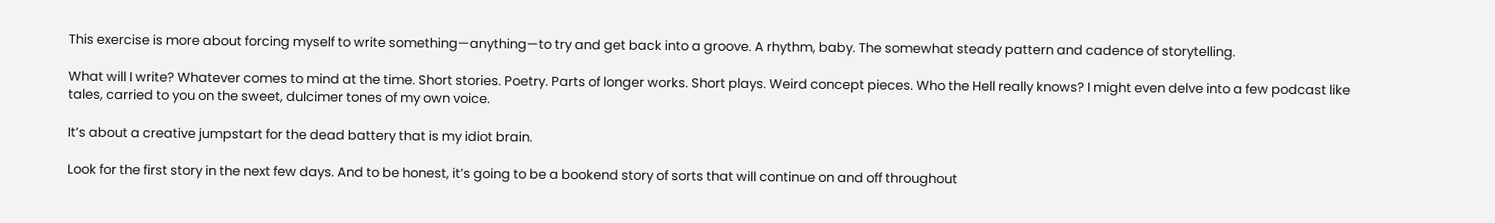This exercise is more about forcing myself to write something—anything—to try and get back into a groove. A rhythm, baby. The somewhat steady pattern and cadence of storytelling.

What will I write? Whatever comes to mind at the time. Short stories. Poetry. Parts of longer works. Short plays. Weird concept pieces. Who the Hell really knows? I might even delve into a few podcast like tales, carried to you on the sweet, dulcimer tones of my own voice.

It’s about a creative jumpstart for the dead battery that is my idiot brain.

Look for the first story in the next few days. And to be honest, it’s going to be a bookend story of sorts that will continue on and off throughout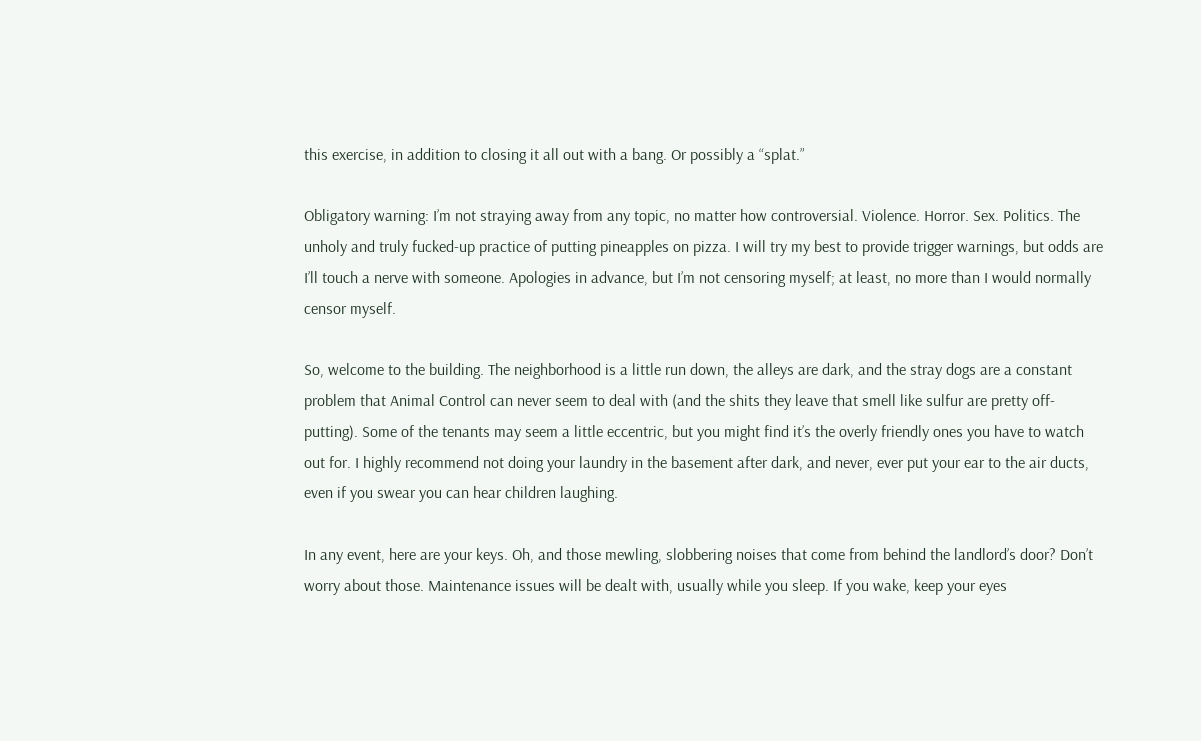this exercise, in addition to closing it all out with a bang. Or possibly a “splat.”

Obligatory warning: I’m not straying away from any topic, no matter how controversial. Violence. Horror. Sex. Politics. The unholy and truly fucked-up practice of putting pineapples on pizza. I will try my best to provide trigger warnings, but odds are I’ll touch a nerve with someone. Apologies in advance, but I’m not censoring myself; at least, no more than I would normally censor myself.

So, welcome to the building. The neighborhood is a little run down, the alleys are dark, and the stray dogs are a constant problem that Animal Control can never seem to deal with (and the shits they leave that smell like sulfur are pretty off-putting). Some of the tenants may seem a little eccentric, but you might find it’s the overly friendly ones you have to watch out for. I highly recommend not doing your laundry in the basement after dark, and never, ever put your ear to the air ducts, even if you swear you can hear children laughing.

In any event, here are your keys. Oh, and those mewling, slobbering noises that come from behind the landlord’s door? Don’t worry about those. Maintenance issues will be dealt with, usually while you sleep. If you wake, keep your eyes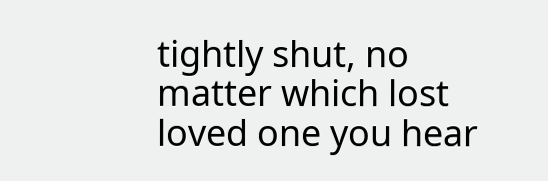tightly shut, no matter which lost loved one you hear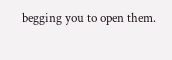begging you to open them.